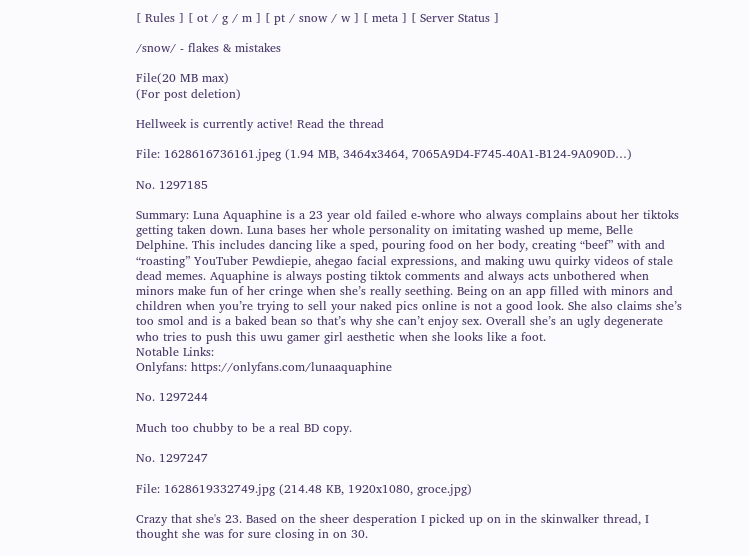[ Rules ] [ ot / g / m ] [ pt / snow / w ] [ meta ] [ Server Status ]

/snow/ - flakes & mistakes

File(20 MB max)
(For post deletion)

Hellweek is currently active! Read the thread

File: 1628616736161.jpeg (1.94 MB, 3464x3464, 7065A9D4-F745-40A1-B124-9A090D…)

No. 1297185

Summary: Luna Aquaphine is a 23 year old failed e-whore who always complains about her tiktoks getting taken down. Luna bases her whole personality on imitating washed up meme, Belle Delphine. This includes dancing like a sped, pouring food on her body, creating “beef” with and “roasting” YouTuber Pewdiepie, ahegao facial expressions, and making uwu quirky videos of stale dead memes. Aquaphine is always posting tiktok comments and always acts unbothered when minors make fun of her cringe when she’s really seething. Being on an app filled with minors and children when you’re trying to sell your naked pics online is not a good look. She also claims she’s too smol and is a baked bean so that’s why she can’t enjoy sex. Overall she’s an ugly degenerate who tries to push this uwu gamer girl aesthetic when she looks like a foot.
Notable Links:
Onlyfans: https://onlyfans.com/lunaaquaphine

No. 1297244

Much too chubby to be a real BD copy.

No. 1297247

File: 1628619332749.jpg (214.48 KB, 1920x1080, groce.jpg)

Crazy that she's 23. Based on the sheer desperation I picked up on in the skinwalker thread, I thought she was for sure closing in on 30.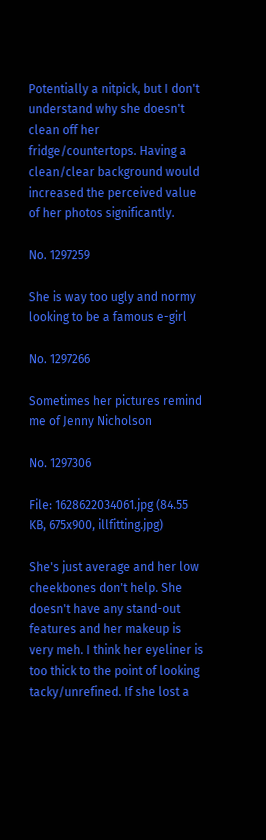Potentially a nitpick, but I don't understand why she doesn't clean off her fridge/countertops. Having a clean/clear background would increased the perceived value of her photos significantly.

No. 1297259

She is way too ugly and normy looking to be a famous e-girl

No. 1297266

Sometimes her pictures remind me of Jenny Nicholson

No. 1297306

File: 1628622034061.jpg (84.55 KB, 675x900, illfitting.jpg)

She's just average and her low cheekbones don't help. She doesn't have any stand-out features and her makeup is very meh. I think her eyeliner is too thick to the point of looking tacky/unrefined. If she lost a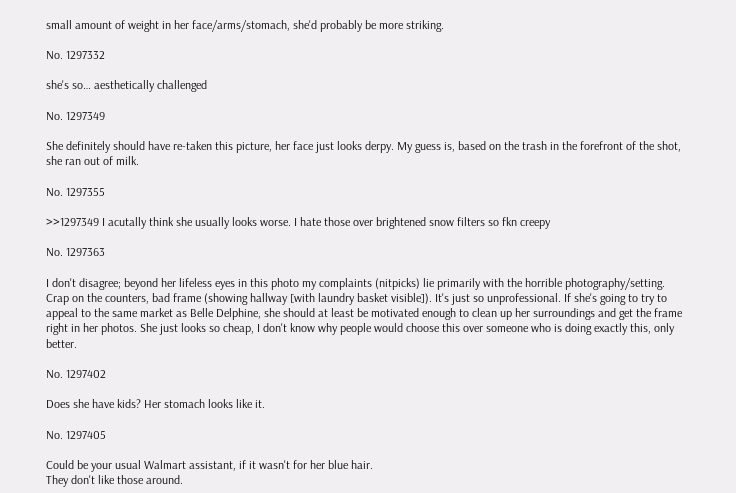small amount of weight in her face/arms/stomach, she'd probably be more striking.

No. 1297332

she's so… aesthetically challenged

No. 1297349

She definitely should have re-taken this picture, her face just looks derpy. My guess is, based on the trash in the forefront of the shot, she ran out of milk.

No. 1297355

>>1297349 I acutally think she usually looks worse. I hate those over brightened snow filters so fkn creepy

No. 1297363

I don't disagree; beyond her lifeless eyes in this photo my complaints (nitpicks) lie primarily with the horrible photography/setting. Crap on the counters, bad frame (showing hallway [with laundry basket visible]). It's just so unprofessional. If she's going to try to appeal to the same market as Belle Delphine, she should at least be motivated enough to clean up her surroundings and get the frame right in her photos. She just looks so cheap, I don't know why people would choose this over someone who is doing exactly this, only better.

No. 1297402

Does she have kids? Her stomach looks like it.

No. 1297405

Could be your usual Walmart assistant, if it wasn't for her blue hair.
They don't like those around.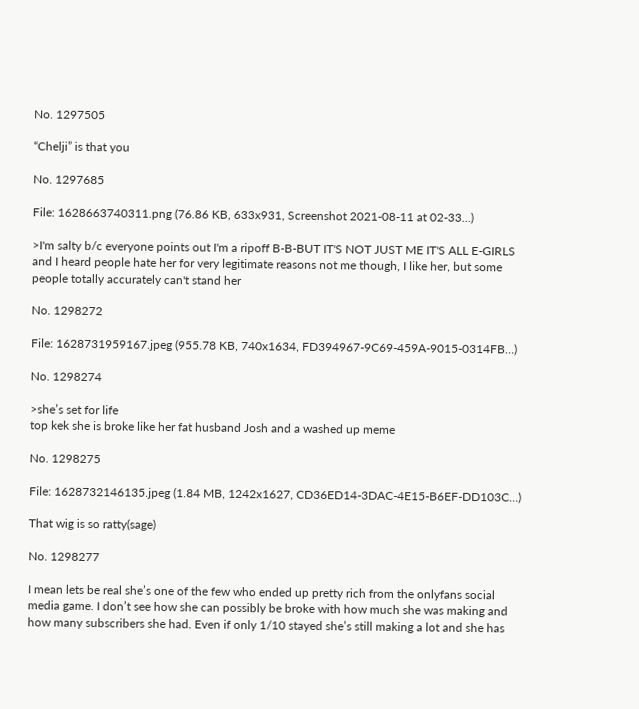No. 1297505

“Chelji” is that you

No. 1297685

File: 1628663740311.png (76.86 KB, 633x931, Screenshot 2021-08-11 at 02-33…)

>I'm salty b/c everyone points out I'm a ripoff B-B-BUT IT'S NOT JUST ME IT'S ALL E-GIRLS and I heard people hate her for very legitimate reasons not me though, I like her, but some people totally accurately can't stand her

No. 1298272

File: 1628731959167.jpeg (955.78 KB, 740x1634, FD394967-9C69-459A-9015-0314FB…)

No. 1298274

>she’s set for life
top kek she is broke like her fat husband Josh and a washed up meme

No. 1298275

File: 1628732146135.jpeg (1.84 MB, 1242x1627, CD36ED14-3DAC-4E15-B6EF-DD103C…)

That wig is so ratty(sage)

No. 1298277

I mean lets be real she’s one of the few who ended up pretty rich from the onlyfans social media game. I don’t see how she can possibly be broke with how much she was making and how many subscribers she had. Even if only 1/10 stayed she’s still making a lot and she has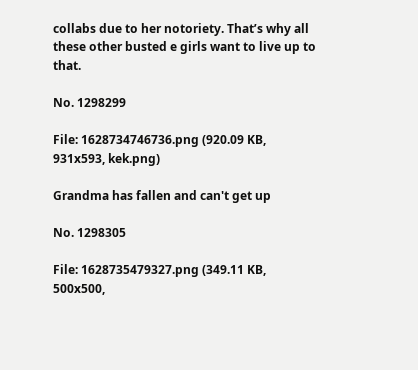collabs due to her notoriety. That’s why all these other busted e girls want to live up to that.

No. 1298299

File: 1628734746736.png (920.09 KB, 931x593, kek.png)

Grandma has fallen and can't get up

No. 1298305

File: 1628735479327.png (349.11 KB, 500x500,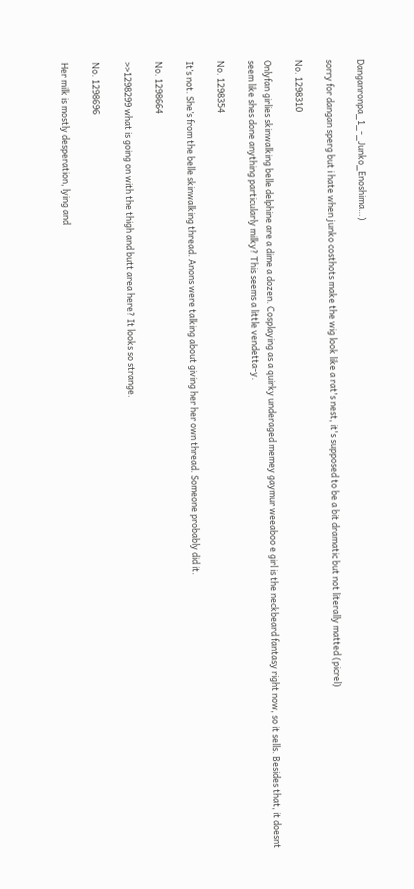Danganronpa_1_-_Junko_Enoshima…)

sorry for dangan sperg but i hate when junko costhots make the wig look like a rat's nest, it's supposed to be a bit dramatic but not literally matted (picrel)

No. 1298310

Onlyfan girlies skinwalking belle delphine are a dime a dozen. Cosplaying as a quirky underaged memey gaymur weeaboo e girl is the neckbeard fantasy right now, so it sells. Besides that, it doesnt seem like shes done anything particularly milky? This seems a little vendetta-y.

No. 1298354

It’s not. She’s from the belle skinwalking thread. Anons were talking about giving her her own thread. Someone probably did it.

No. 1298664

>>1298299 what is going on with the thigh and butt area here? It looks so strange.

No. 1298696

Her milk is mostly desperation, lying and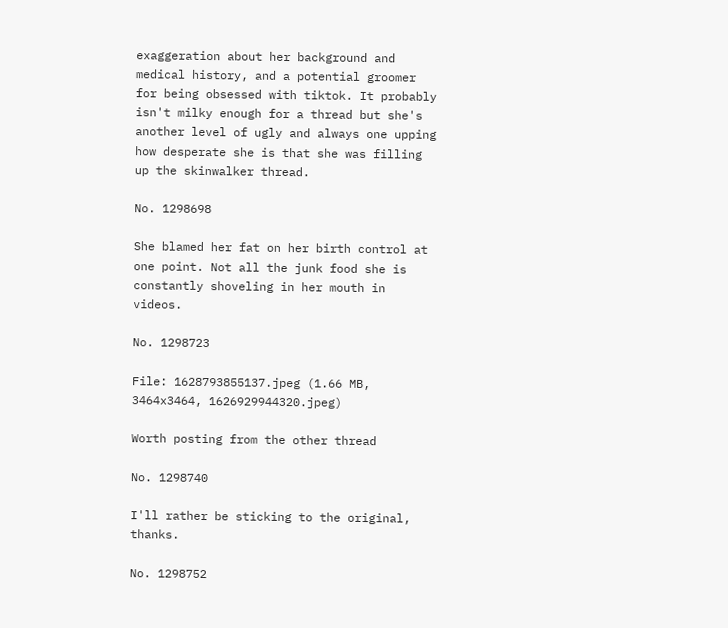exaggeration about her background and medical history, and a potential groomer for being obsessed with tiktok. It probably isn't milky enough for a thread but she's another level of ugly and always one upping how desperate she is that she was filling up the skinwalker thread.

No. 1298698

She blamed her fat on her birth control at one point. Not all the junk food she is constantly shoveling in her mouth in videos.

No. 1298723

File: 1628793855137.jpeg (1.66 MB, 3464x3464, 1626929944320.jpeg)

Worth posting from the other thread

No. 1298740

I'll rather be sticking to the original, thanks.

No. 1298752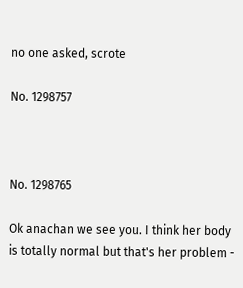no one asked, scrote

No. 1298757



No. 1298765

Ok anachan we see you. I think her body is totally normal but that's her problem -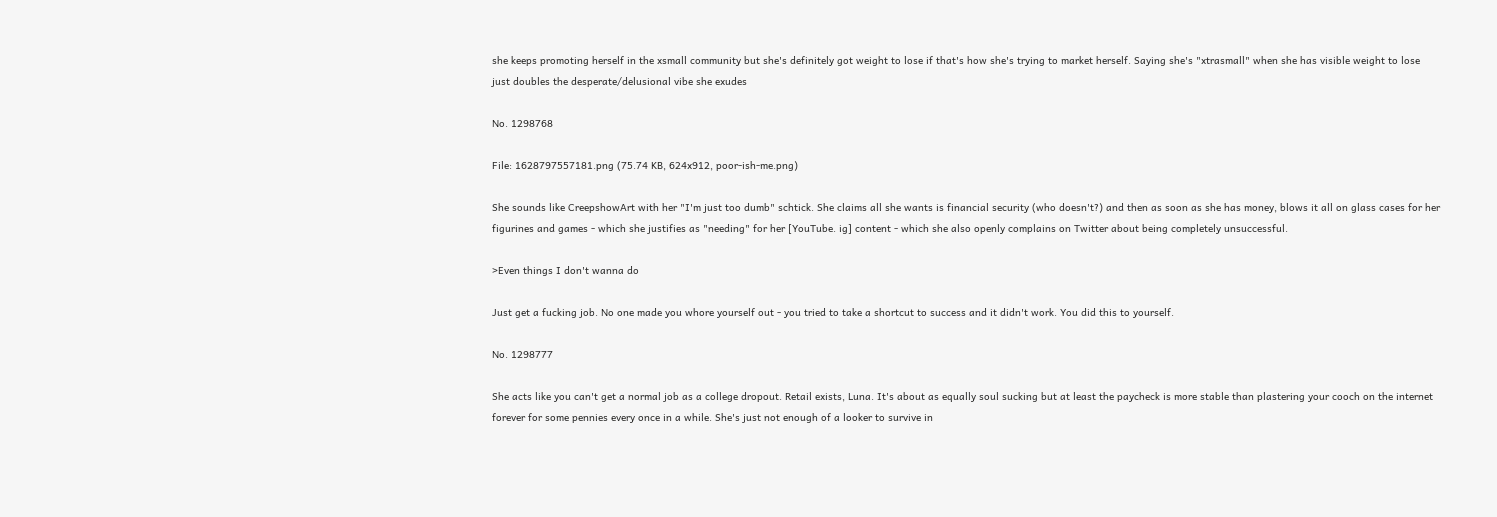she keeps promoting herself in the xsmall community but she's definitely got weight to lose if that's how she's trying to market herself. Saying she's "xtrasmall" when she has visible weight to lose just doubles the desperate/delusional vibe she exudes

No. 1298768

File: 1628797557181.png (75.74 KB, 624x912, poor-ish-me.png)

She sounds like CreepshowArt with her "I'm just too dumb" schtick. She claims all she wants is financial security (who doesn't?) and then as soon as she has money, blows it all on glass cases for her figurines and games - which she justifies as "needing" for her [YouTube. ig] content - which she also openly complains on Twitter about being completely unsuccessful.

>Even things I don't wanna do

Just get a fucking job. No one made you whore yourself out - you tried to take a shortcut to success and it didn't work. You did this to yourself.

No. 1298777

She acts like you can't get a normal job as a college dropout. Retail exists, Luna. It's about as equally soul sucking but at least the paycheck is more stable than plastering your cooch on the internet forever for some pennies every once in a while. She's just not enough of a looker to survive in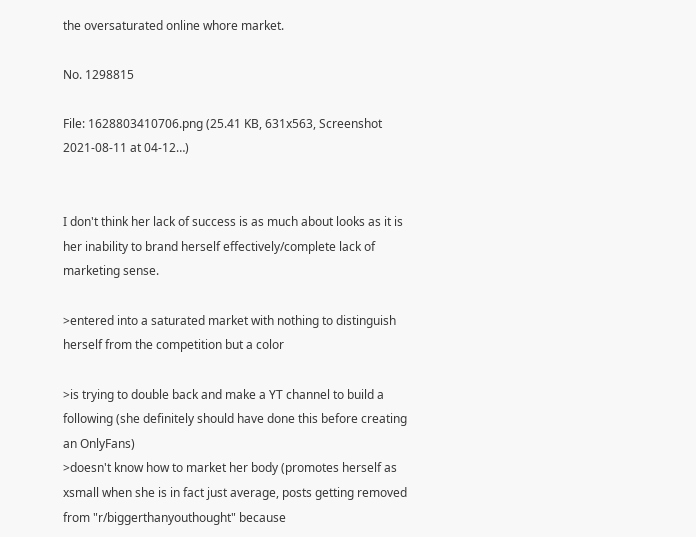the oversaturated online whore market.

No. 1298815

File: 1628803410706.png (25.41 KB, 631x563, Screenshot 2021-08-11 at 04-12…)


I don't think her lack of success is as much about looks as it is her inability to brand herself effectively/complete lack of marketing sense.

>entered into a saturated market with nothing to distinguish herself from the competition but a color

>is trying to double back and make a YT channel to build a following (she definitely should have done this before creating an OnlyFans)
>doesn't know how to market her body (promotes herself as xsmall when she is in fact just average, posts getting removed from "r/biggerthanyouthought" because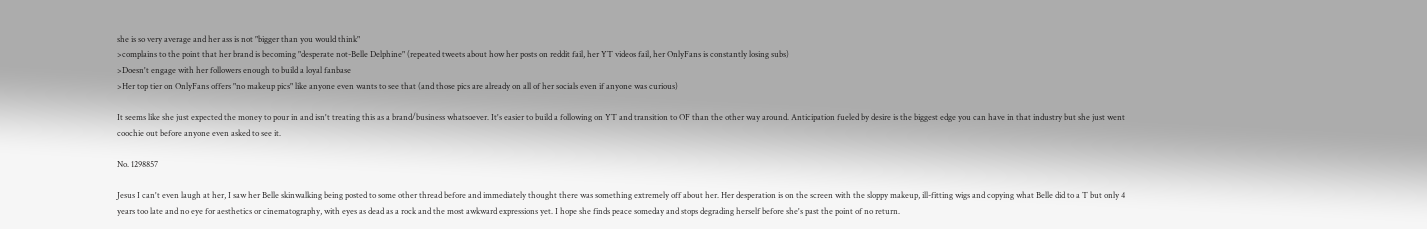she is so very average and her ass is not "bigger than you would think"
>complains to the point that her brand is becoming "desperate not-Belle Delphine" (repeated tweets about how her posts on reddit fail, her YT videos fail, her OnlyFans is constantly losing subs)
>Doesn't engage with her followers enough to build a loyal fanbase
>Her top tier on OnlyFans offers "no makeup pics" like anyone even wants to see that (and those pics are already on all of her socials even if anyone was curious)

It seems like she just expected the money to pour in and isn't treating this as a brand/business whatsoever. It's easier to build a following on YT and transition to OF than the other way around. Anticipation fueled by desire is the biggest edge you can have in that industry but she just went coochie out before anyone even asked to see it.

No. 1298857

Jesus I can't even laugh at her, I saw her Belle skinwalking being posted to some other thread before and immediately thought there was something extremely off about her. Her desperation is on the screen with the sloppy makeup, ill-fitting wigs and copying what Belle did to a T but only 4 years too late and no eye for aesthetics or cinematography, with eyes as dead as a rock and the most awkward expressions yet. I hope she finds peace someday and stops degrading herself before she's past the point of no return.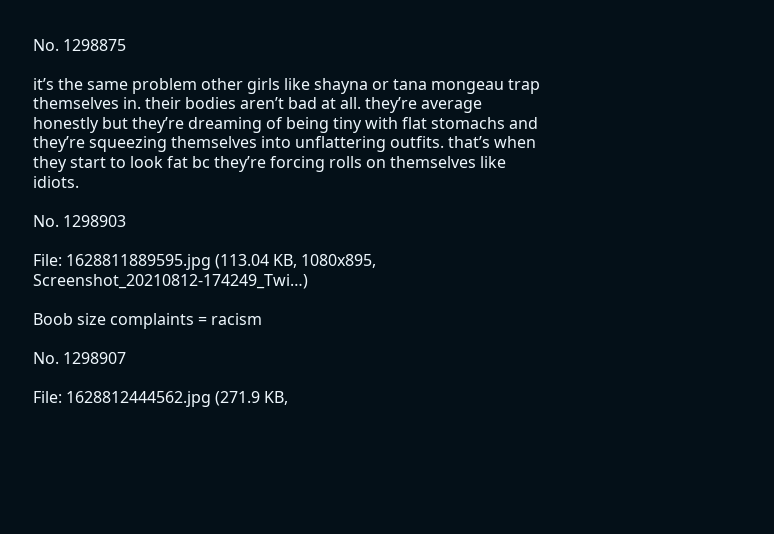No. 1298875

it’s the same problem other girls like shayna or tana mongeau trap themselves in. their bodies aren’t bad at all. they’re average honestly but they’re dreaming of being tiny with flat stomachs and they’re squeezing themselves into unflattering outfits. that’s when they start to look fat bc they’re forcing rolls on themselves like idiots.

No. 1298903

File: 1628811889595.jpg (113.04 KB, 1080x895, Screenshot_20210812-174249_Twi…)

Boob size complaints = racism

No. 1298907

File: 1628812444562.jpg (271.9 KB,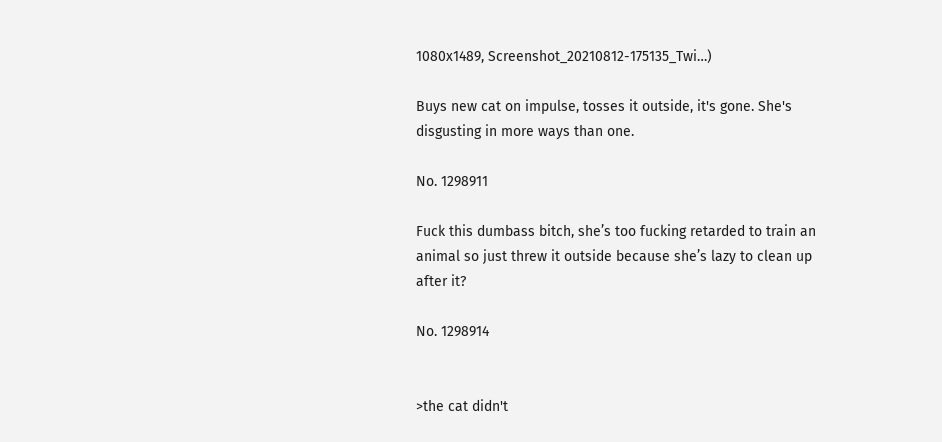1080x1489, Screenshot_20210812-175135_Twi…)

Buys new cat on impulse, tosses it outside, it's gone. She's disgusting in more ways than one.

No. 1298911

Fuck this dumbass bitch, she’s too fucking retarded to train an animal so just threw it outside because she’s lazy to clean up after it?

No. 1298914


>the cat didn't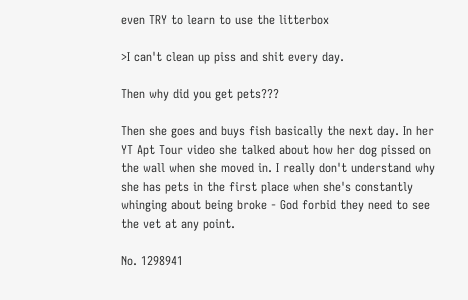even TRY to learn to use the litterbox

>I can't clean up piss and shit every day.

Then why did you get pets???

Then she goes and buys fish basically the next day. In her YT Apt Tour video she talked about how her dog pissed on the wall when she moved in. I really don't understand why she has pets in the first place when she's constantly whinging about being broke - God forbid they need to see the vet at any point.

No. 1298941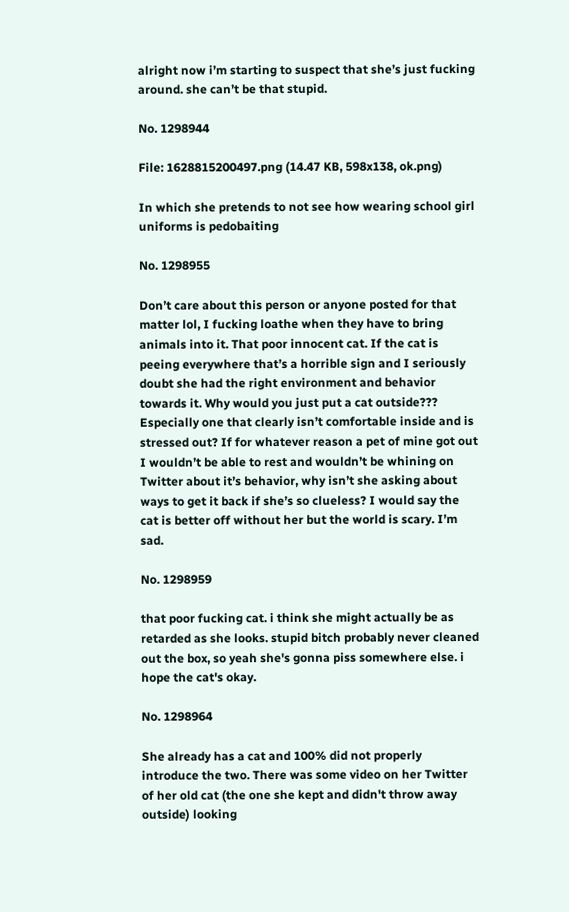alright now i’m starting to suspect that she’s just fucking around. she can’t be that stupid.

No. 1298944

File: 1628815200497.png (14.47 KB, 598x138, ok.png)

In which she pretends to not see how wearing school girl uniforms is pedobaiting

No. 1298955

Don’t care about this person or anyone posted for that matter lol, I fucking loathe when they have to bring animals into it. That poor innocent cat. If the cat is peeing everywhere that’s a horrible sign and I seriously doubt she had the right environment and behavior towards it. Why would you just put a cat outside??? Especially one that clearly isn’t comfortable inside and is stressed out? If for whatever reason a pet of mine got out I wouldn’t be able to rest and wouldn’t be whining on Twitter about it’s behavior, why isn’t she asking about ways to get it back if she’s so clueless? I would say the cat is better off without her but the world is scary. I’m sad.

No. 1298959

that poor fucking cat. i think she might actually be as retarded as she looks. stupid bitch probably never cleaned out the box, so yeah she's gonna piss somewhere else. i hope the cat's okay.

No. 1298964

She already has a cat and 100% did not properly introduce the two. There was some video on her Twitter of her old cat (the one she kept and didn't throw away outside) looking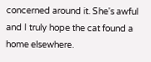concerned around it. She's awful and I truly hope the cat found a home elsewhere.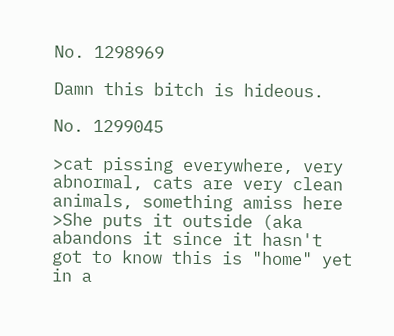No. 1298969

Damn this bitch is hideous.

No. 1299045

>cat pissing everywhere, very abnormal, cats are very clean animals, something amiss here
>She puts it outside (aka abandons it since it hasn't got to know this is "home" yet in a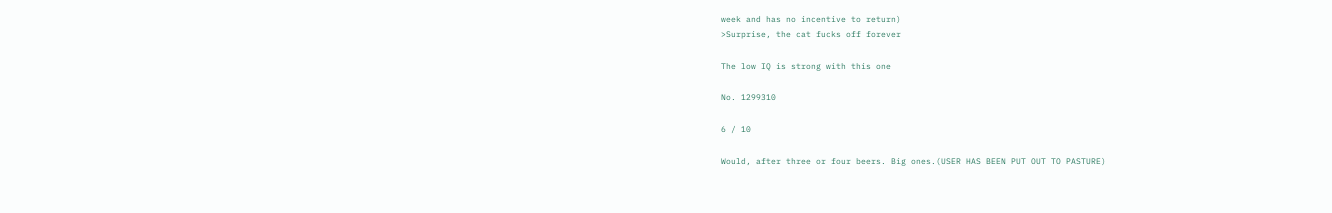week and has no incentive to return)
>Surprise, the cat fucks off forever

The low IQ is strong with this one

No. 1299310

6 / 10

Would, after three or four beers. Big ones.(USER HAS BEEN PUT OUT TO PASTURE)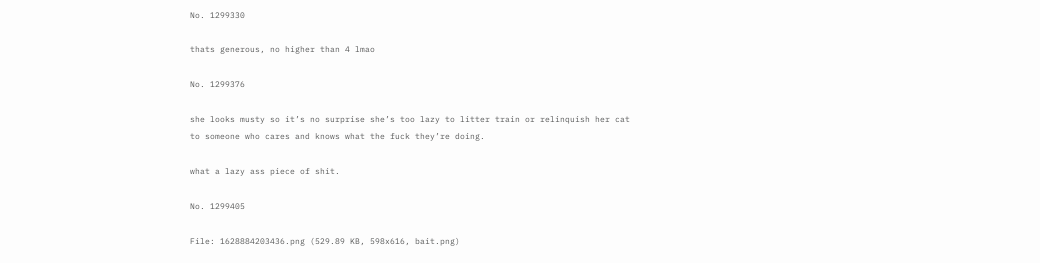No. 1299330

thats generous, no higher than 4 lmao

No. 1299376

she looks musty so it’s no surprise she’s too lazy to litter train or relinquish her cat to someone who cares and knows what the fuck they’re doing.

what a lazy ass piece of shit.

No. 1299405

File: 1628884203436.png (529.89 KB, 598x616, bait.png)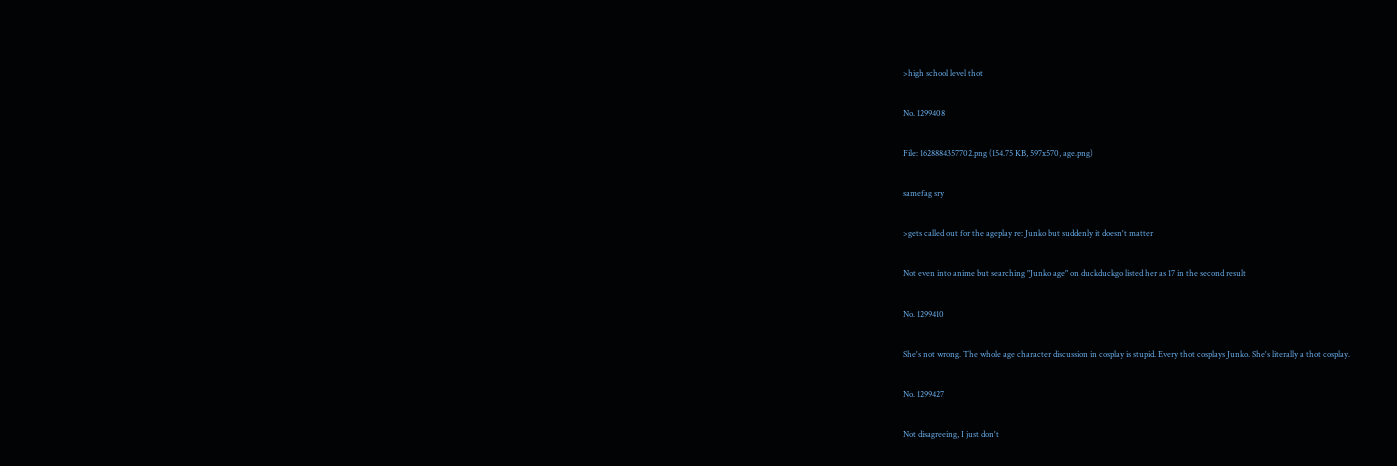>high school level thot

No. 1299408

File: 1628884357702.png (154.75 KB, 597x570, age.png)

samefag sry

>gets called out for the ageplay re: Junko but suddenly it doesn't matter

Not even into anime but searching "Junko age" on duckduckgo listed her as 17 in the second result

No. 1299410

She's not wrong. The whole age character discussion in cosplay is stupid. Every thot cosplays Junko. She's literally a thot cosplay.

No. 1299427

Not disagreeing, I just don't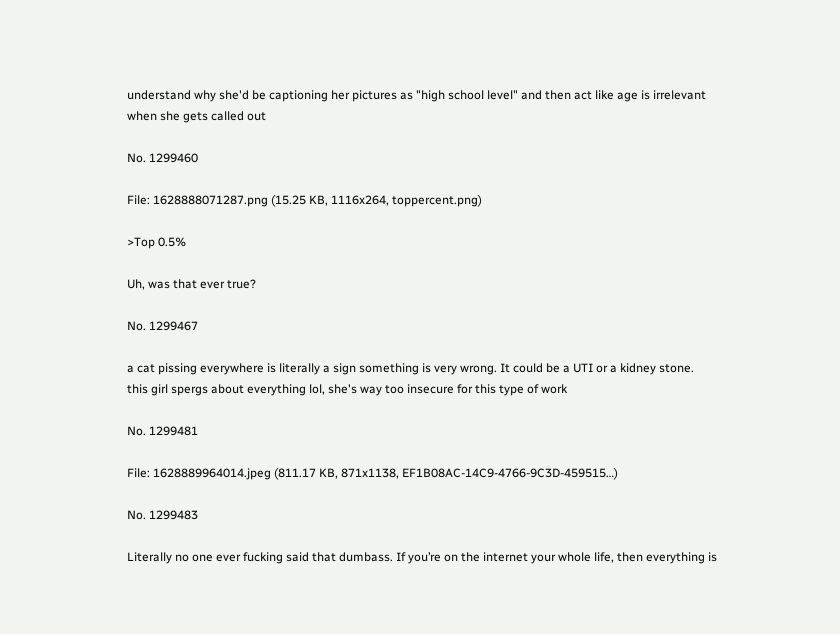understand why she'd be captioning her pictures as "high school level" and then act like age is irrelevant when she gets called out

No. 1299460

File: 1628888071287.png (15.25 KB, 1116x264, toppercent.png)

>Top 0.5%

Uh, was that ever true?

No. 1299467

a cat pissing everywhere is literally a sign something is very wrong. It could be a UTI or a kidney stone.
this girl spergs about everything lol, she's way too insecure for this type of work

No. 1299481

File: 1628889964014.jpeg (811.17 KB, 871x1138, EF1B08AC-14C9-4766-9C3D-459515…)

No. 1299483

Literally no one ever fucking said that dumbass. If you’re on the internet your whole life, then everything is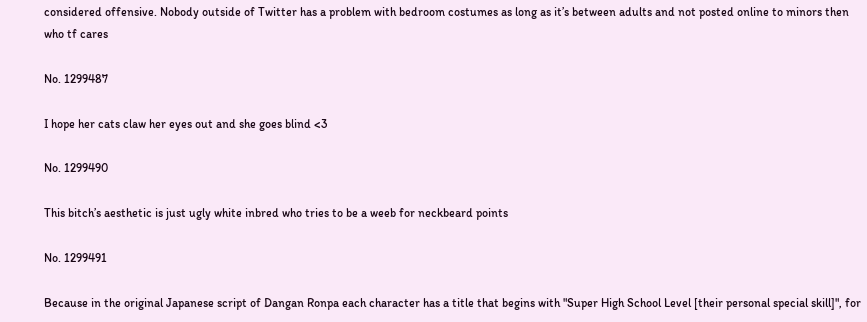considered offensive. Nobody outside of Twitter has a problem with bedroom costumes as long as it’s between adults and not posted online to minors then who tf cares

No. 1299487

I hope her cats claw her eyes out and she goes blind <3

No. 1299490

This bitch’s aesthetic is just ugly white inbred who tries to be a weeb for neckbeard points

No. 1299491

Because in the original Japanese script of Dangan Ronpa each character has a title that begins with "Super High School Level [their personal special skill]", for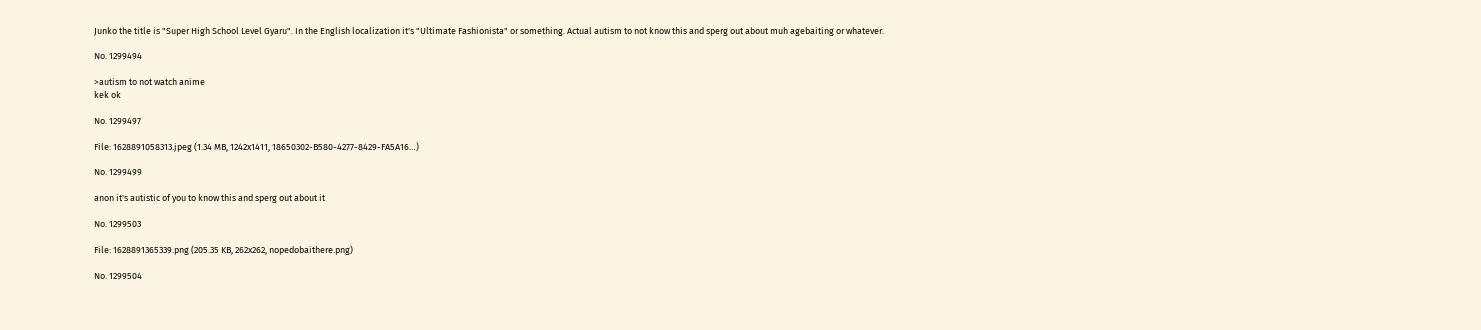Junko the title is "Super High School Level Gyaru". In the English localization it's "Ultimate Fashionista" or something. Actual autism to not know this and sperg out about muh agebaiting or whatever.

No. 1299494

>autism to not watch anime
kek ok

No. 1299497

File: 1628891058313.jpeg (1.34 MB, 1242x1411, 18650302-B580-4277-8429-FA5A16…)

No. 1299499

anon it's autistic of you to know this and sperg out about it

No. 1299503

File: 1628891365339.png (205.35 KB, 262x262, nopedobaithere.png)

No. 1299504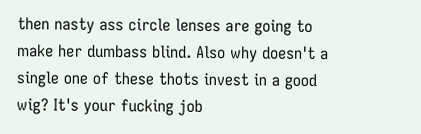then nasty ass circle lenses are going to make her dumbass blind. Also why doesn't a single one of these thots invest in a good wig? It's your fucking job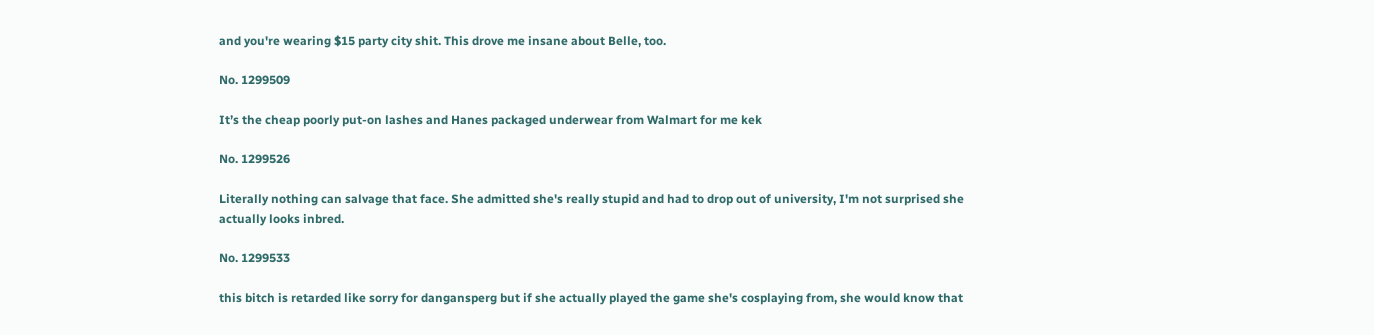and you're wearing $15 party city shit. This drove me insane about Belle, too.

No. 1299509

It’s the cheap poorly put-on lashes and Hanes packaged underwear from Walmart for me kek

No. 1299526

Literally nothing can salvage that face. She admitted she's really stupid and had to drop out of university, I'm not surprised she actually looks inbred.

No. 1299533

this bitch is retarded like sorry for dangansperg but if she actually played the game she's cosplaying from, she would know that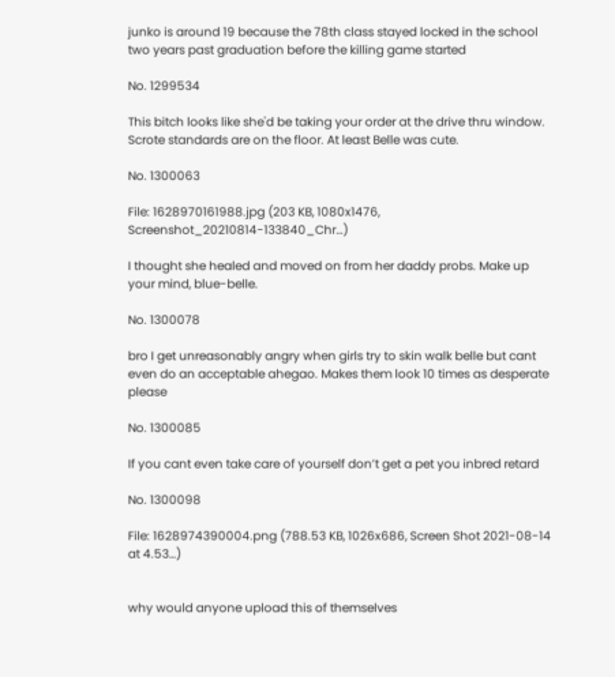junko is around 19 because the 78th class stayed locked in the school two years past graduation before the killing game started

No. 1299534

This bitch looks like she'd be taking your order at the drive thru window. Scrote standards are on the floor. At least Belle was cute.

No. 1300063

File: 1628970161988.jpg (203 KB, 1080x1476, Screenshot_20210814-133840_Chr…)

I thought she healed and moved on from her daddy probs. Make up your mind, blue-belle.

No. 1300078

bro I get unreasonably angry when girls try to skin walk belle but cant even do an acceptable ahegao. Makes them look 10 times as desperate please

No. 1300085

If you cant even take care of yourself don’t get a pet you inbred retard

No. 1300098

File: 1628974390004.png (788.53 KB, 1026x686, Screen Shot 2021-08-14 at 4.53…)


why would anyone upload this of themselves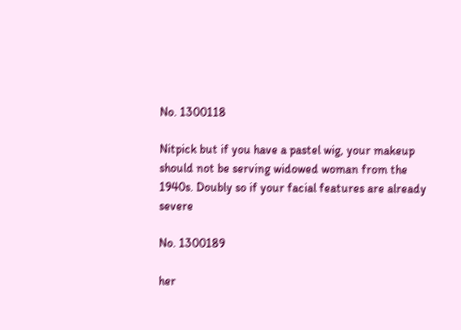No. 1300118

Nitpick but if you have a pastel wig, your makeup should not be serving widowed woman from the 1940s. Doubly so if your facial features are already severe

No. 1300189

her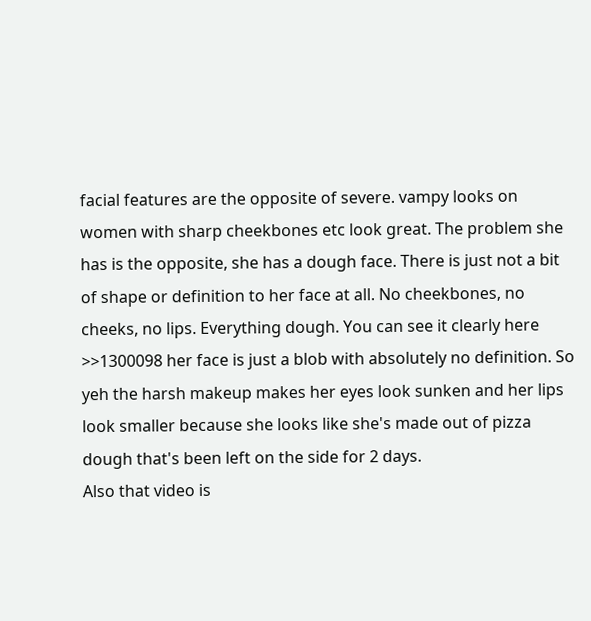facial features are the opposite of severe. vampy looks on women with sharp cheekbones etc look great. The problem she has is the opposite, she has a dough face. There is just not a bit of shape or definition to her face at all. No cheekbones, no cheeks, no lips. Everything dough. You can see it clearly here >>1300098 her face is just a blob with absolutely no definition. So yeh the harsh makeup makes her eyes look sunken and her lips look smaller because she looks like she's made out of pizza dough that's been left on the side for 2 days.
Also that video is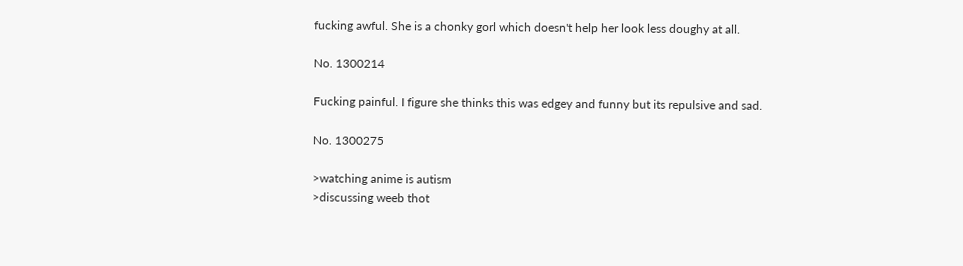fucking awful. She is a chonky gorl which doesn't help her look less doughy at all.

No. 1300214

Fucking painful. I figure she thinks this was edgey and funny but its repulsive and sad.

No. 1300275

>watching anime is autism
>discussing weeb thot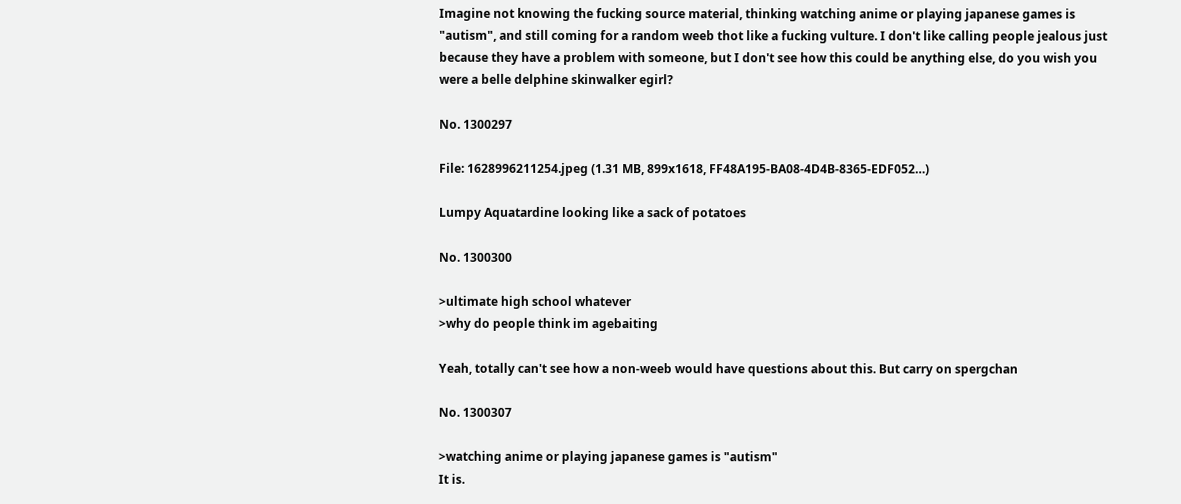Imagine not knowing the fucking source material, thinking watching anime or playing japanese games is "autism", and still coming for a random weeb thot like a fucking vulture. I don't like calling people jealous just because they have a problem with someone, but I don't see how this could be anything else, do you wish you were a belle delphine skinwalker egirl?

No. 1300297

File: 1628996211254.jpeg (1.31 MB, 899x1618, FF48A195-BA08-4D4B-8365-EDF052…)

Lumpy Aquatardine looking like a sack of potatoes

No. 1300300

>ultimate high school whatever
>why do people think im agebaiting

Yeah, totally can't see how a non-weeb would have questions about this. But carry on spergchan

No. 1300307

>watching anime or playing japanese games is "autism"
It is.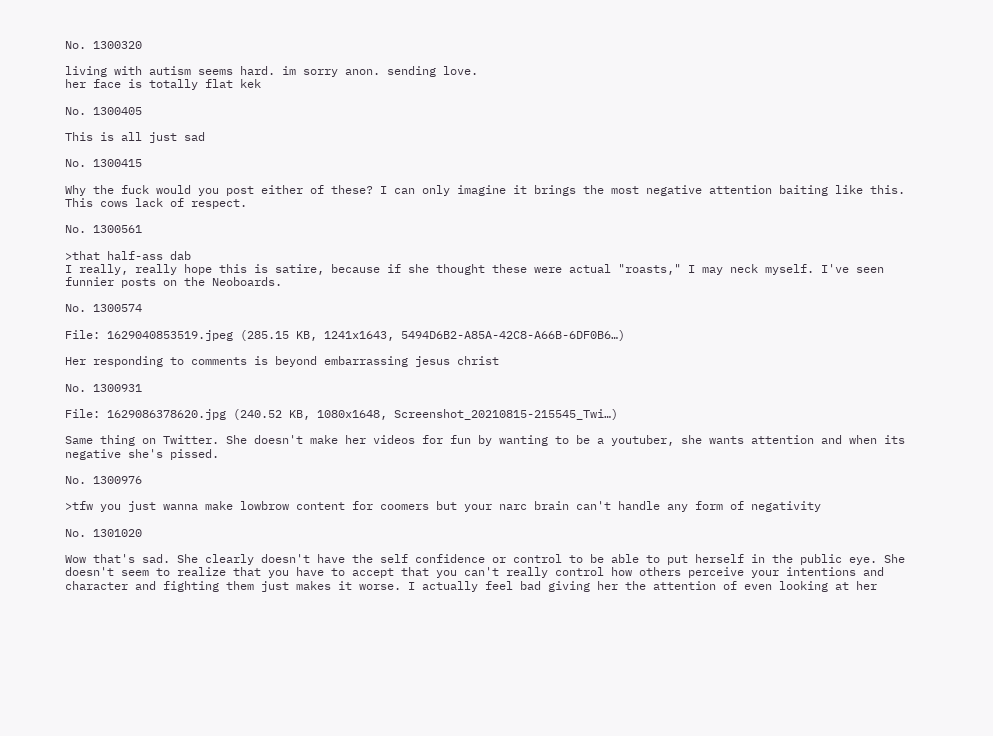No. 1300320

living with autism seems hard. im sorry anon. sending love.
her face is totally flat kek

No. 1300405

This is all just sad

No. 1300415

Why the fuck would you post either of these? I can only imagine it brings the most negative attention baiting like this. This cows lack of respect.

No. 1300561

>that half-ass dab
I really, really hope this is satire, because if she thought these were actual "roasts," I may neck myself. I've seen funnier posts on the Neoboards.

No. 1300574

File: 1629040853519.jpeg (285.15 KB, 1241x1643, 5494D6B2-A85A-42C8-A66B-6DF0B6…)

Her responding to comments is beyond embarrassing jesus christ

No. 1300931

File: 1629086378620.jpg (240.52 KB, 1080x1648, Screenshot_20210815-215545_Twi…)

Same thing on Twitter. She doesn't make her videos for fun by wanting to be a youtuber, she wants attention and when its negative she's pissed.

No. 1300976

>tfw you just wanna make lowbrow content for coomers but your narc brain can't handle any form of negativity

No. 1301020

Wow that's sad. She clearly doesn't have the self confidence or control to be able to put herself in the public eye. She doesn't seem to realize that you have to accept that you can't really control how others perceive your intentions and character and fighting them just makes it worse. I actually feel bad giving her the attention of even looking at her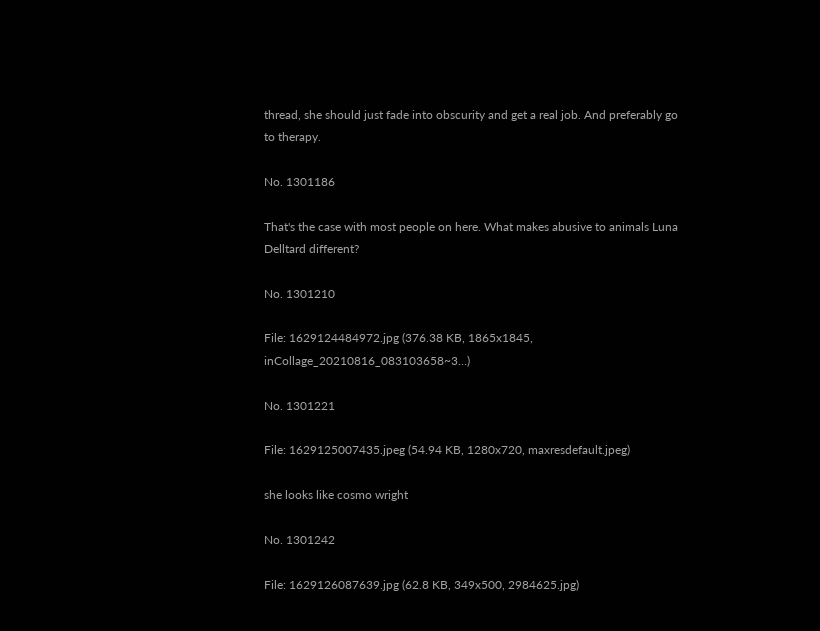thread, she should just fade into obscurity and get a real job. And preferably go to therapy.

No. 1301186

That's the case with most people on here. What makes abusive to animals Luna Delltard different?

No. 1301210

File: 1629124484972.jpg (376.38 KB, 1865x1845, inCollage_20210816_083103658~3…)

No. 1301221

File: 1629125007435.jpeg (54.94 KB, 1280x720, maxresdefault.jpeg)

she looks like cosmo wright

No. 1301242

File: 1629126087639.jpg (62.8 KB, 349x500, 2984625.jpg)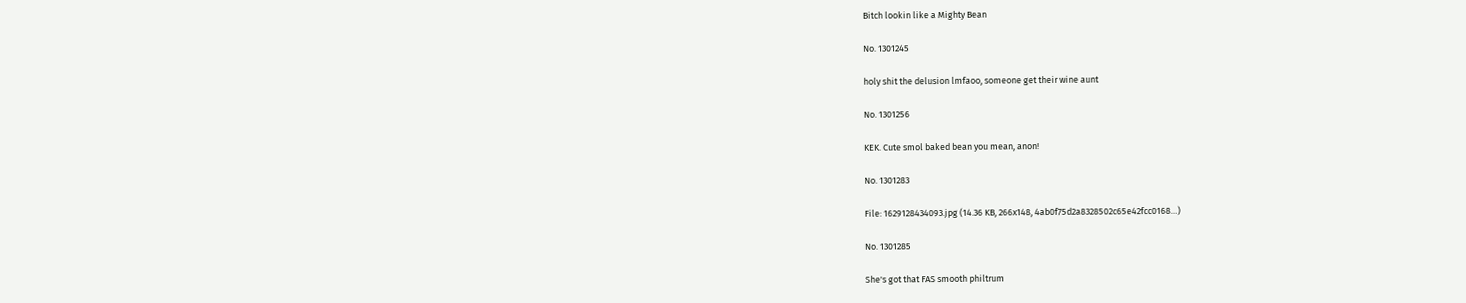Bitch lookin like a Mighty Bean

No. 1301245

holy shit the delusion lmfaoo, someone get their wine aunt

No. 1301256

KEK. Cute smol baked bean you mean, anon!

No. 1301283

File: 1629128434093.jpg (14.36 KB, 266x148, 4ab0f75d2a8328502c65e42fcc0168…)

No. 1301285

She's got that FAS smooth philtrum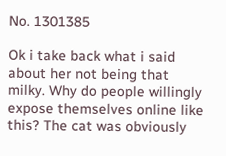No. 1301385

Ok i take back what i said about her not being that milky. Why do people willingly expose themselves online like this? The cat was obviously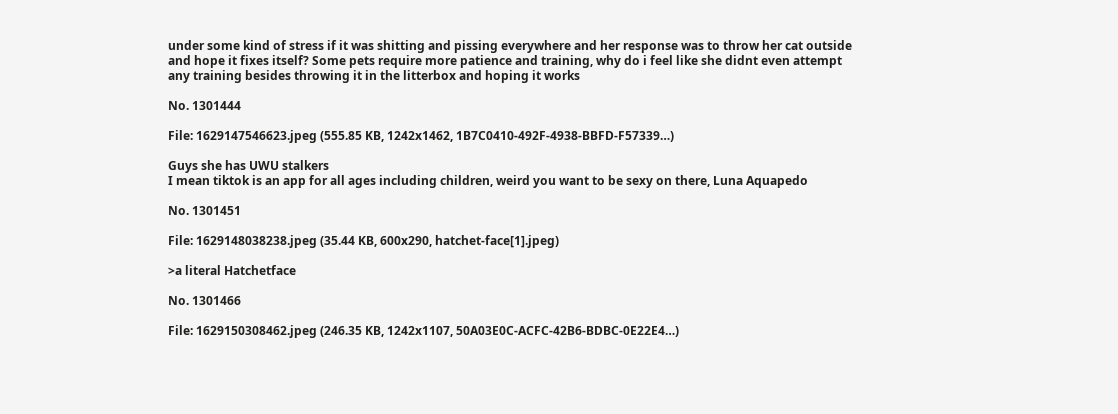under some kind of stress if it was shitting and pissing everywhere and her response was to throw her cat outside and hope it fixes itself? Some pets require more patience and training, why do i feel like she didnt even attempt any training besides throwing it in the litterbox and hoping it works

No. 1301444

File: 1629147546623.jpeg (555.85 KB, 1242x1462, 1B7C0410-492F-4938-BBFD-F57339…)

Guys she has UWU stalkers
I mean tiktok is an app for all ages including children, weird you want to be sexy on there, Luna Aquapedo

No. 1301451

File: 1629148038238.jpeg (35.44 KB, 600x290, hatchet-face[1].jpeg)

>a literal Hatchetface

No. 1301466

File: 1629150308462.jpeg (246.35 KB, 1242x1107, 50A03E0C-ACFC-42B6-BDBC-0E22E4…)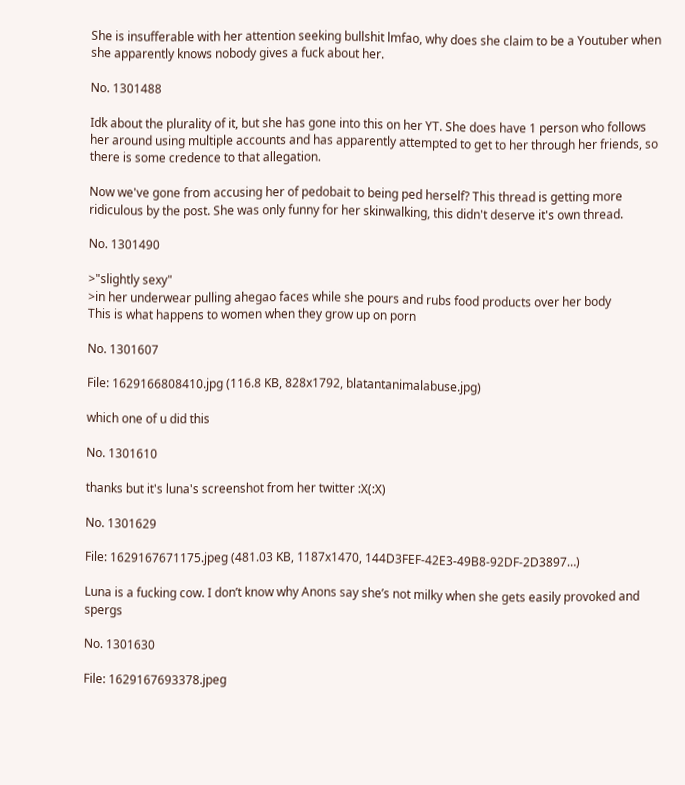She is insufferable with her attention seeking bullshit lmfao, why does she claim to be a Youtuber when she apparently knows nobody gives a fuck about her.

No. 1301488

Idk about the plurality of it, but she has gone into this on her YT. She does have 1 person who follows her around using multiple accounts and has apparently attempted to get to her through her friends, so there is some credence to that allegation.

Now we've gone from accusing her of pedobait to being ped herself? This thread is getting more ridiculous by the post. She was only funny for her skinwalking, this didn't deserve it's own thread.

No. 1301490

>"slightly sexy"
>in her underwear pulling ahegao faces while she pours and rubs food products over her body
This is what happens to women when they grow up on porn

No. 1301607

File: 1629166808410.jpg (116.8 KB, 828x1792, blatantanimalabuse.jpg)

which one of u did this

No. 1301610

thanks but it's luna's screenshot from her twitter :X(:X)

No. 1301629

File: 1629167671175.jpeg (481.03 KB, 1187x1470, 144D3FEF-42E3-49B8-92DF-2D3897…)

Luna is a fucking cow. I don’t know why Anons say she’s not milky when she gets easily provoked and spergs

No. 1301630

File: 1629167693378.jpeg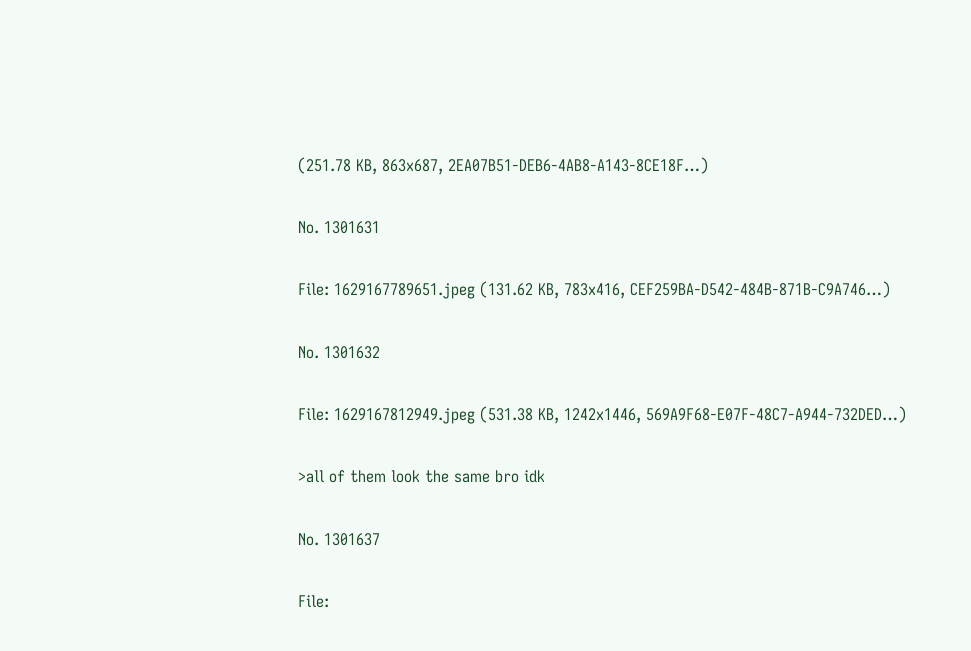(251.78 KB, 863x687, 2EA07B51-DEB6-4AB8-A143-8CE18F…)

No. 1301631

File: 1629167789651.jpeg (131.62 KB, 783x416, CEF259BA-D542-484B-871B-C9A746…)

No. 1301632

File: 1629167812949.jpeg (531.38 KB, 1242x1446, 569A9F68-E07F-48C7-A944-732DED…)

>all of them look the same bro idk

No. 1301637

File: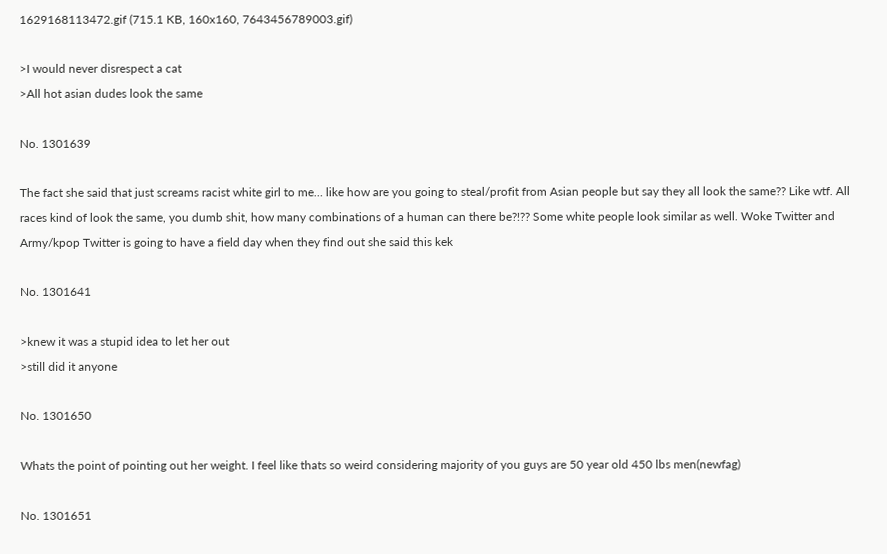1629168113472.gif (715.1 KB, 160x160, 7643456789003.gif)

>I would never disrespect a cat
>All hot asian dudes look the same

No. 1301639

The fact she said that just screams racist white girl to me… like how are you going to steal/profit from Asian people but say they all look the same?? Like wtf. All races kind of look the same, you dumb shit, how many combinations of a human can there be?!?? Some white people look similar as well. Woke Twitter and Army/kpop Twitter is going to have a field day when they find out she said this kek

No. 1301641

>knew it was a stupid idea to let her out
>still did it anyone

No. 1301650

Whats the point of pointing out her weight. I feel like thats so weird considering majority of you guys are 50 year old 450 lbs men(newfag)

No. 1301651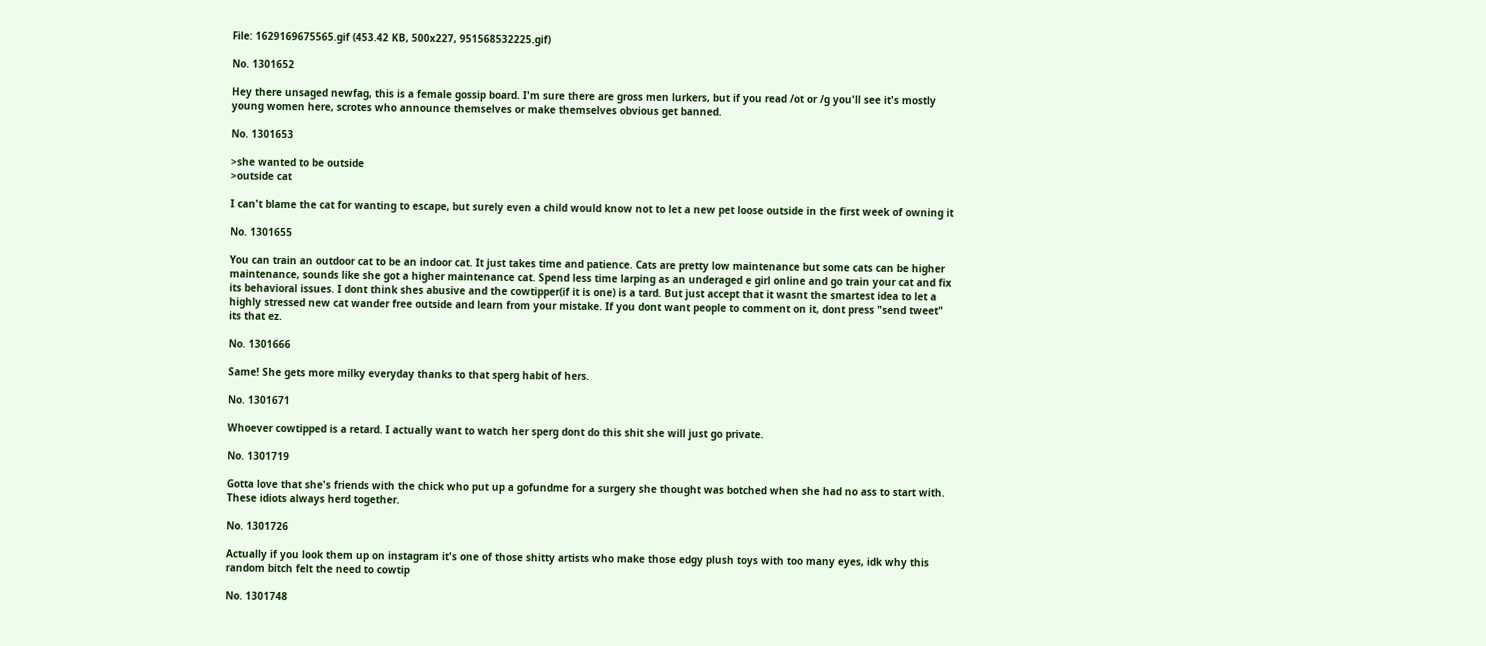File: 1629169675565.gif (453.42 KB, 500x227, 951568532225.gif)

No. 1301652

Hey there unsaged newfag, this is a female gossip board. I'm sure there are gross men lurkers, but if you read /ot or /g you'll see it's mostly young women here, scrotes who announce themselves or make themselves obvious get banned.

No. 1301653

>she wanted to be outside
>outside cat

I can't blame the cat for wanting to escape, but surely even a child would know not to let a new pet loose outside in the first week of owning it

No. 1301655

You can train an outdoor cat to be an indoor cat. It just takes time and patience. Cats are pretty low maintenance but some cats can be higher maintenance, sounds like she got a higher maintenance cat. Spend less time larping as an underaged e girl online and go train your cat and fix its behavioral issues. I dont think shes abusive and the cowtipper(if it is one) is a tard. But just accept that it wasnt the smartest idea to let a highly stressed new cat wander free outside and learn from your mistake. If you dont want people to comment on it, dont press "send tweet" its that ez.

No. 1301666

Same! She gets more milky everyday thanks to that sperg habit of hers.

No. 1301671

Whoever cowtipped is a retard. I actually want to watch her sperg dont do this shit she will just go private.

No. 1301719

Gotta love that she's friends with the chick who put up a gofundme for a surgery she thought was botched when she had no ass to start with. These idiots always herd together.

No. 1301726

Actually if you look them up on instagram it's one of those shitty artists who make those edgy plush toys with too many eyes, idk why this random bitch felt the need to cowtip

No. 1301748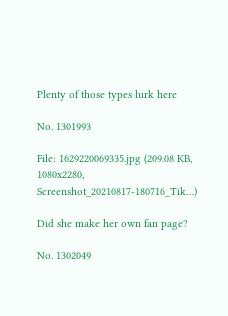Plenty of those types lurk here

No. 1301993

File: 1629220069335.jpg (209.08 KB, 1080x2280, Screenshot_20210817-180716_Tik…)

Did she make her own fan page?

No. 1302049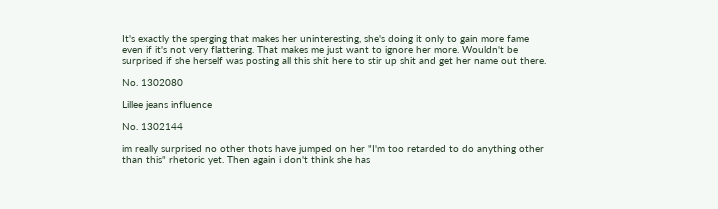It's exactly the sperging that makes her uninteresting, she's doing it only to gain more fame even if it's not very flattering. That makes me just want to ignore her more. Wouldn't be surprised if she herself was posting all this shit here to stir up shit and get her name out there.

No. 1302080

Lillee jeans influence

No. 1302144

im really surprised no other thots have jumped on her "I'm too retarded to do anything other than this" rhetoric yet. Then again i don't think she has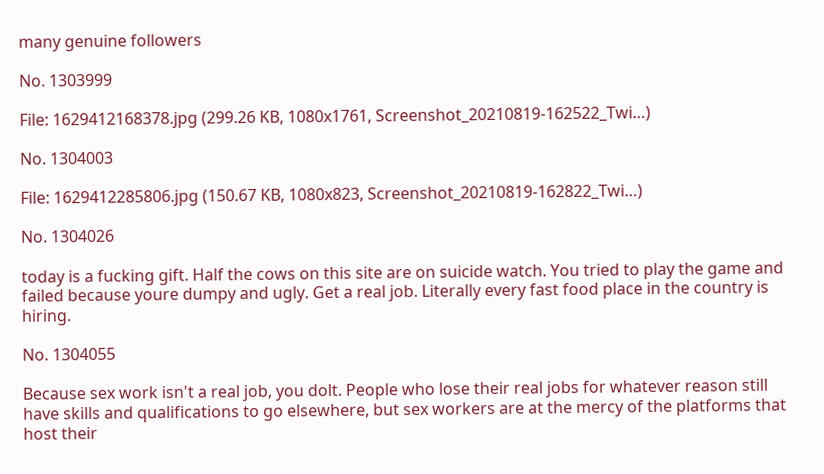many genuine followers

No. 1303999

File: 1629412168378.jpg (299.26 KB, 1080x1761, Screenshot_20210819-162522_Twi…)

No. 1304003

File: 1629412285806.jpg (150.67 KB, 1080x823, Screenshot_20210819-162822_Twi…)

No. 1304026

today is a fucking gift. Half the cows on this site are on suicide watch. You tried to play the game and failed because youre dumpy and ugly. Get a real job. Literally every fast food place in the country is hiring.

No. 1304055

Because sex work isn't a real job, you dolt. People who lose their real jobs for whatever reason still have skills and qualifications to go elsewhere, but sex workers are at the mercy of the platforms that host their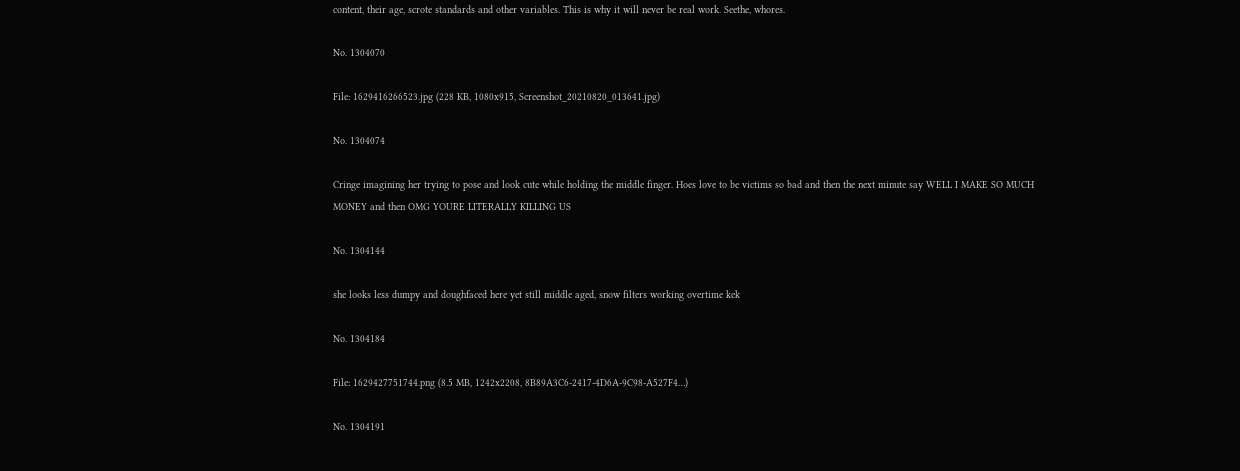content, their age, scrote standards and other variables. This is why it will never be real work. Seethe, whores.

No. 1304070

File: 1629416266523.jpg (228 KB, 1080x915, Screenshot_20210820_013641.jpg)

No. 1304074

Cringe imagining her trying to pose and look cute while holding the middle finger. Hoes love to be victims so bad and then the next minute say WELL I MAKE SO MUCH MONEY and then OMG YOURE LITERALLY KILLING US

No. 1304144

she looks less dumpy and doughfaced here yet still middle aged, snow filters working overtime kek

No. 1304184

File: 1629427751744.png (8.5 MB, 1242x2208, 8B89A3C6-2417-4D6A-9C98-A527F4…)

No. 1304191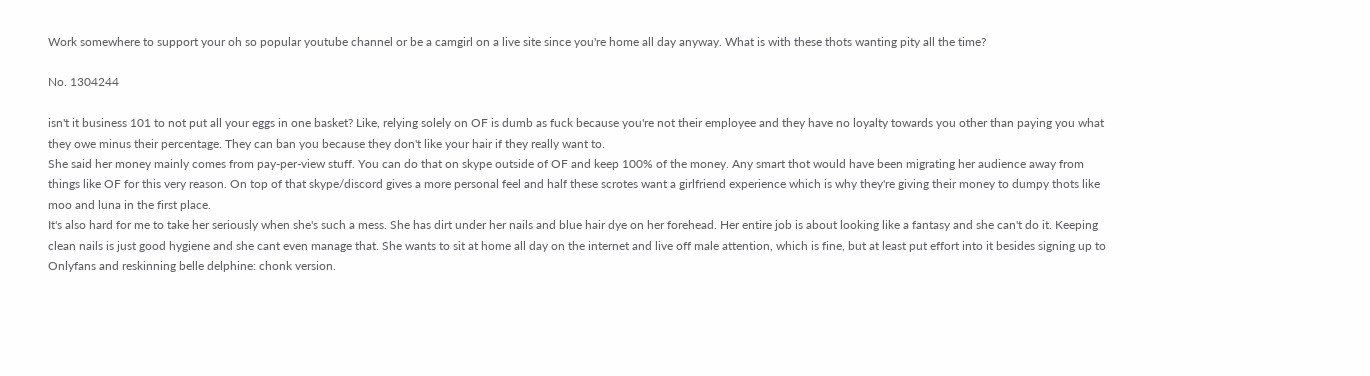Work somewhere to support your oh so popular youtube channel or be a camgirl on a live site since you're home all day anyway. What is with these thots wanting pity all the time?

No. 1304244

isn't it business 101 to not put all your eggs in one basket? Like, relying solely on OF is dumb as fuck because you're not their employee and they have no loyalty towards you other than paying you what they owe minus their percentage. They can ban you because they don't like your hair if they really want to.
She said her money mainly comes from pay-per-view stuff. You can do that on skype outside of OF and keep 100% of the money. Any smart thot would have been migrating her audience away from things like OF for this very reason. On top of that skype/discord gives a more personal feel and half these scrotes want a girlfriend experience which is why they're giving their money to dumpy thots like moo and luna in the first place.
It's also hard for me to take her seriously when she's such a mess. She has dirt under her nails and blue hair dye on her forehead. Her entire job is about looking like a fantasy and she can't do it. Keeping clean nails is just good hygiene and she cant even manage that. She wants to sit at home all day on the internet and live off male attention, which is fine, but at least put effort into it besides signing up to Onlyfans and reskinning belle delphine: chonk version.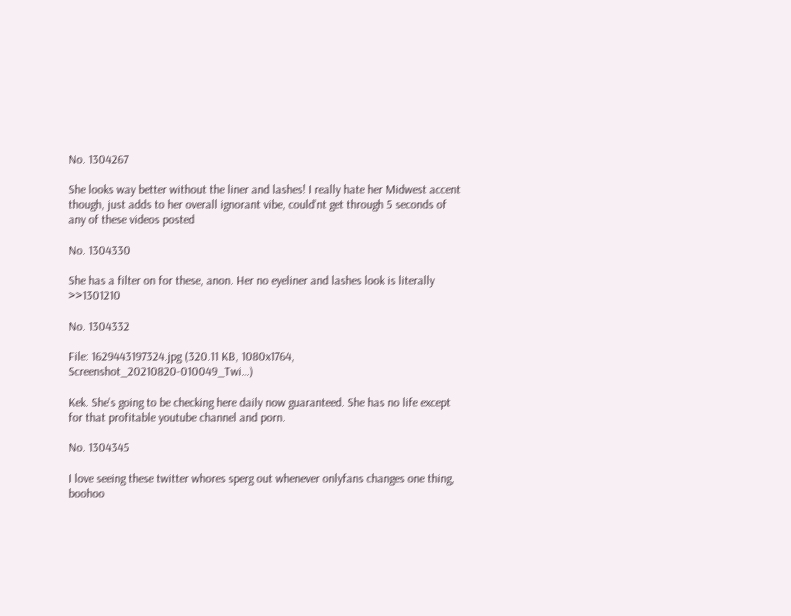No. 1304267

She looks way better without the liner and lashes! I really hate her Midwest accent though, just adds to her overall ignorant vibe, could’nt get through 5 seconds of any of these videos posted

No. 1304330

She has a filter on for these, anon. Her no eyeliner and lashes look is literally >>1301210

No. 1304332

File: 1629443197324.jpg (320.11 KB, 1080x1764, Screenshot_20210820-010049_Twi…)

Kek. She's going to be checking here daily now guaranteed. She has no life except for that profitable youtube channel and porn.

No. 1304345

I love seeing these twitter whores sperg out whenever onlyfans changes one thing, boohoo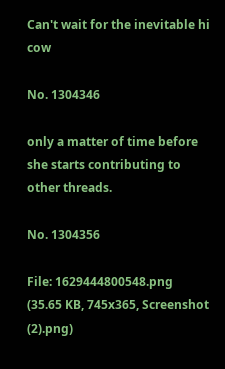Can't wait for the inevitable hi cow

No. 1304346

only a matter of time before she starts contributing to other threads.

No. 1304356

File: 1629444800548.png (35.65 KB, 745x365, Screenshot (2).png)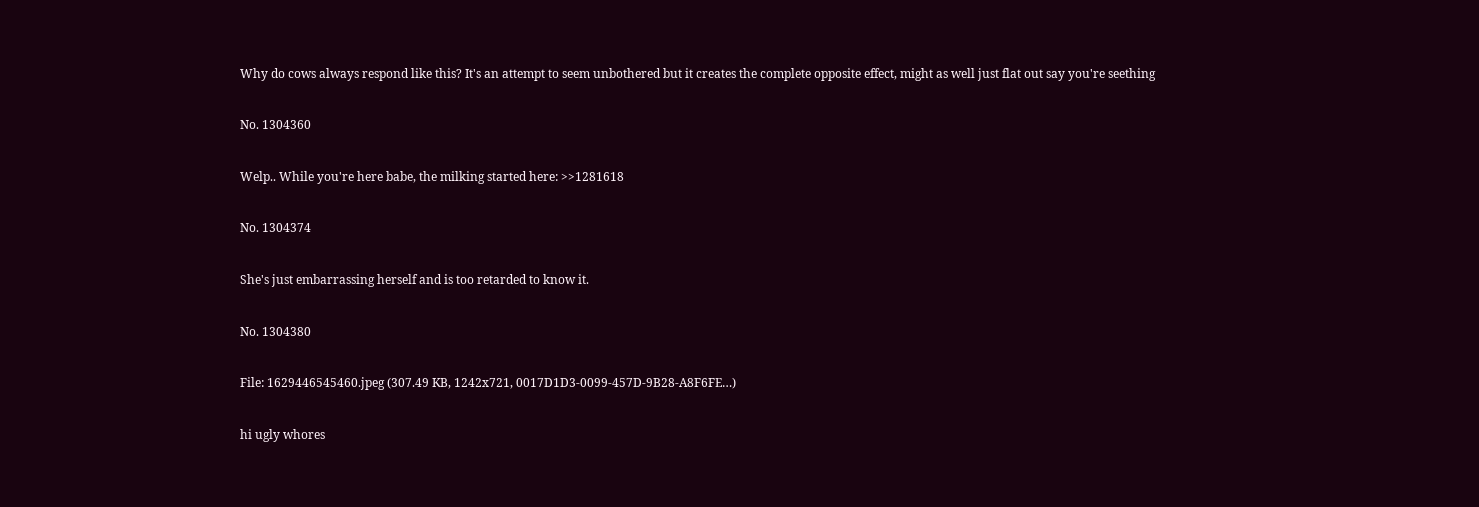Why do cows always respond like this? It's an attempt to seem unbothered but it creates the complete opposite effect, might as well just flat out say you're seething

No. 1304360

Welp.. While you're here babe, the milking started here: >>1281618

No. 1304374

She's just embarrassing herself and is too retarded to know it.

No. 1304380

File: 1629446545460.jpeg (307.49 KB, 1242x721, 0017D1D3-0099-457D-9B28-A8F6FE…)

hi ugly whores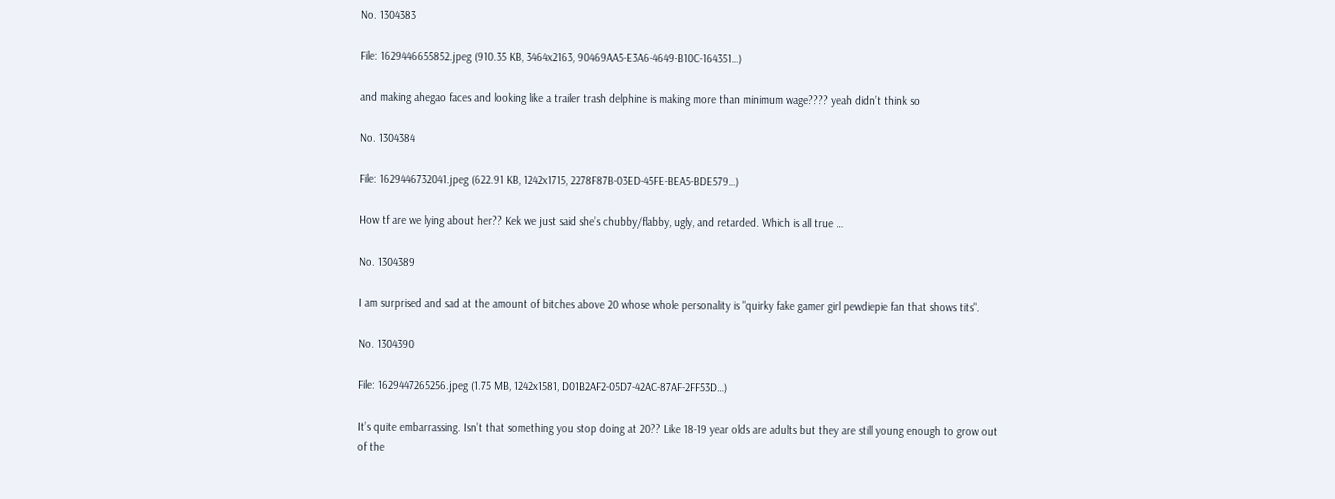No. 1304383

File: 1629446655852.jpeg (910.35 KB, 3464x2163, 90469AA5-E3A6-4649-B10C-164351…)

and making ahegao faces and looking like a trailer trash delphine is making more than minimum wage???? yeah didn’t think so

No. 1304384

File: 1629446732041.jpeg (622.91 KB, 1242x1715, 2278F87B-03ED-45FE-BEA5-BDE579…)

How tf are we lying about her?? Kek we just said she’s chubby/flabby, ugly, and retarded. Which is all true …

No. 1304389

I am surprised and sad at the amount of bitches above 20 whose whole personality is "quirky fake gamer girl pewdiepie fan that shows tits".

No. 1304390

File: 1629447265256.jpeg (1.75 MB, 1242x1581, D01B2AF2-05D7-42AC-87AF-2FF53D…)

It’s quite embarrassing. Isn’t that something you stop doing at 20?? Like 18-19 year olds are adults but they are still young enough to grow out of the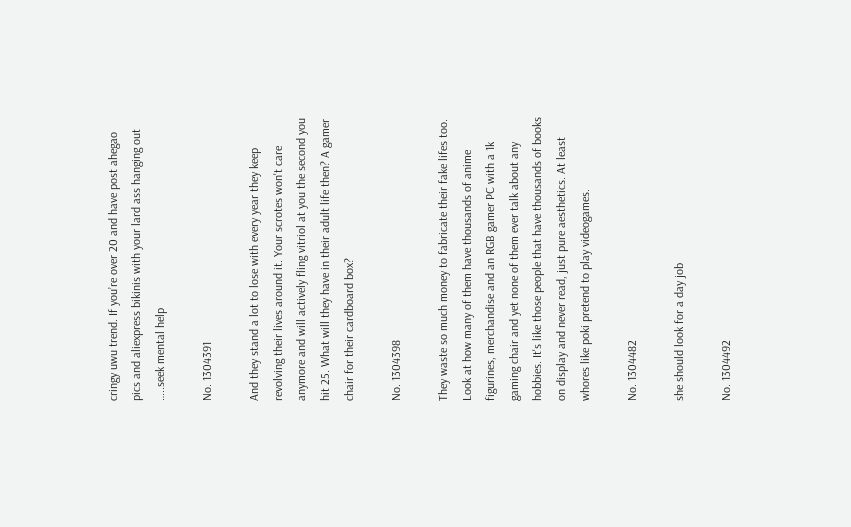cringy uwu trend. If you’re over 20 and have post ahegao pics and aliexpress bikinis with your lard ass hanging out …..seek mental help

No. 1304391

And they stand a lot to lose with every year they keep revolving their lives around it. Your scrotes won't care anymore and will actively fling vitriol at you the second you hit 25. What will they have in their adult life then? A gamer chair for their cardboard box?

No. 1304398

They waste so much money to fabricate their fake lifes too. Look at how many of them have thousands of anime figurines, merchandise and an RGB gamer PC with a 1k gaming chair and yet none of them ever talk about any hobbies. It's like those people that have thousands of books on display and never read, just pure aesthetics. At least whores like poki pretend to play videogames.

No. 1304482

she should look for a day job

No. 1304492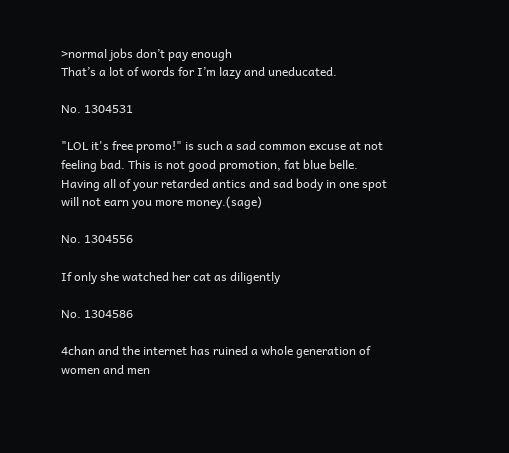>normal jobs don’t pay enough
That’s a lot of words for I’m lazy and uneducated.

No. 1304531

"LOL it's free promo!" is such a sad common excuse at not feeling bad. This is not good promotion, fat blue belle. Having all of your retarded antics and sad body in one spot will not earn you more money.(sage)

No. 1304556

If only she watched her cat as diligently

No. 1304586

4chan and the internet has ruined a whole generation of women and men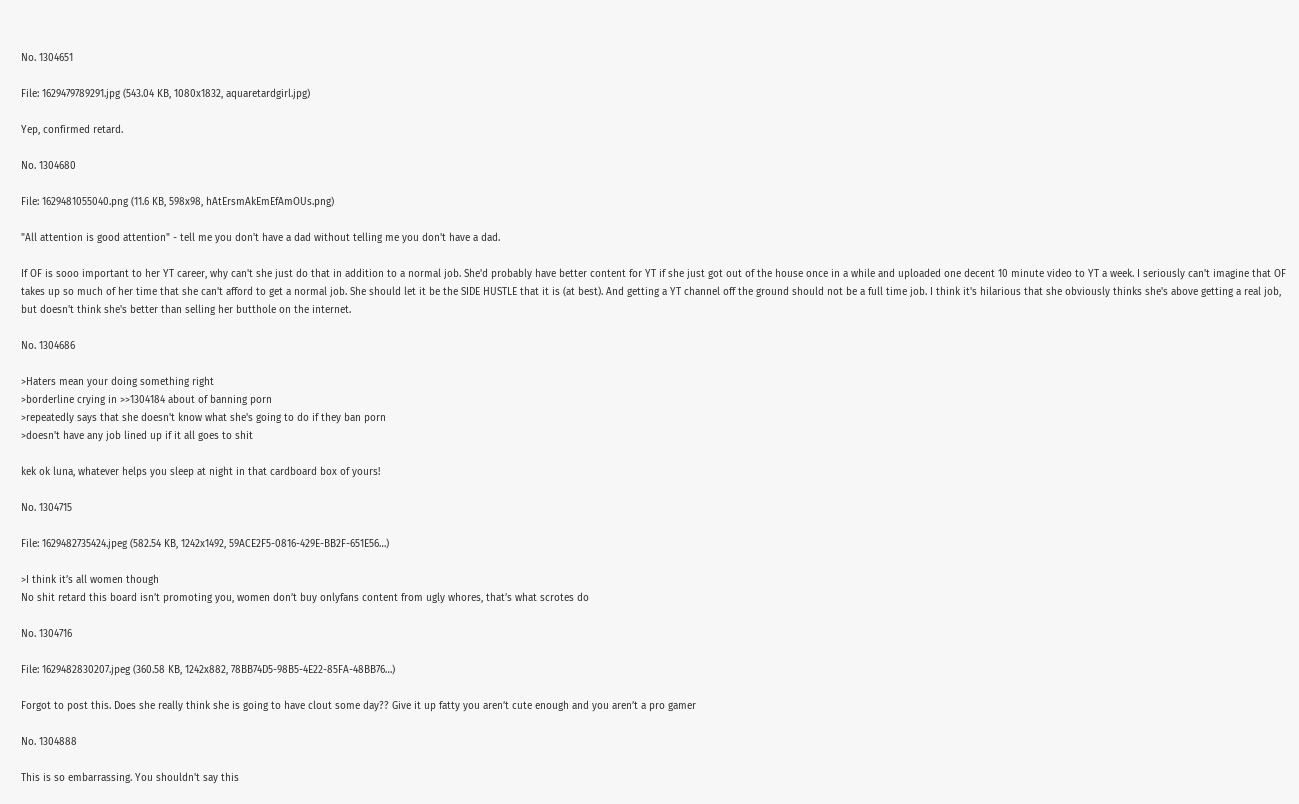No. 1304651

File: 1629479789291.jpg (543.04 KB, 1080x1832, aquaretardgirl.jpg)

Yep, confirmed retard.

No. 1304680

File: 1629481055040.png (11.6 KB, 598x98, hAtErsmAkEmEfAmOUs.png)

"All attention is good attention" - tell me you don't have a dad without telling me you don't have a dad.

If OF is sooo important to her YT career, why can't she just do that in addition to a normal job. She'd probably have better content for YT if she just got out of the house once in a while and uploaded one decent 10 minute video to YT a week. I seriously can't imagine that OF takes up so much of her time that she can't afford to get a normal job. She should let it be the SIDE HUSTLE that it is (at best). And getting a YT channel off the ground should not be a full time job. I think it's hilarious that she obviously thinks she's above getting a real job, but doesn't think she's better than selling her butthole on the internet.

No. 1304686

>Haters mean your doing something right
>borderline crying in >>1304184 about of banning porn
>repeatedly says that she doesn't know what she's going to do if they ban porn
>doesn't have any job lined up if it all goes to shit

kek ok luna, whatever helps you sleep at night in that cardboard box of yours!

No. 1304715

File: 1629482735424.jpeg (582.54 KB, 1242x1492, 59ACE2F5-0816-429E-BB2F-651E56…)

>I think it’s all women though
No shit retard this board isn’t promoting you, women don’t buy onlyfans content from ugly whores, that’s what scrotes do

No. 1304716

File: 1629482830207.jpeg (360.58 KB, 1242x882, 78BB74D5-98B5-4E22-85FA-48BB76…)

Forgot to post this. Does she really think she is going to have clout some day?? Give it up fatty you aren’t cute enough and you aren’t a pro gamer

No. 1304888

This is so embarrassing. You shouldn't say this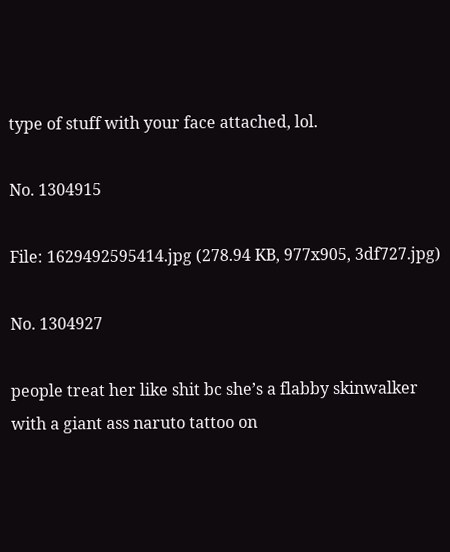type of stuff with your face attached, lol.

No. 1304915

File: 1629492595414.jpg (278.94 KB, 977x905, 3df727.jpg)

No. 1304927

people treat her like shit bc she’s a flabby skinwalker with a giant ass naruto tattoo on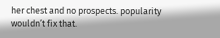her chest and no prospects. popularity wouldn’t fix that.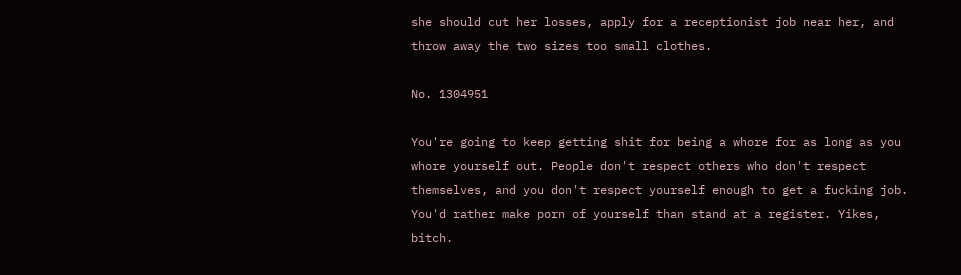she should cut her losses, apply for a receptionist job near her, and throw away the two sizes too small clothes.

No. 1304951

You're going to keep getting shit for being a whore for as long as you whore yourself out. People don't respect others who don't respect themselves, and you don't respect yourself enough to get a fucking job. You'd rather make porn of yourself than stand at a register. Yikes, bitch.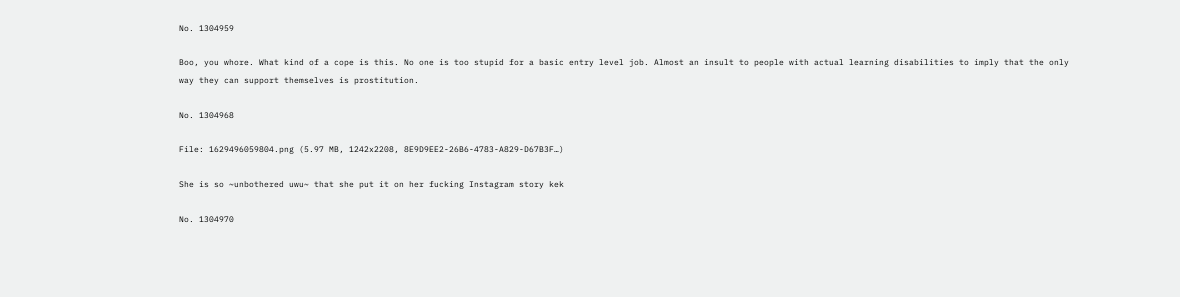No. 1304959

Boo, you whore. What kind of a cope is this. No one is too stupid for a basic entry level job. Almost an insult to people with actual learning disabilities to imply that the only way they can support themselves is prostitution.

No. 1304968

File: 1629496059804.png (5.97 MB, 1242x2208, 8E9D9EE2-26B6-4783-A829-D67B3F…)

She is so ~unbothered uwu~ that she put it on her fucking Instagram story kek

No. 1304970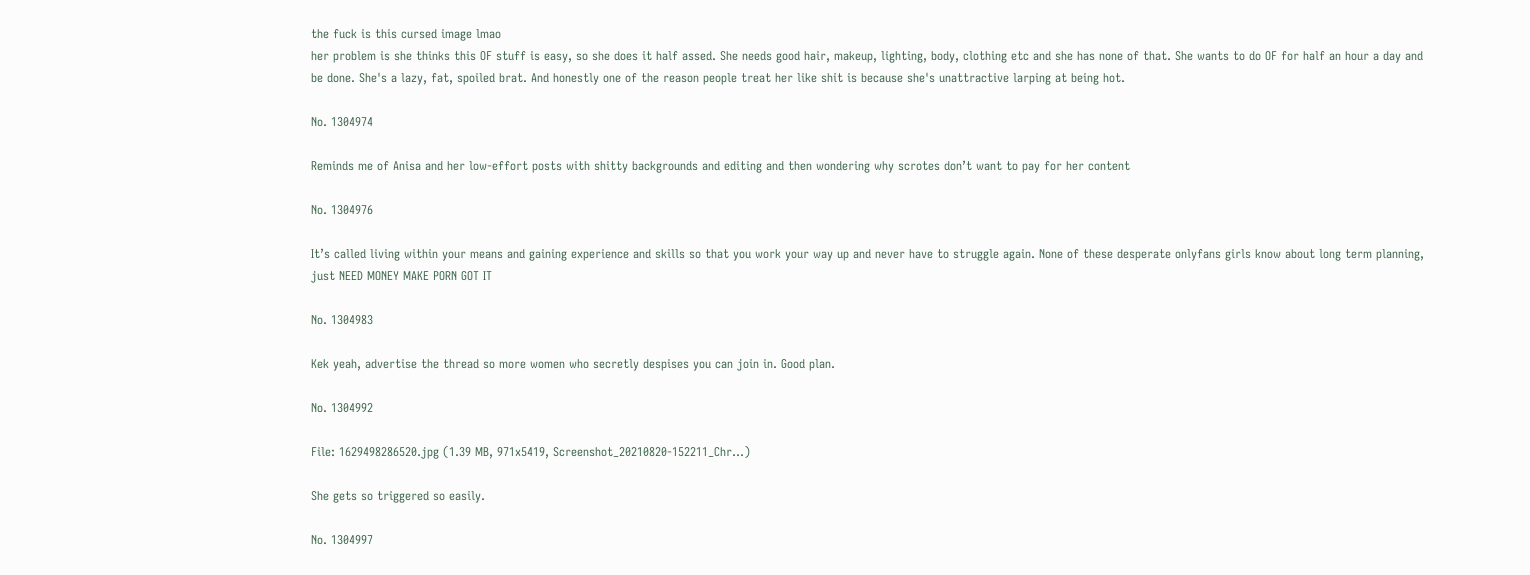the fuck is this cursed image lmao
her problem is she thinks this OF stuff is easy, so she does it half assed. She needs good hair, makeup, lighting, body, clothing etc and she has none of that. She wants to do OF for half an hour a day and be done. She's a lazy, fat, spoiled brat. And honestly one of the reason people treat her like shit is because she's unattractive larping at being hot.

No. 1304974

Reminds me of Anisa and her low-effort posts with shitty backgrounds and editing and then wondering why scrotes don’t want to pay for her content

No. 1304976

It’s called living within your means and gaining experience and skills so that you work your way up and never have to struggle again. None of these desperate onlyfans girls know about long term planning, just NEED MONEY MAKE PORN GOT IT

No. 1304983

Kek yeah, advertise the thread so more women who secretly despises you can join in. Good plan.

No. 1304992

File: 1629498286520.jpg (1.39 MB, 971x5419, Screenshot_20210820-152211_Chr…)

She gets so triggered so easily.

No. 1304997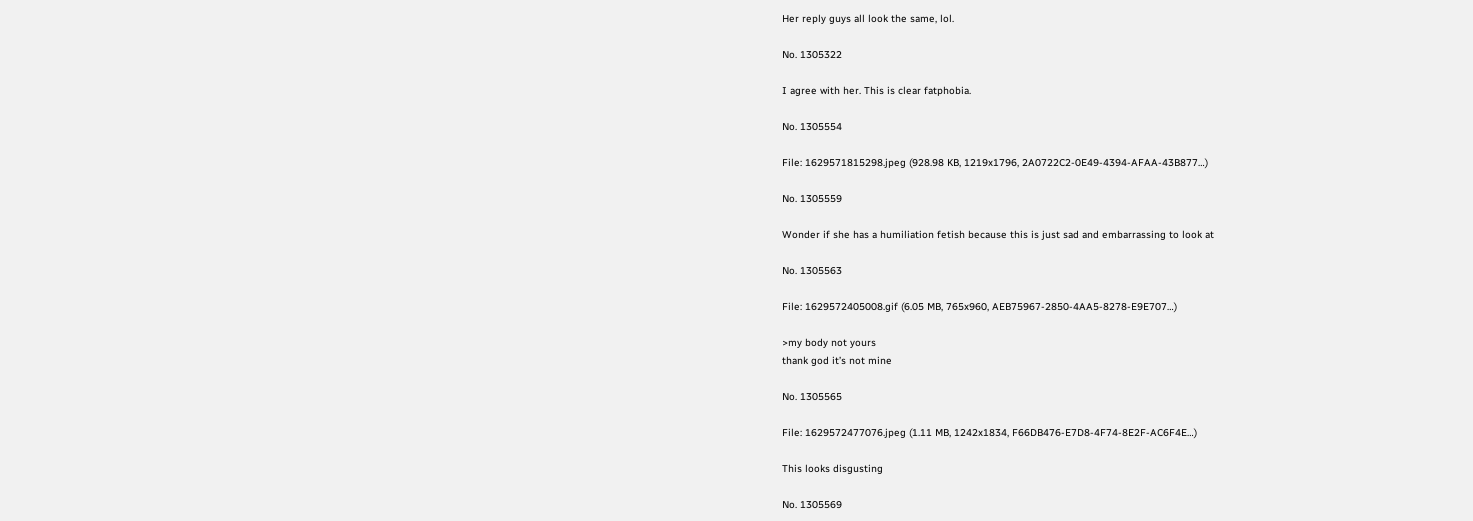Her reply guys all look the same, lol.

No. 1305322

I agree with her. This is clear fatphobia.

No. 1305554

File: 1629571815298.jpeg (928.98 KB, 1219x1796, 2A0722C2-0E49-4394-AFAA-43B877…)

No. 1305559

Wonder if she has a humiliation fetish because this is just sad and embarrassing to look at

No. 1305563

File: 1629572405008.gif (6.05 MB, 765x960, AEB75967-2850-4AA5-8278-E9E707…)

>my body not yours
thank god it’s not mine

No. 1305565

File: 1629572477076.jpeg (1.11 MB, 1242x1834, F66DB476-E7D8-4F74-8E2F-AC6F4E…)

This looks disgusting

No. 1305569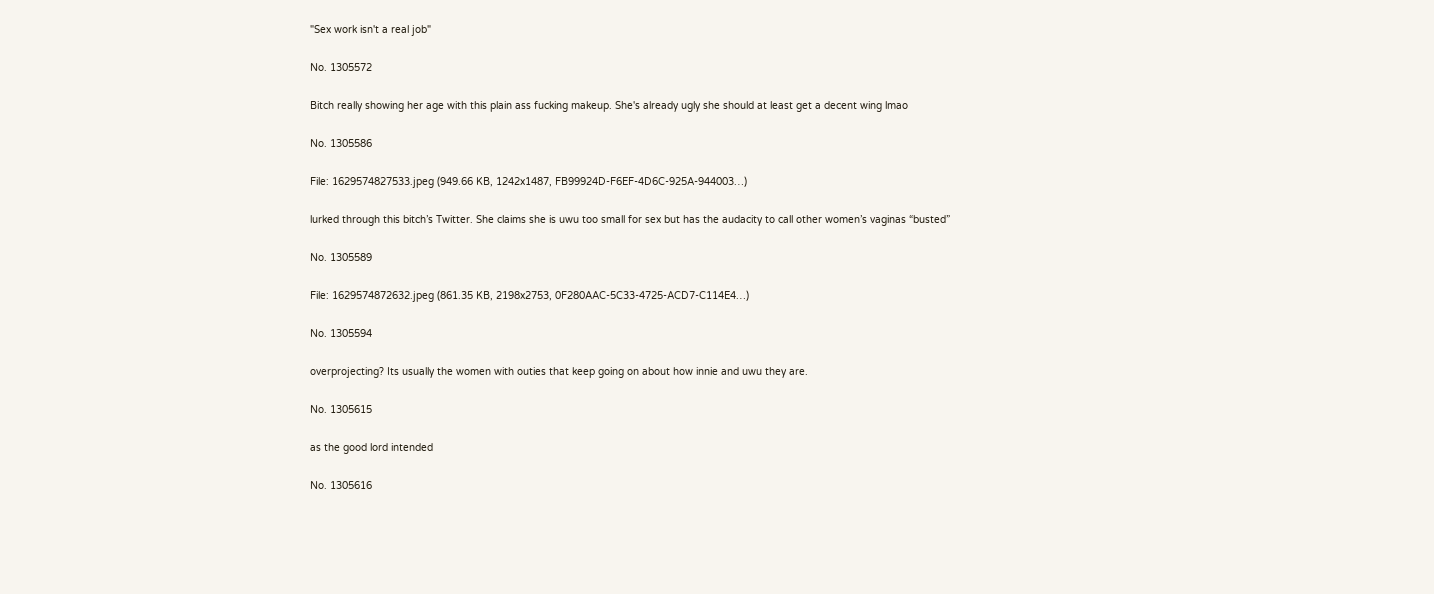"Sex work isn't a real job"

No. 1305572

Bitch really showing her age with this plain ass fucking makeup. She's already ugly she should at least get a decent wing lmao

No. 1305586

File: 1629574827533.jpeg (949.66 KB, 1242x1487, FB99924D-F6EF-4D6C-925A-944003…)

lurked through this bitch’s Twitter. She claims she is uwu too small for sex but has the audacity to call other women’s vaginas “busted”

No. 1305589

File: 1629574872632.jpeg (861.35 KB, 2198x2753, 0F280AAC-5C33-4725-ACD7-C114E4…)

No. 1305594

overprojecting? Its usually the women with outies that keep going on about how innie and uwu they are.

No. 1305615

as the good lord intended

No. 1305616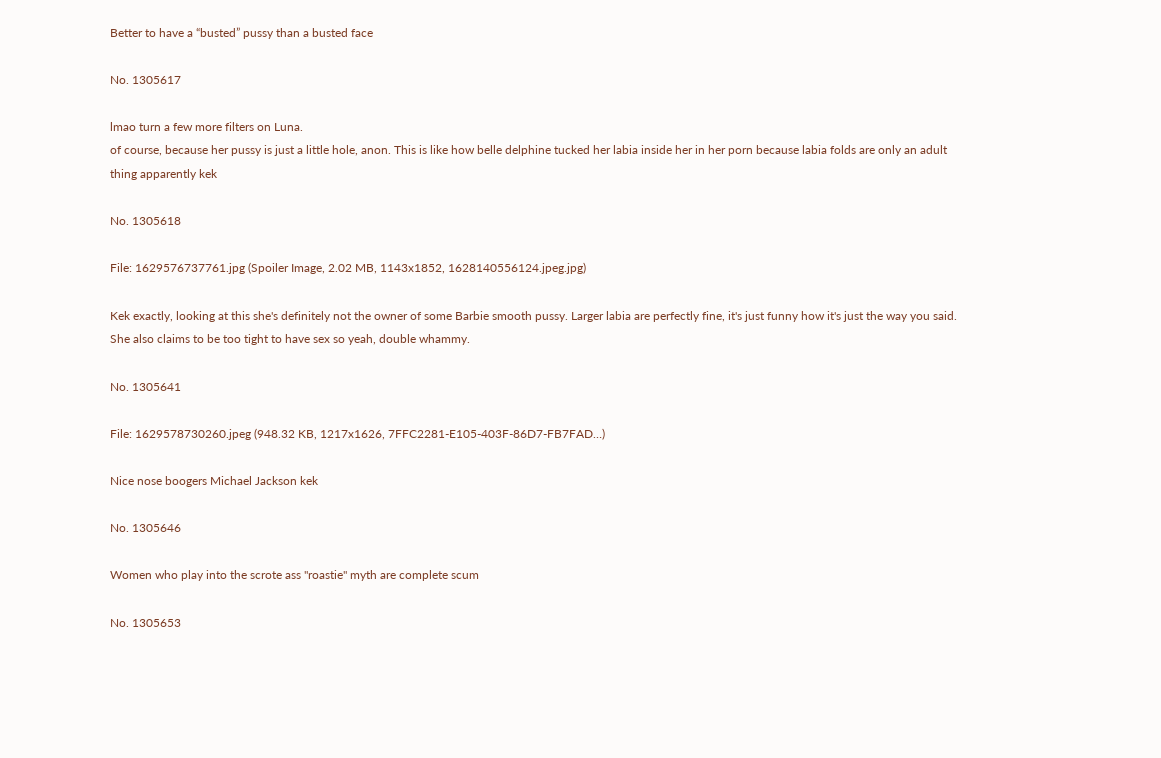Better to have a “busted” pussy than a busted face

No. 1305617

lmao turn a few more filters on Luna.
of course, because her pussy is just a little hole, anon. This is like how belle delphine tucked her labia inside her in her porn because labia folds are only an adult thing apparently kek

No. 1305618

File: 1629576737761.jpg (Spoiler Image, 2.02 MB, 1143x1852, 1628140556124.jpeg.jpg)

Kek exactly, looking at this she's definitely not the owner of some Barbie smooth pussy. Larger labia are perfectly fine, it's just funny how it's just the way you said. She also claims to be too tight to have sex so yeah, double whammy.

No. 1305641

File: 1629578730260.jpeg (948.32 KB, 1217x1626, 7FFC2281-E105-403F-86D7-FB7FAD…)

Nice nose boogers Michael Jackson kek

No. 1305646

Women who play into the scrote ass "roastie" myth are complete scum

No. 1305653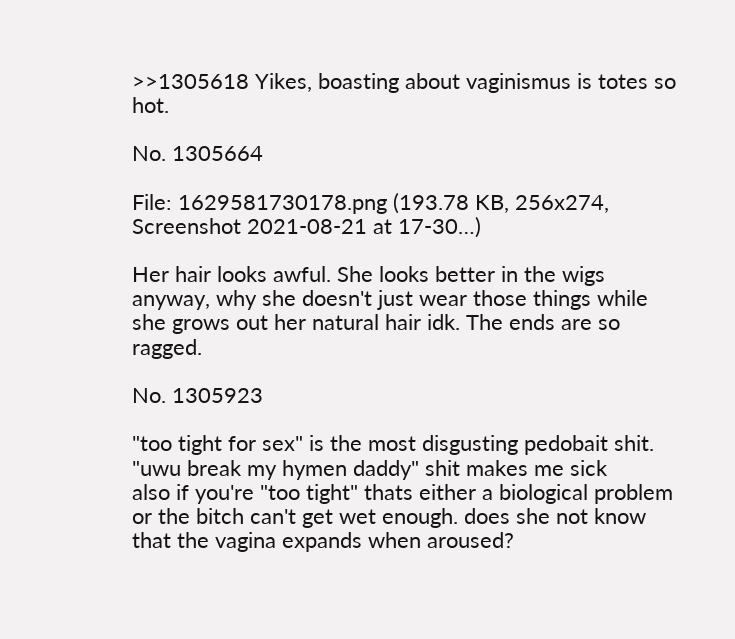>>1305618 Yikes, boasting about vaginismus is totes so hot.

No. 1305664

File: 1629581730178.png (193.78 KB, 256x274, Screenshot 2021-08-21 at 17-30…)

Her hair looks awful. She looks better in the wigs anyway, why she doesn't just wear those things while she grows out her natural hair idk. The ends are so ragged.

No. 1305923

"too tight for sex" is the most disgusting pedobait shit. "uwu break my hymen daddy" shit makes me sick
also if you're "too tight" thats either a biological problem or the bitch can't get wet enough. does she not know that the vagina expands when aroused?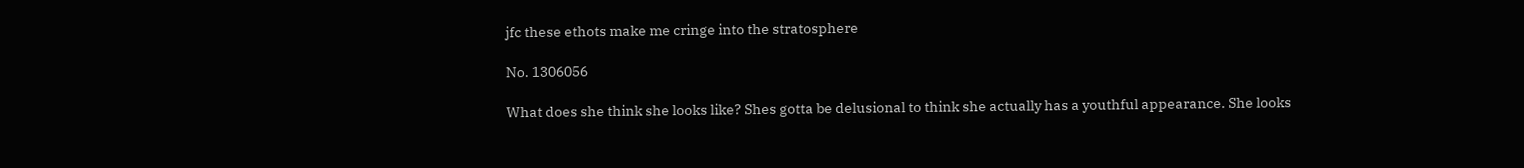jfc these ethots make me cringe into the stratosphere

No. 1306056

What does she think she looks like? Shes gotta be delusional to think she actually has a youthful appearance. She looks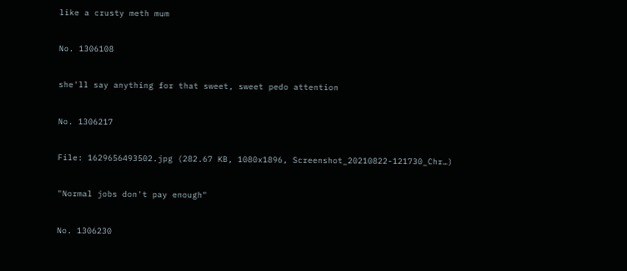like a crusty meth mum

No. 1306108

she'll say anything for that sweet, sweet pedo attention

No. 1306217

File: 1629656493502.jpg (282.67 KB, 1080x1896, Screenshot_20210822-121730_Chr…)

"Normal jobs don't pay enough"

No. 1306230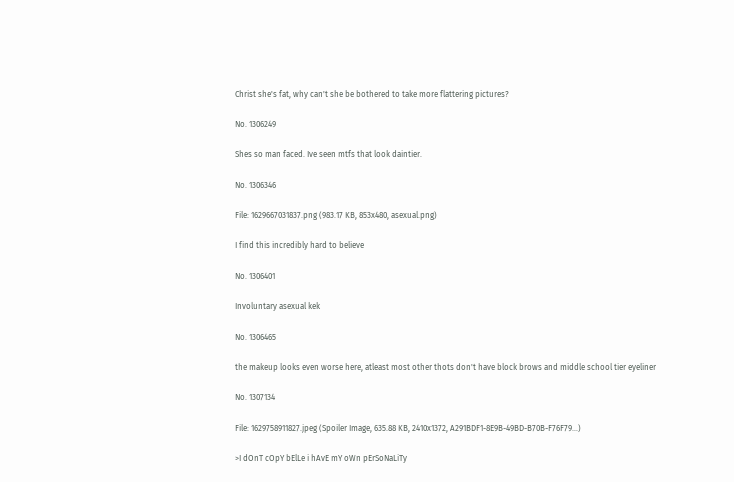Christ she's fat, why can't she be bothered to take more flattering pictures?

No. 1306249

Shes so man faced. Ive seen mtfs that look daintier.

No. 1306346

File: 1629667031837.png (983.17 KB, 853x480, asexual.png)

I find this incredibly hard to believe

No. 1306401

Involuntary asexual kek

No. 1306465

the makeup looks even worse here, atleast most other thots don't have block brows and middle school tier eyeliner

No. 1307134

File: 1629758911827.jpeg (Spoiler Image, 635.88 KB, 2410x1372, A291BDF1-8E9B-49BD-B70B-F76F79…)

>I dOnT cOpY bElLe i hAvE mY oWn pErSoNaLiTy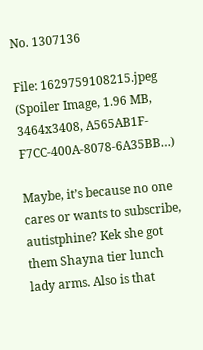No. 1307136

File: 1629759108215.jpeg (Spoiler Image, 1.96 MB, 3464x3408, A565AB1F-F7CC-400A-8078-6A35BB…)

Maybe, it’s because no one cares or wants to subscribe, autistphine? Kek she got them Shayna tier lunch lady arms. Also is that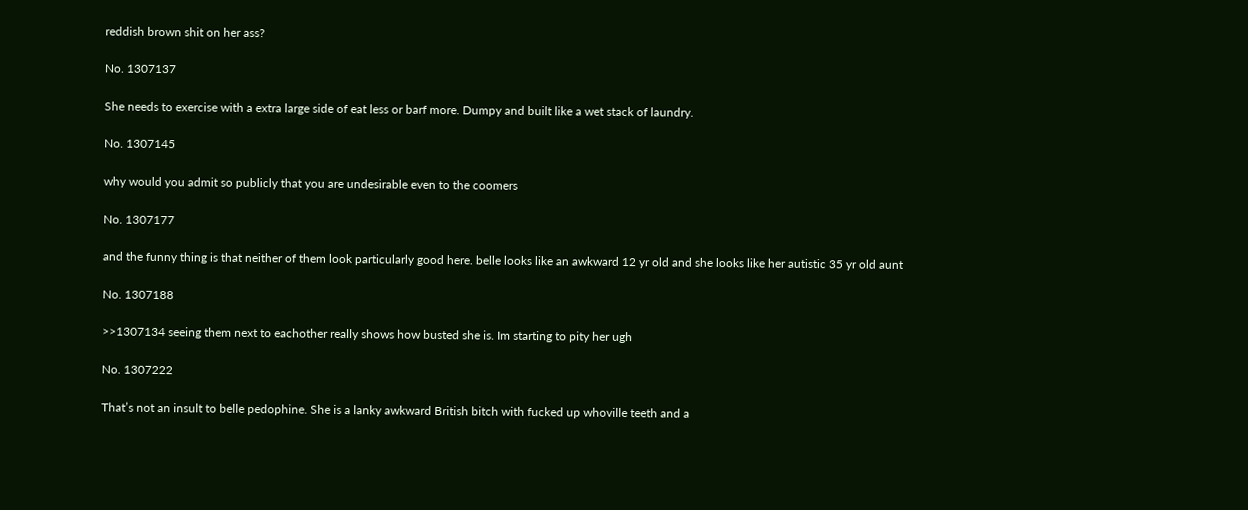reddish brown shit on her ass?

No. 1307137

She needs to exercise with a extra large side of eat less or barf more. Dumpy and built like a wet stack of laundry.

No. 1307145

why would you admit so publicly that you are undesirable even to the coomers

No. 1307177

and the funny thing is that neither of them look particularly good here. belle looks like an awkward 12 yr old and she looks like her autistic 35 yr old aunt

No. 1307188

>>1307134 seeing them next to eachother really shows how busted she is. Im starting to pity her ugh

No. 1307222

That’s not an insult to belle pedophine. She is a lanky awkward British bitch with fucked up whoville teeth and a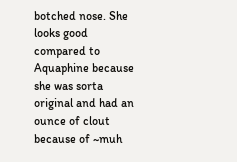botched nose. She looks good compared to Aquaphine because she was sorta original and had an ounce of clout because of ~muh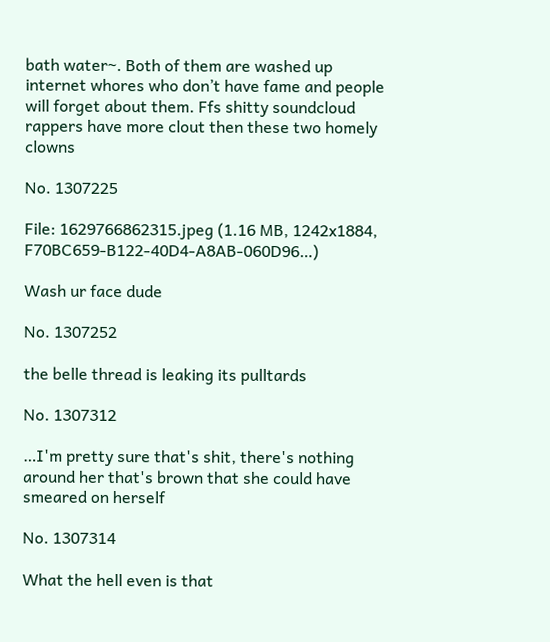bath water~. Both of them are washed up internet whores who don’t have fame and people will forget about them. Ffs shitty soundcloud rappers have more clout then these two homely clowns

No. 1307225

File: 1629766862315.jpeg (1.16 MB, 1242x1884, F70BC659-B122-40D4-A8AB-060D96…)

Wash ur face dude

No. 1307252

the belle thread is leaking its pulltards

No. 1307312

…I'm pretty sure that's shit, there's nothing around her that's brown that she could have smeared on herself

No. 1307314

What the hell even is that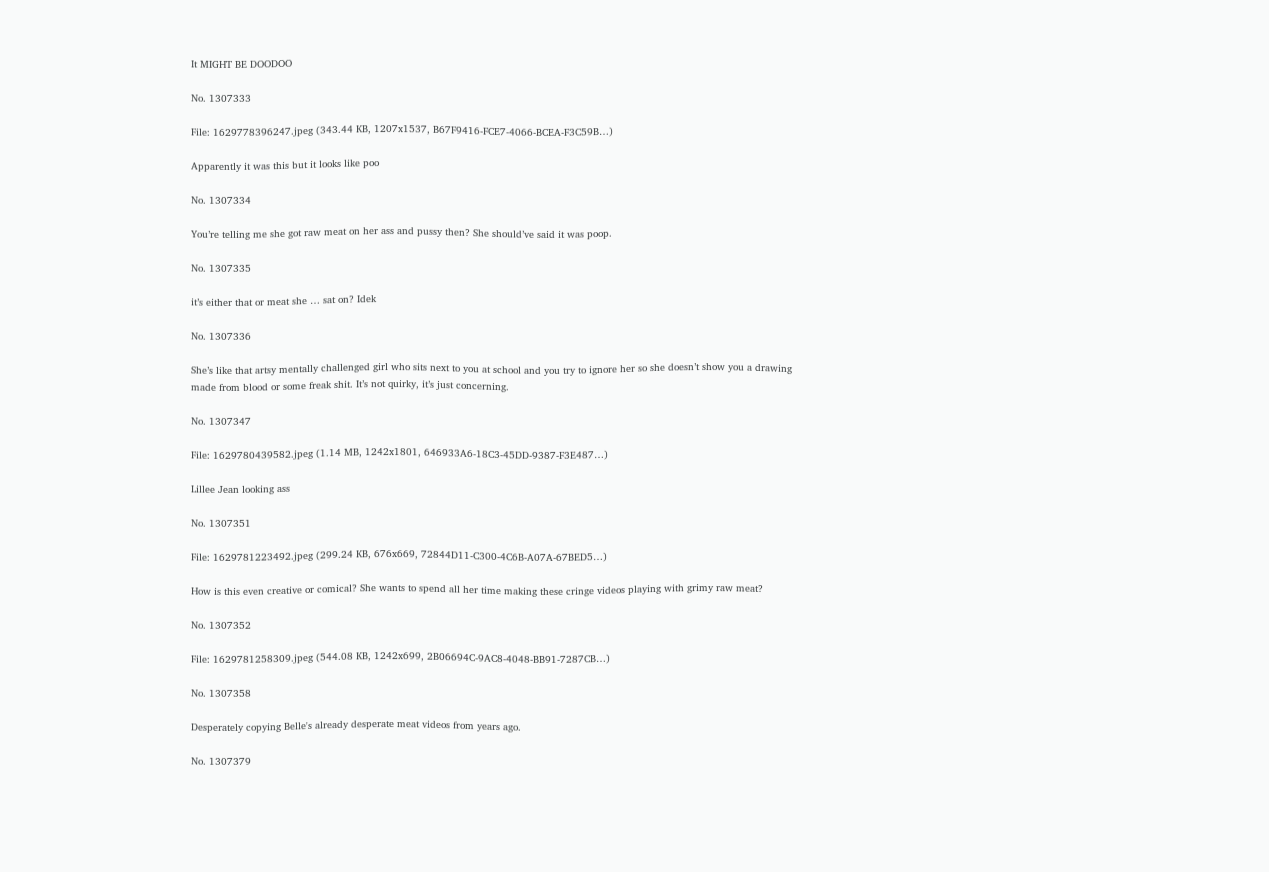It MIGHT BE DOODOO

No. 1307333

File: 1629778396247.jpeg (343.44 KB, 1207x1537, B67F9416-FCE7-4066-BCEA-F3C59B…)

Apparently it was this but it looks like poo

No. 1307334

You’re telling me she got raw meat on her ass and pussy then? She should’ve said it was poop.

No. 1307335

it’s either that or meat she … sat on? Idek

No. 1307336

She’s like that artsy mentally challenged girl who sits next to you at school and you try to ignore her so she doesn’t show you a drawing made from blood or some freak shit. It’s not quirky, it’s just concerning.

No. 1307347

File: 1629780439582.jpeg (1.14 MB, 1242x1801, 646933A6-18C3-45DD-9387-F3E487…)

Lillee Jean looking ass

No. 1307351

File: 1629781223492.jpeg (299.24 KB, 676x669, 72844D11-C300-4C6B-A07A-67BED5…)

How is this even creative or comical? She wants to spend all her time making these cringe videos playing with grimy raw meat?

No. 1307352

File: 1629781258309.jpeg (544.08 KB, 1242x699, 2B06694C-9AC8-4048-BB91-7287CB…)

No. 1307358

Desperately copying Belle's already desperate meat videos from years ago.

No. 1307379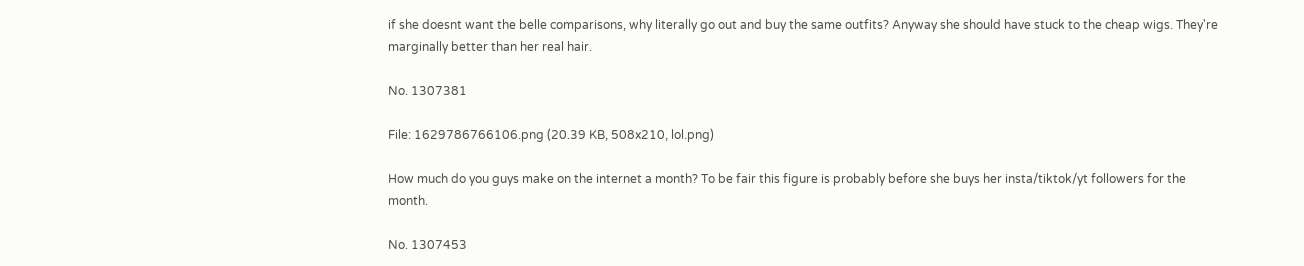if she doesnt want the belle comparisons, why literally go out and buy the same outfits? Anyway she should have stuck to the cheap wigs. They're marginally better than her real hair.

No. 1307381

File: 1629786766106.png (20.39 KB, 508x210, lol.png)

How much do you guys make on the internet a month? To be fair this figure is probably before she buys her insta/tiktok/yt followers for the month.

No. 1307453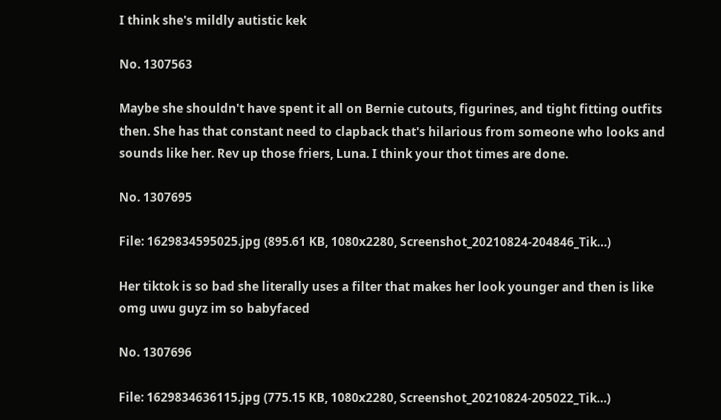I think she's mildly autistic kek

No. 1307563

Maybe she shouldn't have spent it all on Bernie cutouts, figurines, and tight fitting outfits then. She has that constant need to clapback that's hilarious from someone who looks and sounds like her. Rev up those friers, Luna. I think your thot times are done.

No. 1307695

File: 1629834595025.jpg (895.61 KB, 1080x2280, Screenshot_20210824-204846_Tik…)

Her tiktok is so bad she literally uses a filter that makes her look younger and then is like omg uwu guyz im so babyfaced

No. 1307696

File: 1629834636115.jpg (775.15 KB, 1080x2280, Screenshot_20210824-205022_Tik…)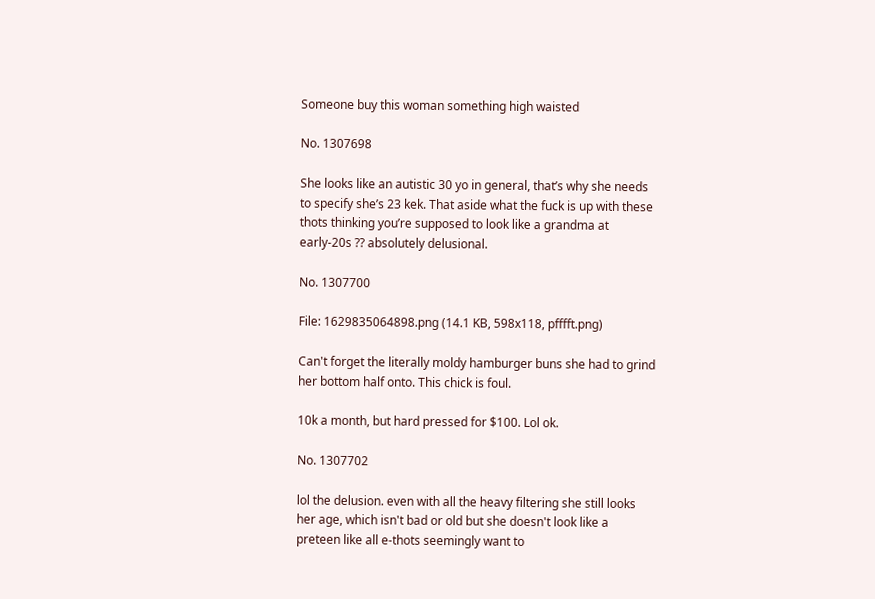Someone buy this woman something high waisted

No. 1307698

She looks like an autistic 30 yo in general, that’s why she needs to specify she’s 23 kek. That aside what the fuck is up with these thots thinking you’re supposed to look like a grandma at early-20s ?? absolutely delusional.

No. 1307700

File: 1629835064898.png (14.1 KB, 598x118, pfffft.png)

Can't forget the literally moldy hamburger buns she had to grind her bottom half onto. This chick is foul.

10k a month, but hard pressed for $100. Lol ok.

No. 1307702

lol the delusion. even with all the heavy filtering she still looks her age, which isn't bad or old but she doesn't look like a preteen like all e-thots seemingly want to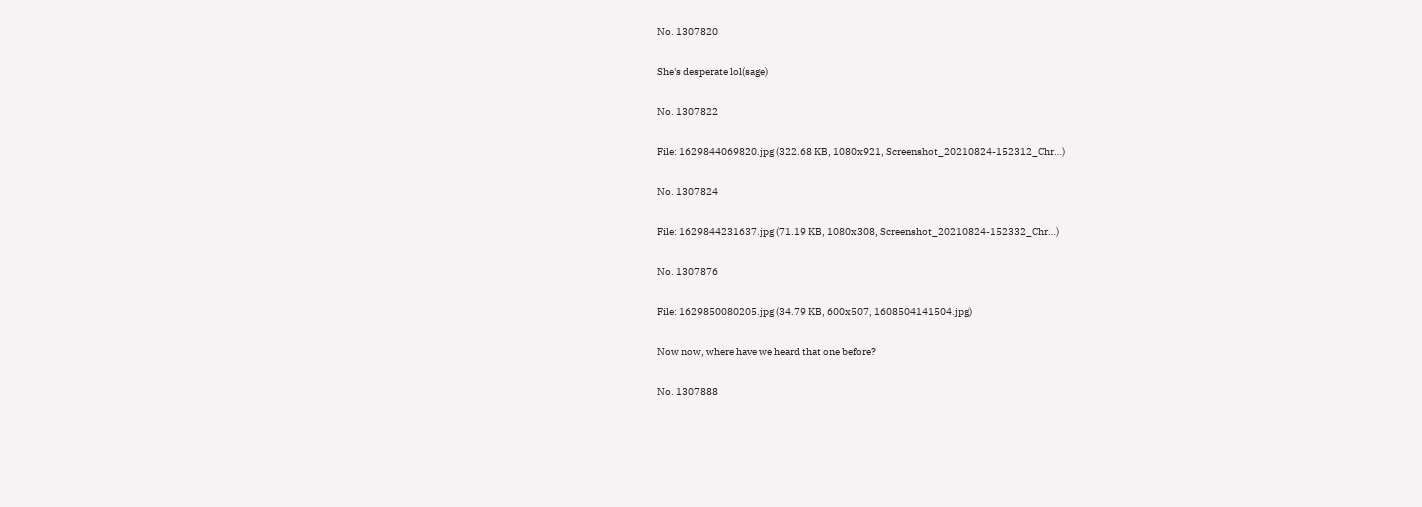No. 1307820

She's desperate lol(sage)

No. 1307822

File: 1629844069820.jpg (322.68 KB, 1080x921, Screenshot_20210824-152312_Chr…)

No. 1307824

File: 1629844231637.jpg (71.19 KB, 1080x308, Screenshot_20210824-152332_Chr…)

No. 1307876

File: 1629850080205.jpg (34.79 KB, 600x507, 1608504141504.jpg)

Now now, where have we heard that one before?

No. 1307888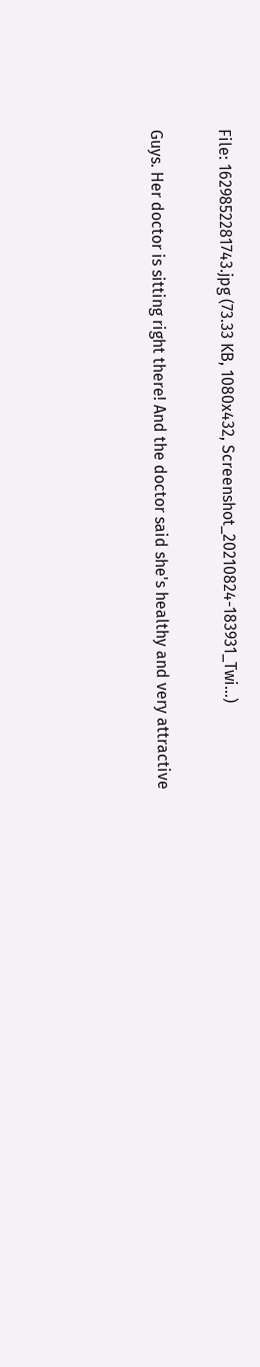File: 1629852281743.jpg (73.33 KB, 1080x432, Screenshot_20210824-183931_Twi…)

Guys. Her doctor is sitting right there! And the doctor said she's healthy and very attractive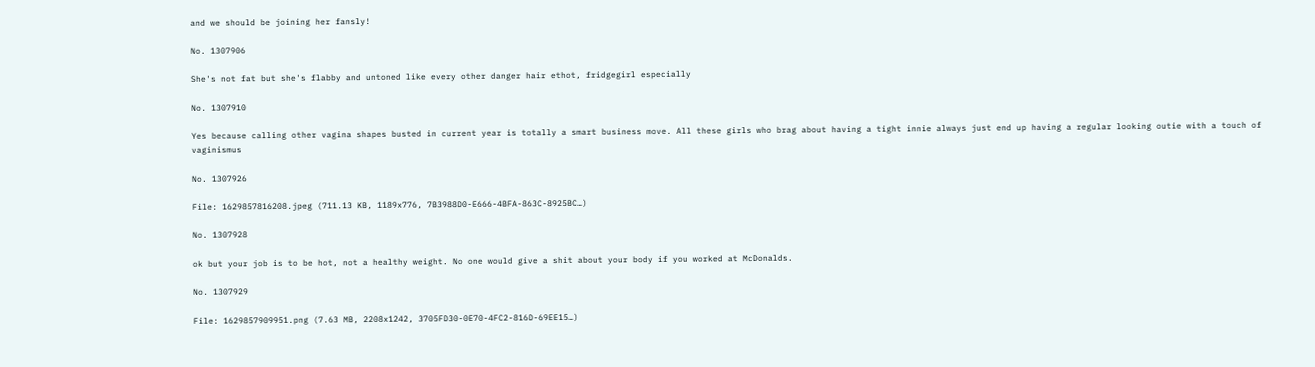and we should be joining her fansly!

No. 1307906

She's not fat but she's flabby and untoned like every other danger hair ethot, fridgegirl especially

No. 1307910

Yes because calling other vagina shapes busted in current year is totally a smart business move. All these girls who brag about having a tight innie always just end up having a regular looking outie with a touch of vaginismus

No. 1307926

File: 1629857816208.jpeg (711.13 KB, 1189x776, 7B3988D0-E666-4BFA-863C-8925BC…)

No. 1307928

ok but your job is to be hot, not a healthy weight. No one would give a shit about your body if you worked at McDonalds.

No. 1307929

File: 1629857909951.png (7.63 MB, 2208x1242, 3705FD30-0E70-4FC2-816D-69EE15…)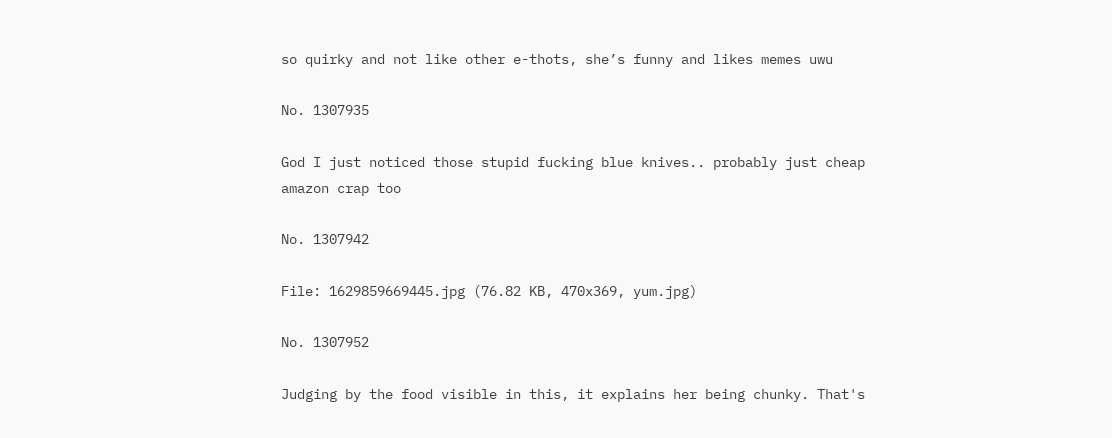so quirky and not like other e-thots, she’s funny and likes memes uwu

No. 1307935

God I just noticed those stupid fucking blue knives.. probably just cheap amazon crap too

No. 1307942

File: 1629859669445.jpg (76.82 KB, 470x369, yum.jpg)

No. 1307952

Judging by the food visible in this, it explains her being chunky. That's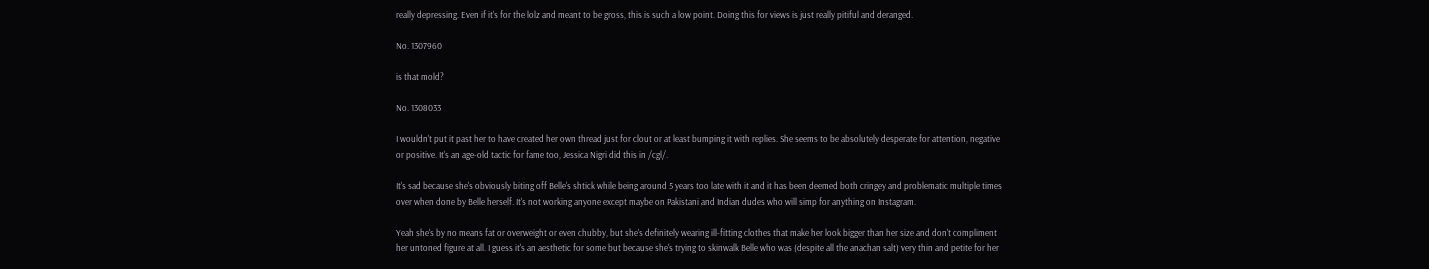really depressing. Even if it's for the lolz and meant to be gross, this is such a low point. Doing this for views is just really pitiful and deranged.

No. 1307960

is that mold?

No. 1308033

I wouldn't put it past her to have created her own thread just for clout or at least bumping it with replies. She seems to be absolutely desperate for attention, negative or positive. It's an age-old tactic for fame too, Jessica Nigri did this in /cgl/.

It's sad because she's obviously biting off Belle's shtick while being around 5 years too late with it and it has been deemed both cringey and problematic multiple times over when done by Belle herself. It's not working anyone except maybe on Pakistani and Indian dudes who will simp for anything on Instagram.

Yeah she's by no means fat or overweight or even chubby, but she's definitely wearing ill-fitting clothes that make her look bigger than her size and don't compliment her untoned figure at all. I guess it's an aesthetic for some but because she's trying to skinwalk Belle who was (despite all the anachan salt) very thin and petite for her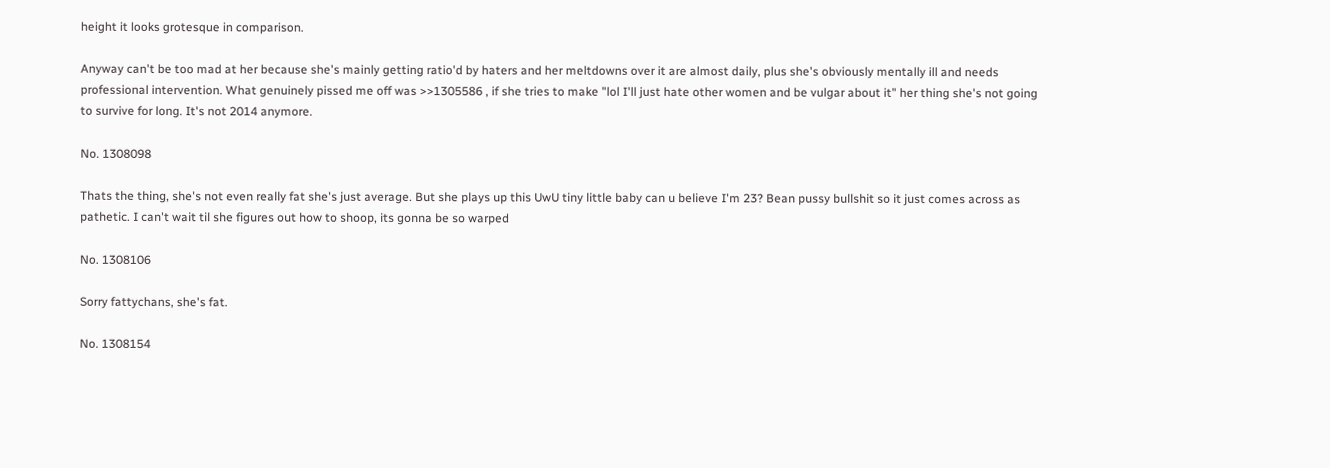height it looks grotesque in comparison.

Anyway can't be too mad at her because she's mainly getting ratio'd by haters and her meltdowns over it are almost daily, plus she's obviously mentally ill and needs professional intervention. What genuinely pissed me off was >>1305586 , if she tries to make "lol I'll just hate other women and be vulgar about it" her thing she's not going to survive for long. It's not 2014 anymore.

No. 1308098

Thats the thing, she's not even really fat she's just average. But she plays up this UwU tiny little baby can u believe I'm 23? Bean pussy bullshit so it just comes across as pathetic. I can't wait til she figures out how to shoop, its gonna be so warped

No. 1308106

Sorry fattychans, she's fat.

No. 1308154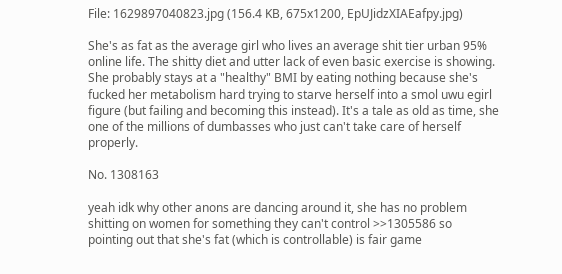File: 1629897040823.jpg (156.4 KB, 675x1200, EpUJidzXIAEafpy.jpg)

She's as fat as the average girl who lives an average shit tier urban 95% online life. The shitty diet and utter lack of even basic exercise is showing. She probably stays at a "healthy" BMI by eating nothing because she's fucked her metabolism hard trying to starve herself into a smol uwu egirl figure (but failing and becoming this instead). It's a tale as old as time, she one of the millions of dumbasses who just can't take care of herself properly.

No. 1308163

yeah idk why other anons are dancing around it, she has no problem shitting on women for something they can't control >>1305586 so pointing out that she's fat (which is controllable) is fair game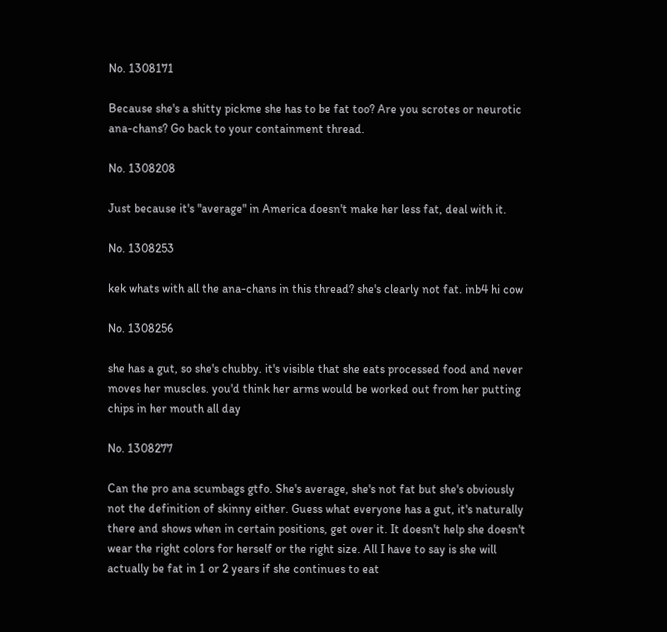No. 1308171

Because she's a shitty pickme she has to be fat too? Are you scrotes or neurotic ana-chans? Go back to your containment thread.

No. 1308208

Just because it's "average" in America doesn't make her less fat, deal with it.

No. 1308253

kek whats with all the ana-chans in this thread? she's clearly not fat. inb4 hi cow

No. 1308256

she has a gut, so she's chubby. it's visible that she eats processed food and never moves her muscles. you'd think her arms would be worked out from her putting chips in her mouth all day

No. 1308277

Can the pro ana scumbags gtfo. She's average, she's not fat but she's obviously not the definition of skinny either. Guess what everyone has a gut, it's naturally there and shows when in certain positions, get over it. It doesn't help she doesn't wear the right colors for herself or the right size. All I have to say is she will actually be fat in 1 or 2 years if she continues to eat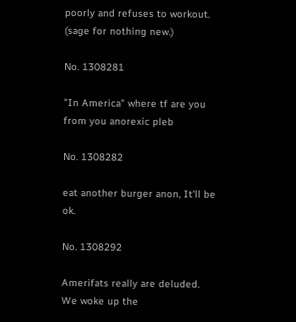poorly and refuses to workout. (sage for nothing new.)

No. 1308281

"In America" where tf are you from you anorexic pleb

No. 1308282

eat another burger anon, It'll be ok.

No. 1308292

Amerifats really are deluded.
We woke up the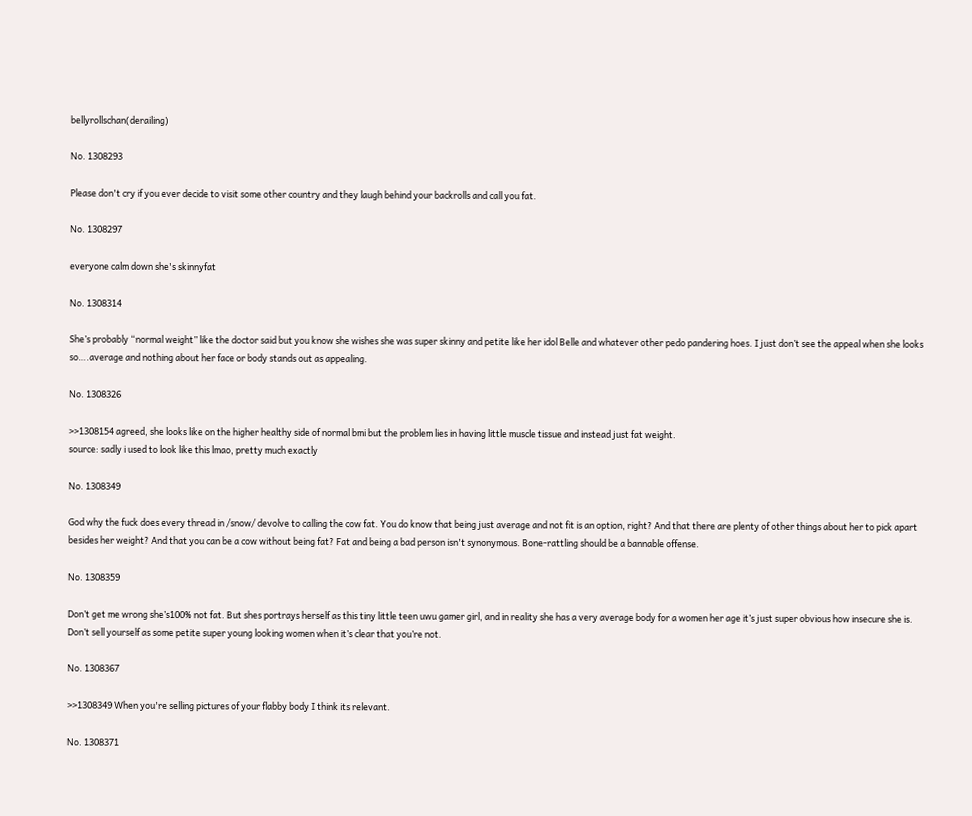bellyrollschan(derailing)

No. 1308293

Please don't cry if you ever decide to visit some other country and they laugh behind your backrolls and call you fat.

No. 1308297

everyone calm down she's skinnyfat

No. 1308314

She’s probably “normal weight” like the doctor said but you know she wishes she was super skinny and petite like her idol Belle and whatever other pedo pandering hoes. I just don’t see the appeal when she looks so….average and nothing about her face or body stands out as appealing.

No. 1308326

>>1308154 agreed, she looks like on the higher healthy side of normal bmi but the problem lies in having little muscle tissue and instead just fat weight.
source: sadly i used to look like this lmao, pretty much exactly

No. 1308349

God why the fuck does every thread in /snow/ devolve to calling the cow fat. You do know that being just average and not fit is an option, right? And that there are plenty of other things about her to pick apart besides her weight? And that you can be a cow without being fat? Fat and being a bad person isn't synonymous. Bone-rattling should be a bannable offense.

No. 1308359

Don’t get me wrong she’s100% not fat. But shes portrays herself as this tiny little teen uwu gamer girl, and in reality she has a very average body for a women her age it’s just super obvious how insecure she is. Don’t sell yourself as some petite super young looking women when it’s clear that you’re not.

No. 1308367

>>1308349 When you're selling pictures of your flabby body I think its relevant.

No. 1308371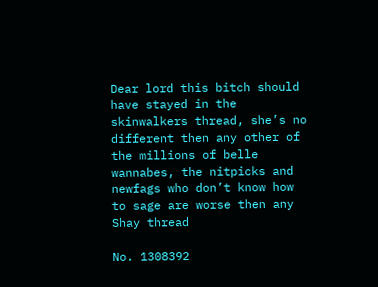Dear lord this bitch should have stayed in the skinwalkers thread, she’s no different then any other of the millions of belle wannabes, the nitpicks and newfags who don’t know how to sage are worse then any Shay thread

No. 1308392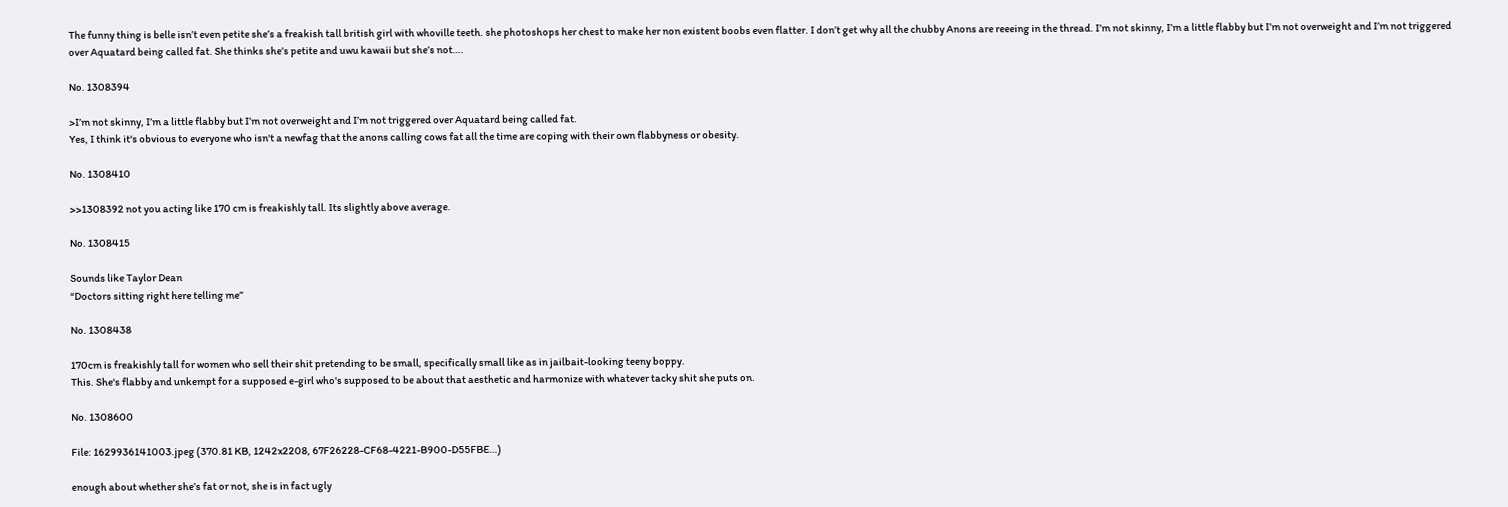The funny thing is belle isn’t even petite she’s a freakish tall british girl with whoville teeth. she photoshops her chest to make her non existent boobs even flatter. I don’t get why all the chubby Anons are reeeing in the thread. I’m not skinny, I’m a little flabby but I’m not overweight and I’m not triggered over Aquatard being called fat. She thinks she’s petite and uwu kawaii but she’s not….

No. 1308394

>I’m not skinny, I’m a little flabby but I’m not overweight and I’m not triggered over Aquatard being called fat.
Yes, I think it's obvious to everyone who isn't a newfag that the anons calling cows fat all the time are coping with their own flabbyness or obesity.

No. 1308410

>>1308392 not you acting like 170 cm is freakishly tall. Its slightly above average.

No. 1308415

Sounds like Taylor Dean
“Doctors sitting right here telling me”

No. 1308438

170cm is freakishly tall for women who sell their shit pretending to be small, specifically small like as in jailbait-looking teeny boppy.
This. She's flabby and unkempt for a supposed e-girl who's supposed to be about that aesthetic and harmonize with whatever tacky shit she puts on.

No. 1308600

File: 1629936141003.jpeg (370.81 KB, 1242x2208, 67F26228-CF68-4221-B900-D55FBE…)

enough about whether she’s fat or not, she is in fact ugly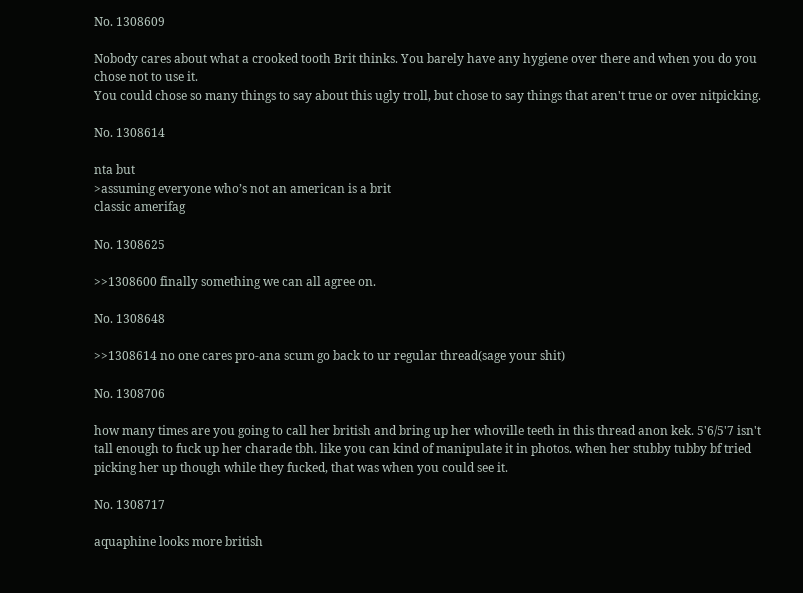No. 1308609

Nobody cares about what a crooked tooth Brit thinks. You barely have any hygiene over there and when you do you chose not to use it.
You could chose so many things to say about this ugly troll, but chose to say things that aren't true or over nitpicking.

No. 1308614

nta but
>assuming everyone who’s not an american is a brit
classic amerifag

No. 1308625

>>1308600 finally something we can all agree on.

No. 1308648

>>1308614 no one cares pro-ana scum go back to ur regular thread(sage your shit)

No. 1308706

how many times are you going to call her british and bring up her whoville teeth in this thread anon kek. 5'6/5'7 isn't tall enough to fuck up her charade tbh. like you can kind of manipulate it in photos. when her stubby tubby bf tried picking her up though while they fucked, that was when you could see it.

No. 1308717

aquaphine looks more british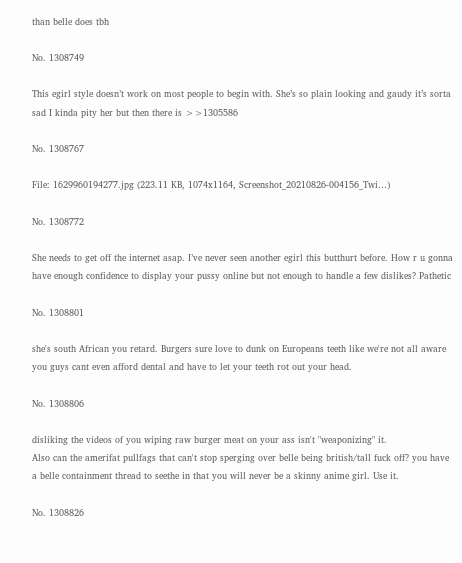than belle does tbh

No. 1308749

This egirl style doesn’t work on most people to begin with. She’s so plain looking and gaudy it’s sorta sad I kinda pity her but then there is >>1305586

No. 1308767

File: 1629960194277.jpg (223.11 KB, 1074x1164, Screenshot_20210826-004156_Twi…)

No. 1308772

She needs to get off the internet asap. I’ve never seen another egirl this butthurt before. How r u gonna have enough confidence to display your pussy online but not enough to handle a few dislikes? Pathetic

No. 1308801

she's south African you retard. Burgers sure love to dunk on Europeans teeth like we're not all aware you guys cant even afford dental and have to let your teeth rot out your head.

No. 1308806

disliking the videos of you wiping raw burger meat on your ass isn't "weaponizing" it.
Also can the amerifat pullfags that can't stop sperging over belle being british/tall fuck off? you have a belle containment thread to seethe in that you will never be a skinny anime girl. Use it.

No. 1308826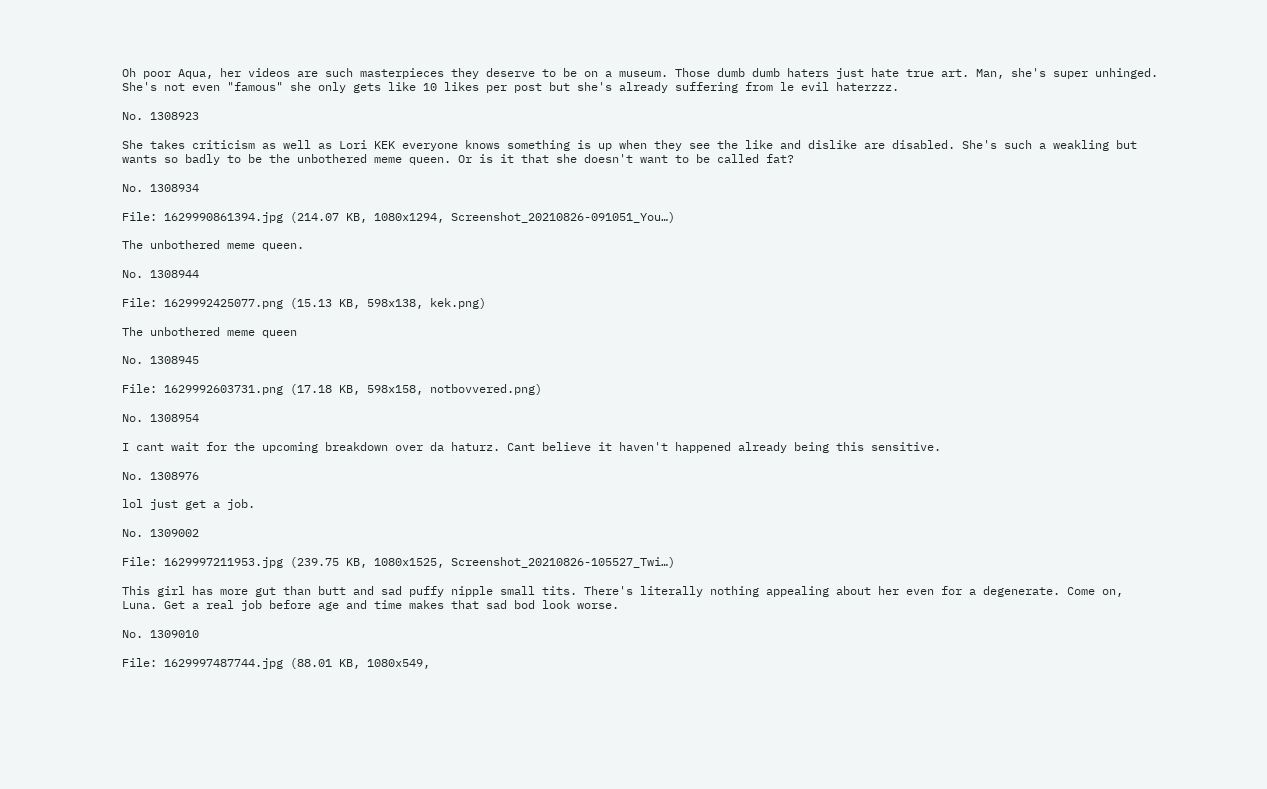Oh poor Aqua, her videos are such masterpieces they deserve to be on a museum. Those dumb dumb haters just hate true art. Man, she's super unhinged. She's not even "famous" she only gets like 10 likes per post but she's already suffering from le evil haterzzz.

No. 1308923

She takes criticism as well as Lori KEK everyone knows something is up when they see the like and dislike are disabled. She's such a weakling but wants so badly to be the unbothered meme queen. Or is it that she doesn't want to be called fat?

No. 1308934

File: 1629990861394.jpg (214.07 KB, 1080x1294, Screenshot_20210826-091051_You…)

The unbothered meme queen.

No. 1308944

File: 1629992425077.png (15.13 KB, 598x138, kek.png)

The unbothered meme queen

No. 1308945

File: 1629992603731.png (17.18 KB, 598x158, notbovvered.png)

No. 1308954

I cant wait for the upcoming breakdown over da haturz. Cant believe it haven't happened already being this sensitive.

No. 1308976

lol just get a job.

No. 1309002

File: 1629997211953.jpg (239.75 KB, 1080x1525, Screenshot_20210826-105527_Twi…)

This girl has more gut than butt and sad puffy nipple small tits. There's literally nothing appealing about her even for a degenerate. Come on, Luna. Get a real job before age and time makes that sad bod look worse.

No. 1309010

File: 1629997487744.jpg (88.01 KB, 1080x549,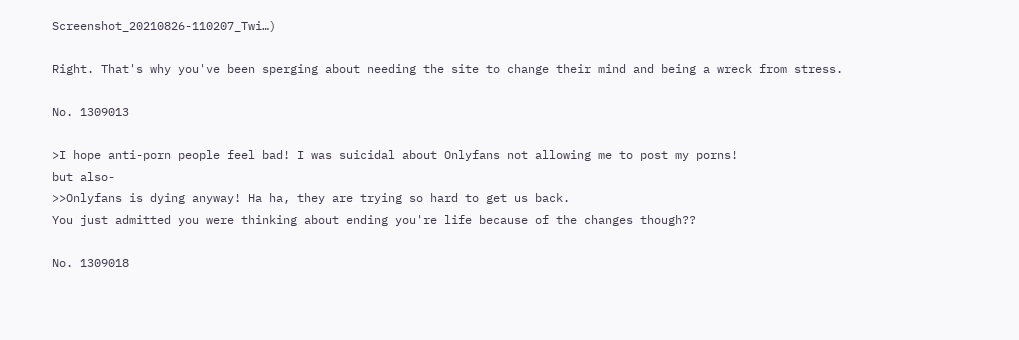Screenshot_20210826-110207_Twi…)

Right. That's why you've been sperging about needing the site to change their mind and being a wreck from stress.

No. 1309013

>I hope anti-porn people feel bad! I was suicidal about Onlyfans not allowing me to post my porns!
but also-
>>Onlyfans is dying anyway! Ha ha, they are trying so hard to get us back.
You just admitted you were thinking about ending you're life because of the changes though??

No. 1309018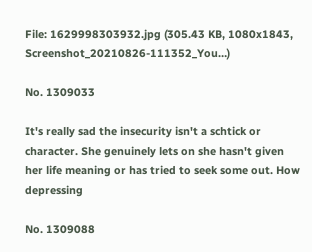File: 1629998303932.jpg (305.43 KB, 1080x1843, Screenshot_20210826-111352_You…)

No. 1309033

It's really sad the insecurity isn't a schtick or character. She genuinely lets on she hasn't given her life meaning or has tried to seek some out. How depressing

No. 1309088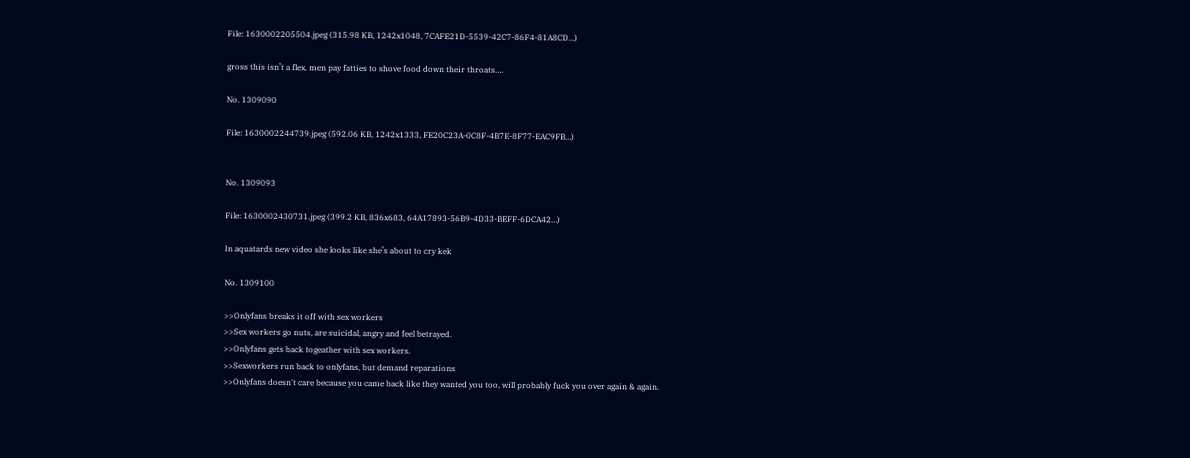File: 1630002205504.jpeg (315.98 KB, 1242x1048, 7CAFE21D-5539-42C7-86F4-81A8CD…)

gross this isn’t a flex. men pay fatties to shove food down their throats….

No. 1309090

File: 1630002244739.jpeg (592.06 KB, 1242x1333, FE20C23A-0C8F-4B7E-8F77-EAC9FB…)


No. 1309093

File: 1630002430731.jpeg (399.2 KB, 836x683, 64A17893-56B9-4D33-BEFF-6DCA42…)

In aquatards new video she looks like she’s about to cry kek

No. 1309100

>>Onlyfans breaks it off with sex workers
>>Sex workers go nuts, are suicidal, angry and feel betrayed.
>>Onlyfans gets back togeather with sex workers.
>>Sexworkers run back to onlyfans, but demand reparations
>>Onlyfans doesn't care because you came back like they wanted you too, will probably fuck you over again & again.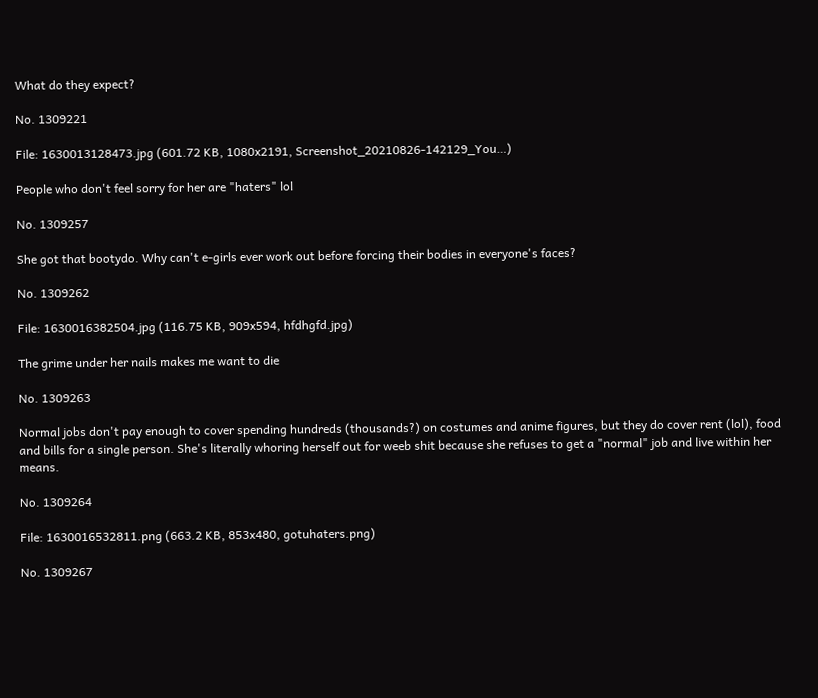What do they expect?

No. 1309221

File: 1630013128473.jpg (601.72 KB, 1080x2191, Screenshot_20210826-142129_You…)

People who don't feel sorry for her are "haters" lol

No. 1309257

She got that bootydo. Why can't e-girls ever work out before forcing their bodies in everyone's faces?

No. 1309262

File: 1630016382504.jpg (116.75 KB, 909x594, hfdhgfd.jpg)

The grime under her nails makes me want to die

No. 1309263

Normal jobs don't pay enough to cover spending hundreds (thousands?) on costumes and anime figures, but they do cover rent (lol), food and bills for a single person. She's literally whoring herself out for weeb shit because she refuses to get a "normal" job and live within her means.

No. 1309264

File: 1630016532811.png (663.2 KB, 853x480, gotuhaters.png)

No. 1309267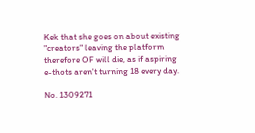Kek that she goes on about existing "creators" leaving the platform therefore OF will die, as if aspiring e-thots aren't turning 18 every day.

No. 1309271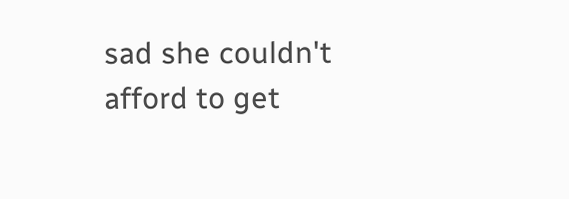sad she couldn't afford to get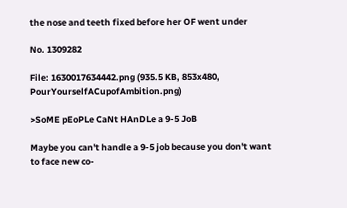the nose and teeth fixed before her OF went under

No. 1309282

File: 1630017634442.png (935.5 KB, 853x480, PourYourselfACupofAmbition.png)

>SoME pEoPLe CaNt HAnDLe a 9-5 JoB

Maybe you can't handle a 9-5 job because you don't want to face new co-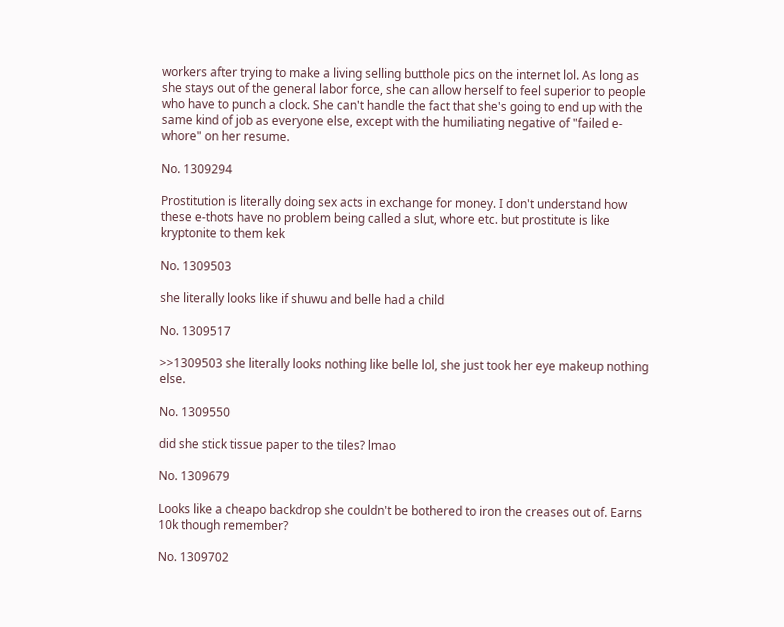workers after trying to make a living selling butthole pics on the internet lol. As long as she stays out of the general labor force, she can allow herself to feel superior to people who have to punch a clock. She can't handle the fact that she's going to end up with the same kind of job as everyone else, except with the humiliating negative of "failed e-whore" on her resume.

No. 1309294

Prostitution is literally doing sex acts in exchange for money. I don't understand how these e-thots have no problem being called a slut, whore etc. but prostitute is like kryptonite to them kek

No. 1309503

she literally looks like if shuwu and belle had a child

No. 1309517

>>1309503 she literally looks nothing like belle lol, she just took her eye makeup nothing else.

No. 1309550

did she stick tissue paper to the tiles? lmao

No. 1309679

Looks like a cheapo backdrop she couldn't be bothered to iron the creases out of. Earns 10k though remember?

No. 1309702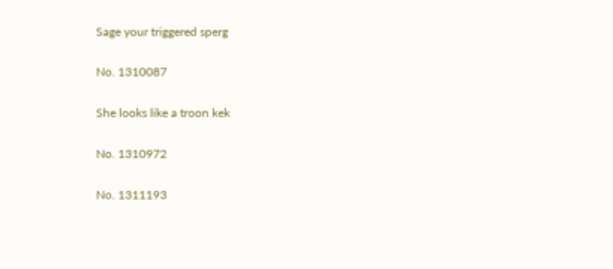Sage your triggered sperg

No. 1310087

She looks like a troon kek

No. 1310972

No. 1311193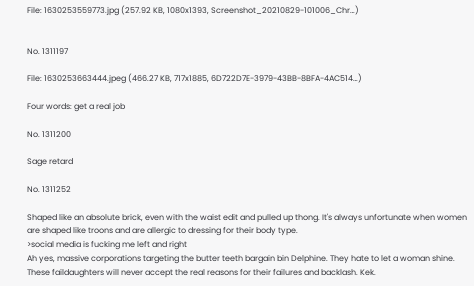File: 1630253559773.jpg (257.92 KB, 1080x1393, Screenshot_20210829-101006_Chr…)


No. 1311197

File: 1630253663444.jpeg (466.27 KB, 717x1885, 6D722D7E-3979-43BB-8BFA-4AC514…)

Four words: get a real job

No. 1311200

Sage retard

No. 1311252

Shaped like an absolute brick, even with the waist edit and pulled up thong. It's always unfortunate when women are shaped like troons and are allergic to dressing for their body type.
>social media is fucking me left and right
Ah yes, massive corporations targeting the butter teeth bargain bin Delphine. They hate to let a woman shine. These faildaughters will never accept the real reasons for their failures and backlash. Kek.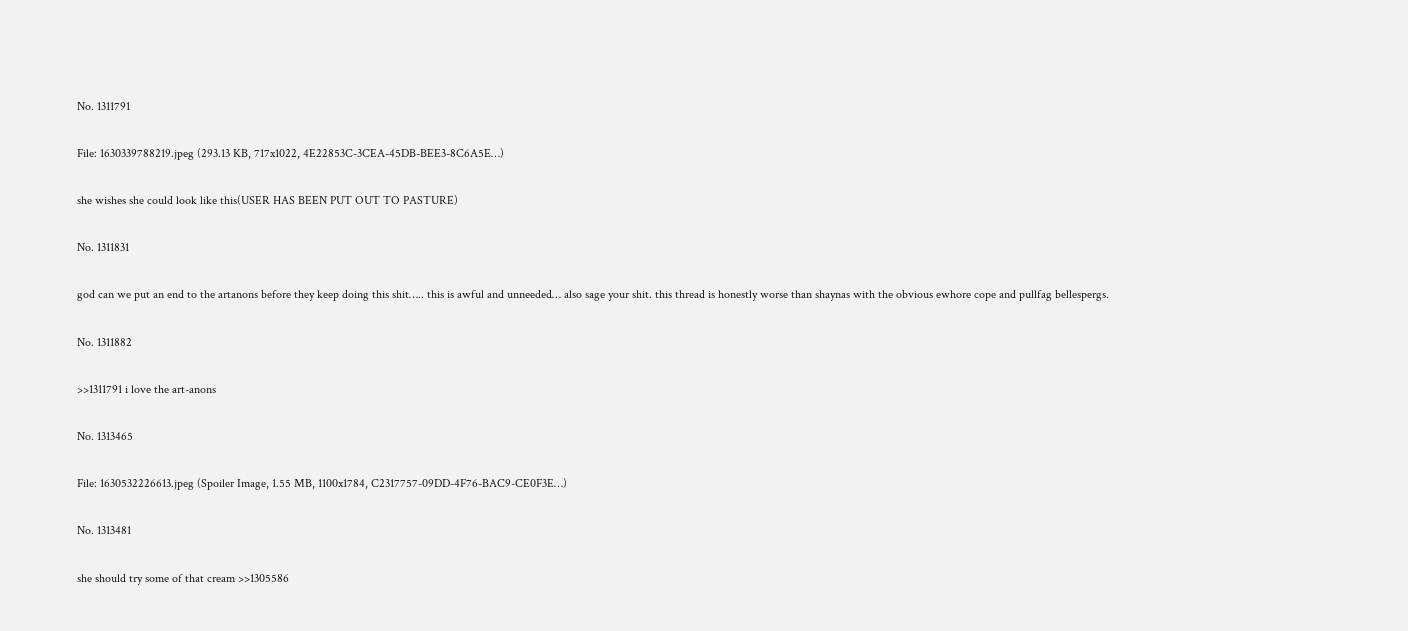No. 1311791

File: 1630339788219.jpeg (293.13 KB, 717x1022, 4E22853C-3CEA-45DB-BEE3-8C6A5E…)

she wishes she could look like this(USER HAS BEEN PUT OUT TO PASTURE)

No. 1311831

god can we put an end to the artanons before they keep doing this shit….. this is awful and unneeded… also sage your shit. this thread is honestly worse than shaynas with the obvious ewhore cope and pullfag bellespergs.

No. 1311882

>>1311791 i love the art-anons

No. 1313465

File: 1630532226613.jpeg (Spoiler Image, 1.55 MB, 1100x1784, C2317757-09DD-4F76-BAC9-CE0F3E…)

No. 1313481

she should try some of that cream >>1305586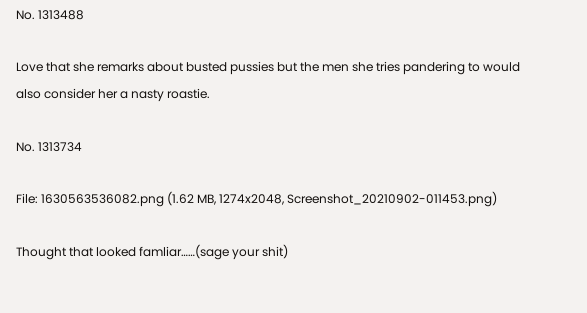No. 1313488

Love that she remarks about busted pussies but the men she tries pandering to would also consider her a nasty roastie.

No. 1313734

File: 1630563536082.png (1.62 MB, 1274x2048, Screenshot_20210902-011453.png)

Thought that looked famliar……(sage your shit)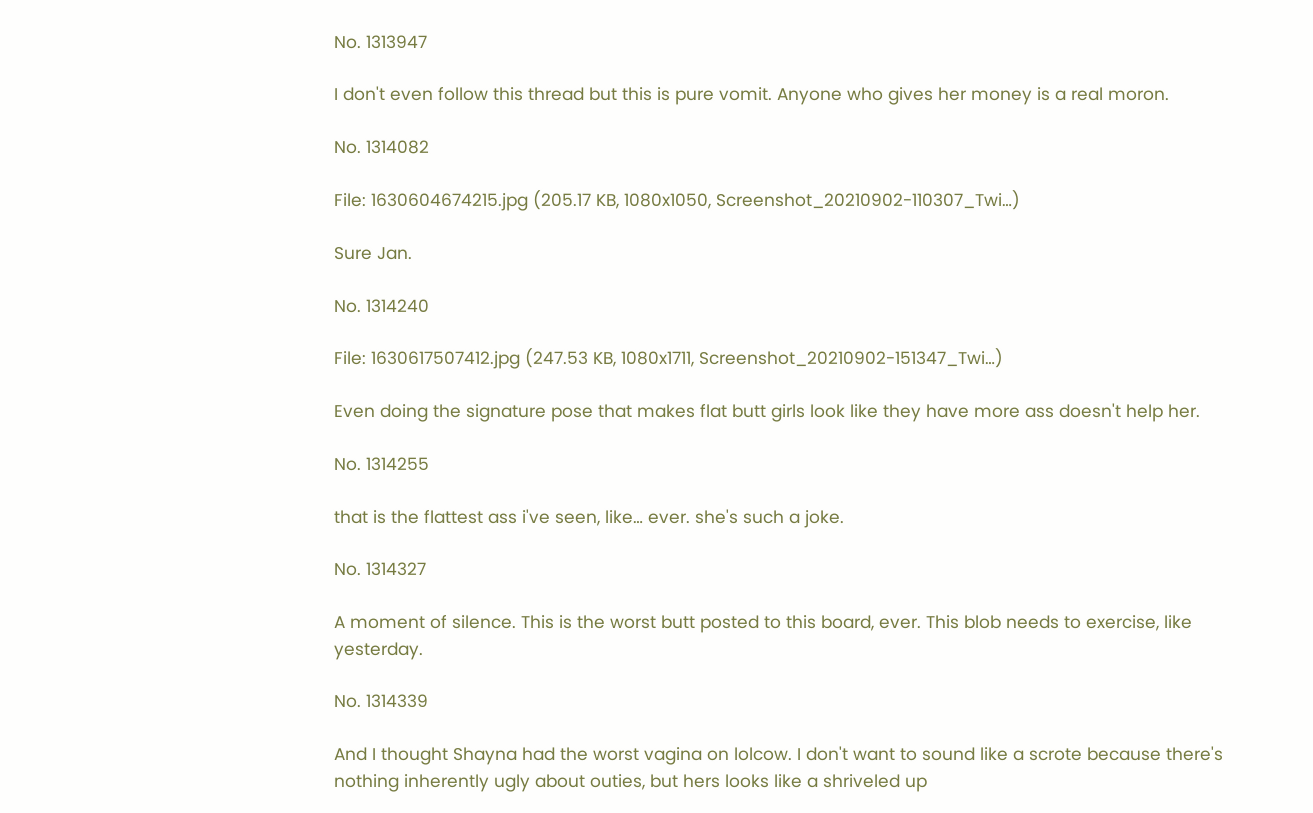No. 1313947

I don't even follow this thread but this is pure vomit. Anyone who gives her money is a real moron.

No. 1314082

File: 1630604674215.jpg (205.17 KB, 1080x1050, Screenshot_20210902-110307_Twi…)

Sure Jan.

No. 1314240

File: 1630617507412.jpg (247.53 KB, 1080x1711, Screenshot_20210902-151347_Twi…)

Even doing the signature pose that makes flat butt girls look like they have more ass doesn't help her.

No. 1314255

that is the flattest ass i've seen, like… ever. she's such a joke.

No. 1314327

A moment of silence. This is the worst butt posted to this board, ever. This blob needs to exercise, like yesterday.

No. 1314339

And I thought Shayna had the worst vagina on lolcow. I don't want to sound like a scrote because there's nothing inherently ugly about outies, but hers looks like a shriveled up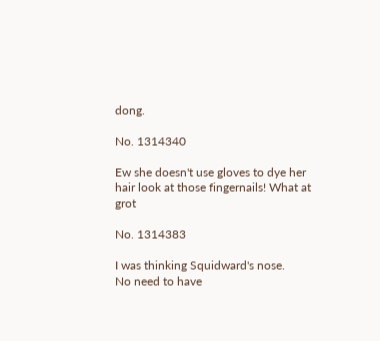dong.

No. 1314340

Ew she doesn't use gloves to dye her hair look at those fingernails! What at grot

No. 1314383

I was thinking Squidward's nose.
No need to have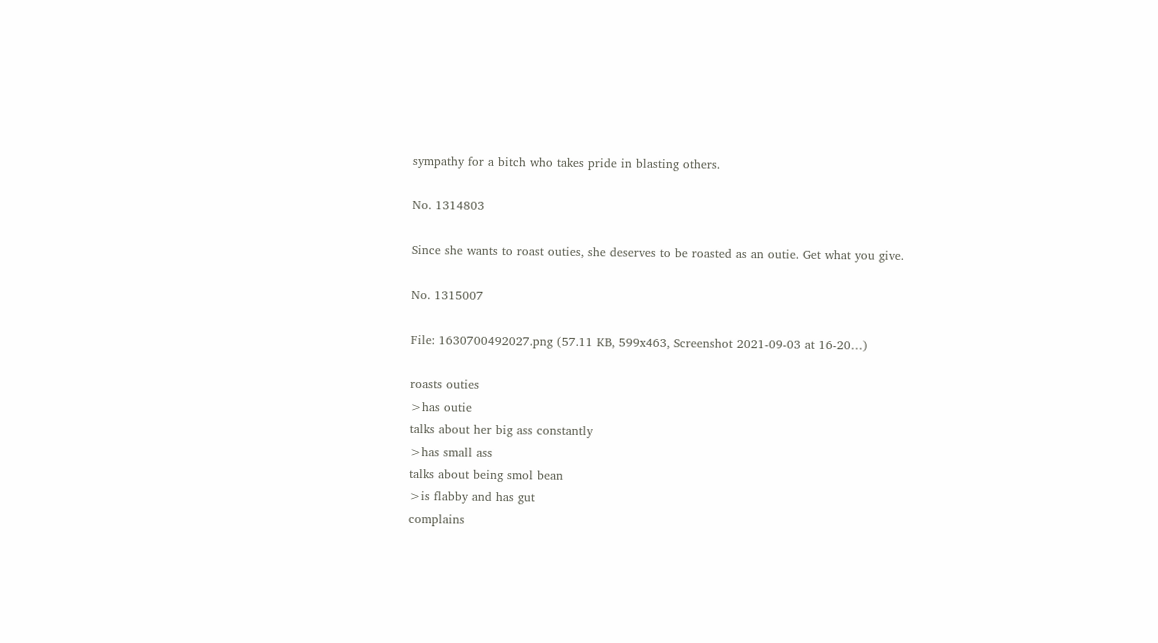sympathy for a bitch who takes pride in blasting others.

No. 1314803

Since she wants to roast outies, she deserves to be roasted as an outie. Get what you give.

No. 1315007

File: 1630700492027.png (57.11 KB, 599x463, Screenshot 2021-09-03 at 16-20…)

roasts outies
>has outie
talks about her big ass constantly
>has small ass
talks about being smol bean
>is flabby and has gut
complains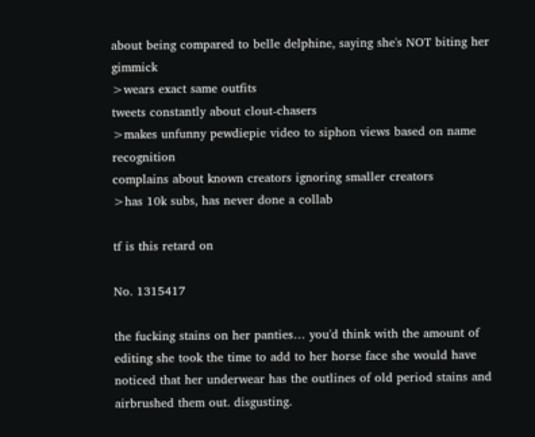about being compared to belle delphine, saying she's NOT biting her gimmick
>wears exact same outfits
tweets constantly about clout-chasers
>makes unfunny pewdiepie video to siphon views based on name recognition
complains about known creators ignoring smaller creators
>has 10k subs, has never done a collab

tf is this retard on

No. 1315417

the fucking stains on her panties… you'd think with the amount of editing she took the time to add to her horse face she would have noticed that her underwear has the outlines of old period stains and airbrushed them out. disgusting.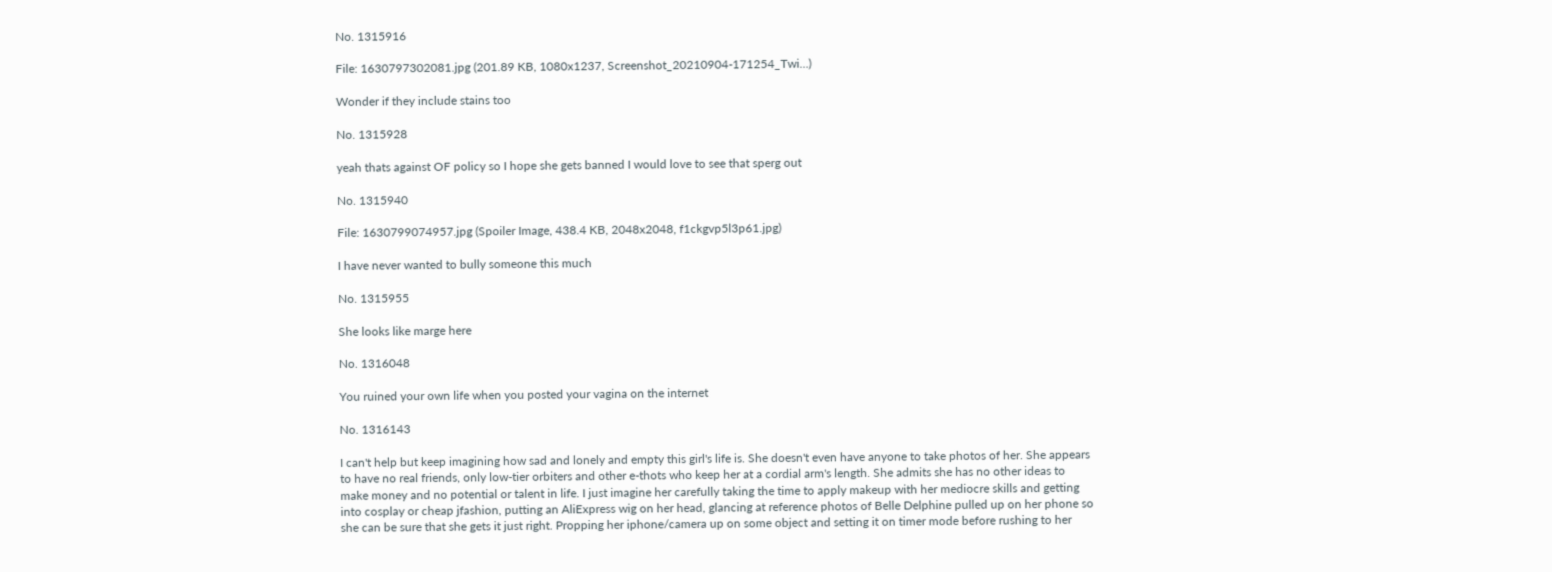No. 1315916

File: 1630797302081.jpg (201.89 KB, 1080x1237, Screenshot_20210904-171254_Twi…)

Wonder if they include stains too

No. 1315928

yeah thats against OF policy so I hope she gets banned I would love to see that sperg out

No. 1315940

File: 1630799074957.jpg (Spoiler Image, 438.4 KB, 2048x2048, f1ckgvp5l3p61.jpg)

I have never wanted to bully someone this much

No. 1315955

She looks like marge here

No. 1316048

You ruined your own life when you posted your vagina on the internet

No. 1316143

I can't help but keep imagining how sad and lonely and empty this girl's life is. She doesn't even have anyone to take photos of her. She appears to have no real friends, only low-tier orbiters and other e-thots who keep her at a cordial arm's length. She admits she has no other ideas to make money and no potential or talent in life. I just imagine her carefully taking the time to apply makeup with her mediocre skills and getting into cosplay or cheap jfashion, putting an AliExpress wig on her head, glancing at reference photos of Belle Delphine pulled up on her phone so she can be sure that she gets it just right. Propping her iphone/camera up on some object and setting it on timer mode before rushing to her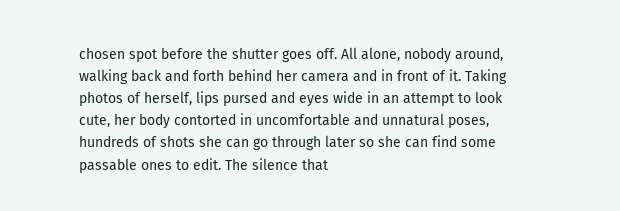chosen spot before the shutter goes off. All alone, nobody around, walking back and forth behind her camera and in front of it. Taking photos of herself, lips pursed and eyes wide in an attempt to look cute, her body contorted in uncomfortable and unnatural poses, hundreds of shots she can go through later so she can find some passable ones to edit. The silence that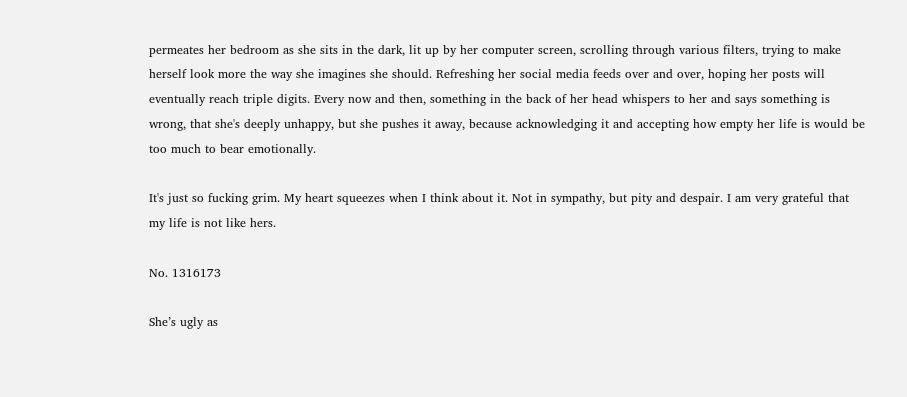permeates her bedroom as she sits in the dark, lit up by her computer screen, scrolling through various filters, trying to make herself look more the way she imagines she should. Refreshing her social media feeds over and over, hoping her posts will eventually reach triple digits. Every now and then, something in the back of her head whispers to her and says something is wrong, that she's deeply unhappy, but she pushes it away, because acknowledging it and accepting how empty her life is would be too much to bear emotionally.

It's just so fucking grim. My heart squeezes when I think about it. Not in sympathy, but pity and despair. I am very grateful that my life is not like hers.

No. 1316173

She’s ugly as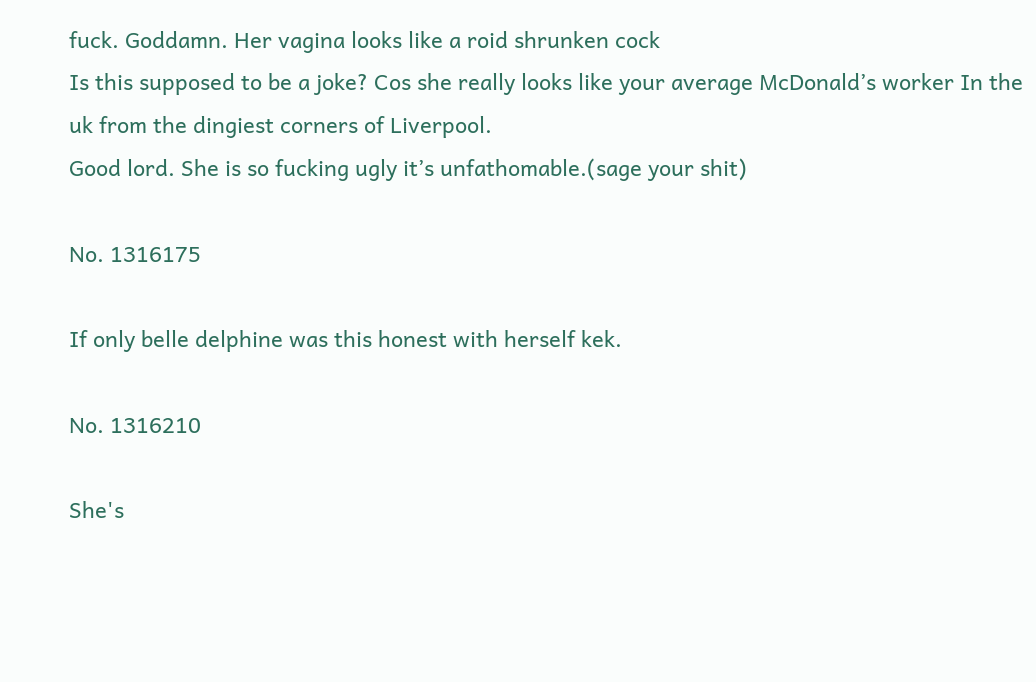fuck. Goddamn. Her vagina looks like a roid shrunken cock
Is this supposed to be a joke? Cos she really looks like your average McDonald’s worker In the uk from the dingiest corners of Liverpool.
Good lord. She is so fucking ugly it’s unfathomable.(sage your shit)

No. 1316175

If only belle delphine was this honest with herself kek.

No. 1316210

She's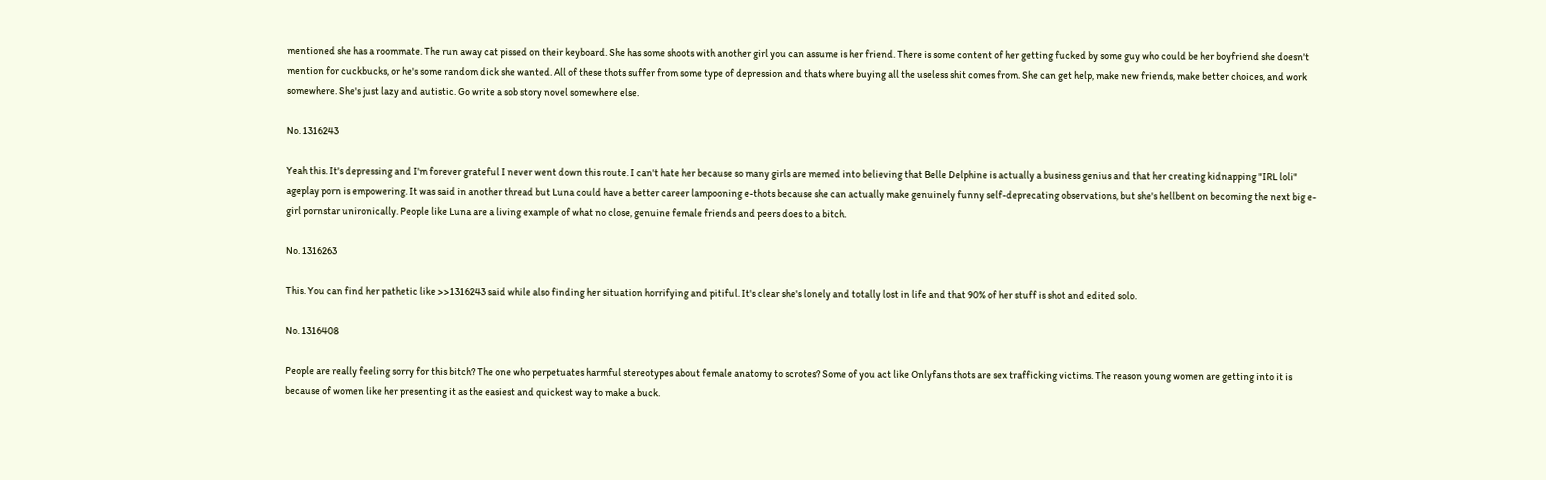mentioned she has a roommate. The run away cat pissed on their keyboard. She has some shoots with another girl you can assume is her friend. There is some content of her getting fucked by some guy who could be her boyfriend she doesn't mention for cuckbucks, or he's some random dick she wanted. All of these thots suffer from some type of depression and thats where buying all the useless shit comes from. She can get help, make new friends, make better choices, and work somewhere. She's just lazy and autistic. Go write a sob story novel somewhere else.

No. 1316243

Yeah this. It's depressing and I'm forever grateful I never went down this route. I can't hate her because so many girls are memed into believing that Belle Delphine is actually a business genius and that her creating kidnapping "IRL loli" ageplay porn is empowering. It was said in another thread but Luna could have a better career lampooning e-thots because she can actually make genuinely funny self-deprecating observations, but she's hellbent on becoming the next big e-girl pornstar unironically. People like Luna are a living example of what no close, genuine female friends and peers does to a bitch.

No. 1316263

This. You can find her pathetic like >>1316243 said while also finding her situation horrifying and pitiful. It's clear she's lonely and totally lost in life and that 90% of her stuff is shot and edited solo.

No. 1316408

People are really feeling sorry for this bitch? The one who perpetuates harmful stereotypes about female anatomy to scrotes? Some of you act like Onlyfans thots are sex trafficking victims. The reason young women are getting into it is because of women like her presenting it as the easiest and quickest way to make a buck.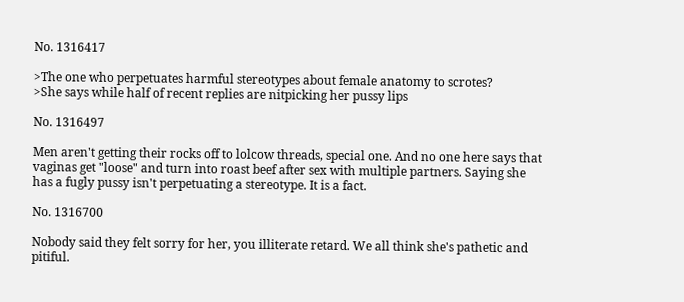No. 1316417

>The one who perpetuates harmful stereotypes about female anatomy to scrotes?
>She says while half of recent replies are nitpicking her pussy lips

No. 1316497

Men aren't getting their rocks off to lolcow threads, special one. And no one here says that vaginas get "loose" and turn into roast beef after sex with multiple partners. Saying she has a fugly pussy isn't perpetuating a stereotype. It is a fact.

No. 1316700

Nobody said they felt sorry for her, you illiterate retard. We all think she's pathetic and pitiful.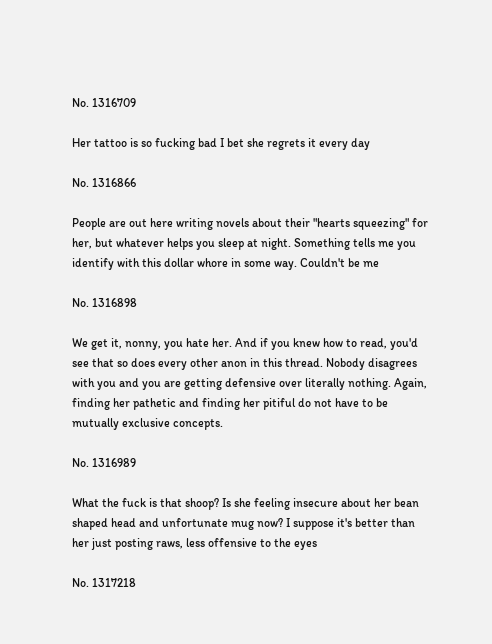No. 1316709

Her tattoo is so fucking bad I bet she regrets it every day

No. 1316866

People are out here writing novels about their "hearts squeezing" for her, but whatever helps you sleep at night. Something tells me you identify with this dollar whore in some way. Couldn't be me

No. 1316898

We get it, nonny, you hate her. And if you knew how to read, you'd see that so does every other anon in this thread. Nobody disagrees with you and you are getting defensive over literally nothing. Again, finding her pathetic and finding her pitiful do not have to be mutually exclusive concepts.

No. 1316989

What the fuck is that shoop? Is she feeling insecure about her bean shaped head and unfortunate mug now? I suppose it's better than her just posting raws, less offensive to the eyes

No. 1317218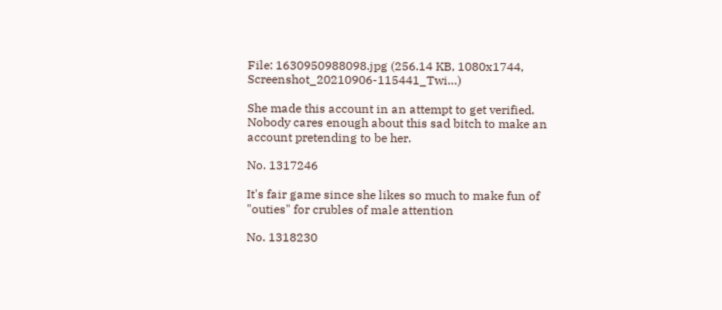File: 1630950988098.jpg (256.14 KB, 1080x1744, Screenshot_20210906-115441_Twi…)

She made this account in an attempt to get verified. Nobody cares enough about this sad bitch to make an account pretending to be her.

No. 1317246

It's fair game since she likes so much to make fun of "outies" for crubles of male attention

No. 1318230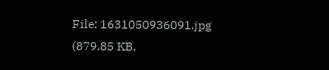File: 1631050936091.jpg (879.85 KB,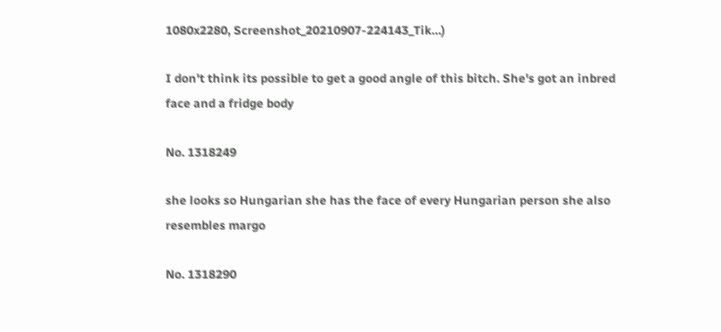1080x2280, Screenshot_20210907-224143_Tik…)

I don't think its possible to get a good angle of this bitch. She's got an inbred face and a fridge body

No. 1318249

she looks so Hungarian she has the face of every Hungarian person she also resembles margo

No. 1318290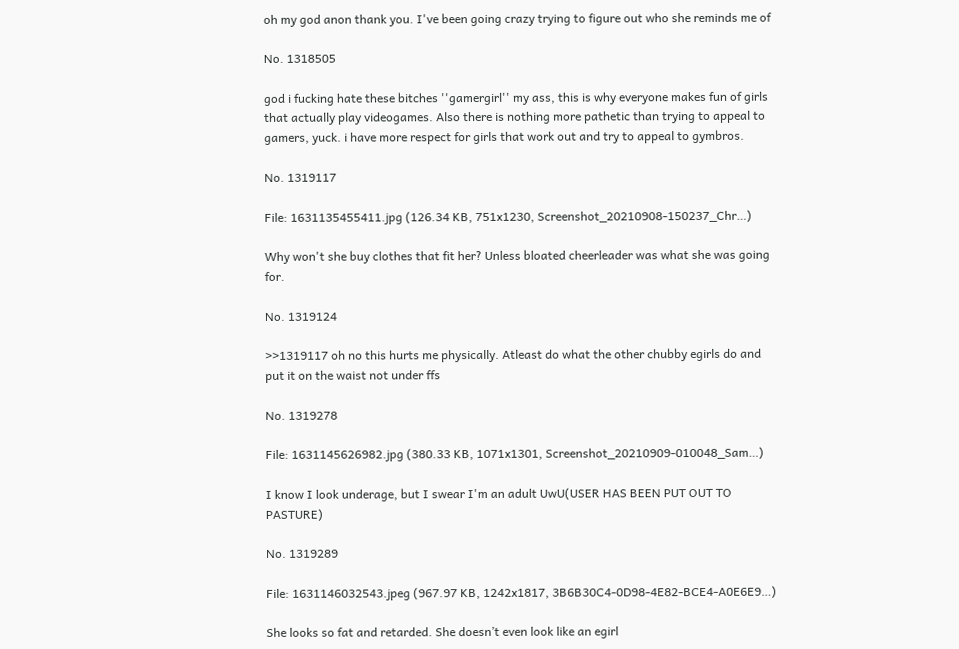oh my god anon thank you. I've been going crazy trying to figure out who she reminds me of

No. 1318505

god i fucking hate these bitches ''gamergirl'' my ass, this is why everyone makes fun of girls that actually play videogames. Also there is nothing more pathetic than trying to appeal to gamers, yuck. i have more respect for girls that work out and try to appeal to gymbros.

No. 1319117

File: 1631135455411.jpg (126.34 KB, 751x1230, Screenshot_20210908-150237_Chr…)

Why won't she buy clothes that fit her? Unless bloated cheerleader was what she was going for.

No. 1319124

>>1319117 oh no this hurts me physically. Atleast do what the other chubby egirls do and put it on the waist not under ffs

No. 1319278

File: 1631145626982.jpg (380.33 KB, 1071x1301, Screenshot_20210909-010048_Sam…)

I know I look underage, but I swear I'm an adult UwU(USER HAS BEEN PUT OUT TO PASTURE)

No. 1319289

File: 1631146032543.jpeg (967.97 KB, 1242x1817, 3B6B30C4-0D98-4E82-BCE4-A0E6E9…)

She looks so fat and retarded. She doesn’t even look like an egirl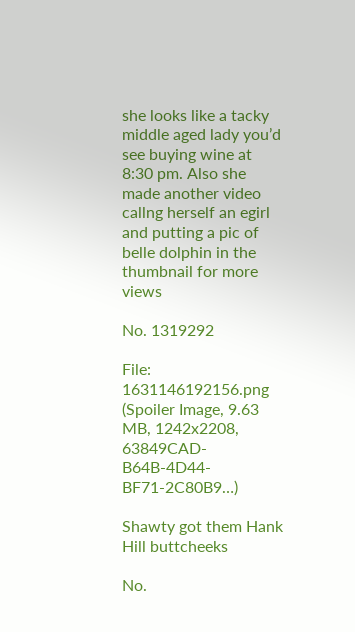she looks like a tacky middle aged lady you’d see buying wine at 8:30 pm. Also she made another video callng herself an egirl and putting a pic of belle dolphin in the thumbnail for more views

No. 1319292

File: 1631146192156.png (Spoiler Image, 9.63 MB, 1242x2208, 63849CAD-B64B-4D44-BF71-2C80B9…)

Shawty got them Hank Hill buttcheeks

No.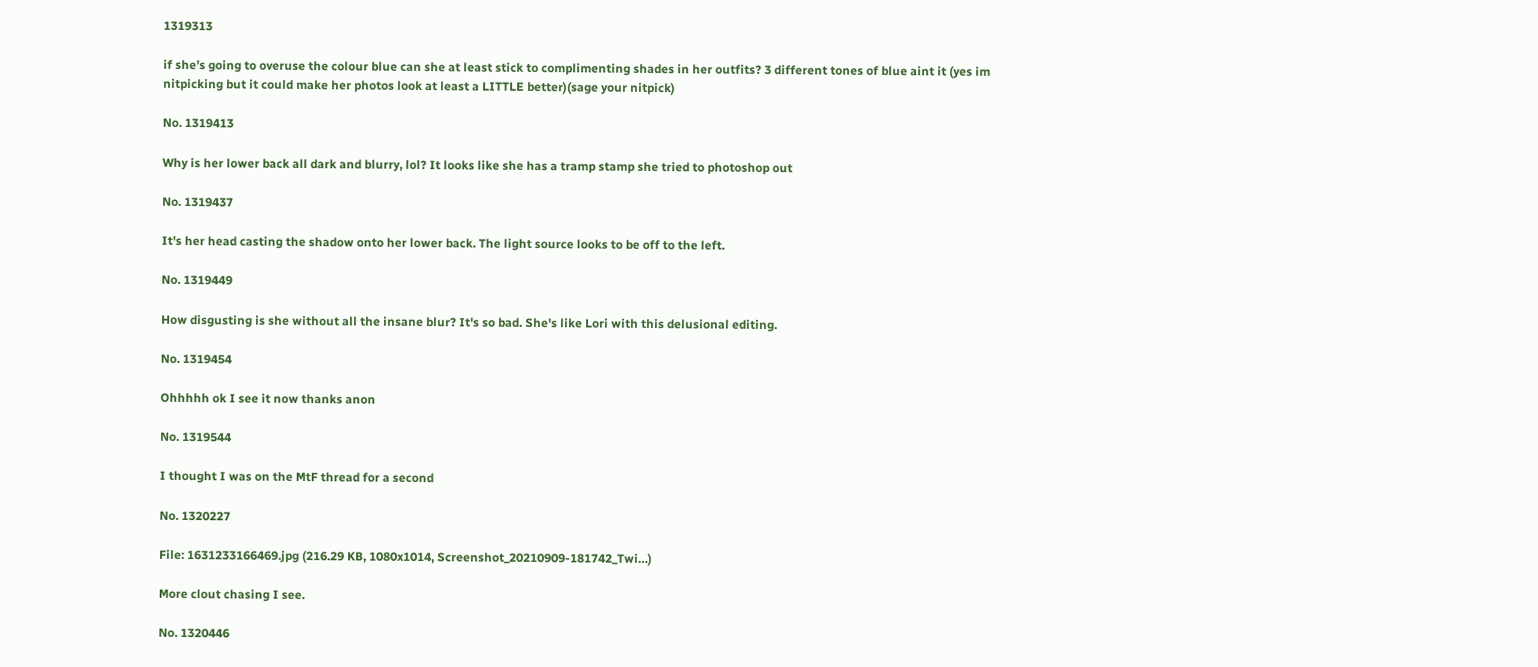1319313

if she’s going to overuse the colour blue can she at least stick to complimenting shades in her outfits? 3 different tones of blue aint it (yes im nitpicking but it could make her photos look at least a LITTLE better)(sage your nitpick)

No. 1319413

Why is her lower back all dark and blurry, lol? It looks like she has a tramp stamp she tried to photoshop out

No. 1319437

It's her head casting the shadow onto her lower back. The light source looks to be off to the left.

No. 1319449

How disgusting is she without all the insane blur? It's so bad. She's like Lori with this delusional editing.

No. 1319454

Ohhhhh ok I see it now thanks anon

No. 1319544

I thought I was on the MtF thread for a second

No. 1320227

File: 1631233166469.jpg (216.29 KB, 1080x1014, Screenshot_20210909-181742_Twi…)

More clout chasing I see.

No. 1320446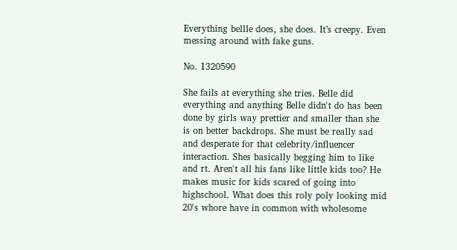Everything bellle does, she does. It’s creepy. Even messing around with fake guns.

No. 1320590

She fails at everything she tries. Belle did everything and anything Belle didn't do has been done by girls way prettier and smaller than she is on better backdrops. She must be really sad and desperate for that celebrity/influencer interaction. Shes basically begging him to like and rt. Aren't all his fans like little kids too? He makes music for kids scared of going into highschool. What does this roly poly looking mid 20's whore have in common with wholesome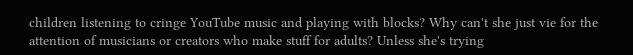children listening to cringe YouTube music and playing with blocks? Why can't she just vie for the attention of musicians or creators who make stuff for adults? Unless she's trying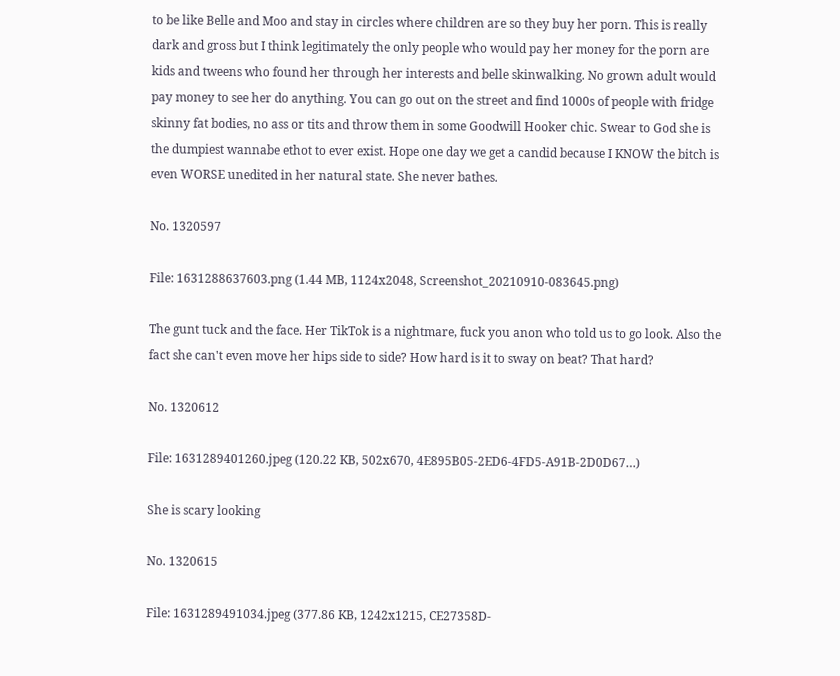to be like Belle and Moo and stay in circles where children are so they buy her porn. This is really dark and gross but I think legitimately the only people who would pay her money for the porn are kids and tweens who found her through her interests and belle skinwalking. No grown adult would pay money to see her do anything. You can go out on the street and find 1000s of people with fridge skinny fat bodies, no ass or tits and throw them in some Goodwill Hooker chic. Swear to God she is the dumpiest wannabe ethot to ever exist. Hope one day we get a candid because I KNOW the bitch is even WORSE unedited in her natural state. She never bathes.

No. 1320597

File: 1631288637603.png (1.44 MB, 1124x2048, Screenshot_20210910-083645.png)

The gunt tuck and the face. Her TikTok is a nightmare, fuck you anon who told us to go look. Also the fact she can't even move her hips side to side? How hard is it to sway on beat? That hard?

No. 1320612

File: 1631289401260.jpeg (120.22 KB, 502x670, 4E895B05-2ED6-4FD5-A91B-2D0D67…)

She is scary looking

No. 1320615

File: 1631289491034.jpeg (377.86 KB, 1242x1215, CE27358D-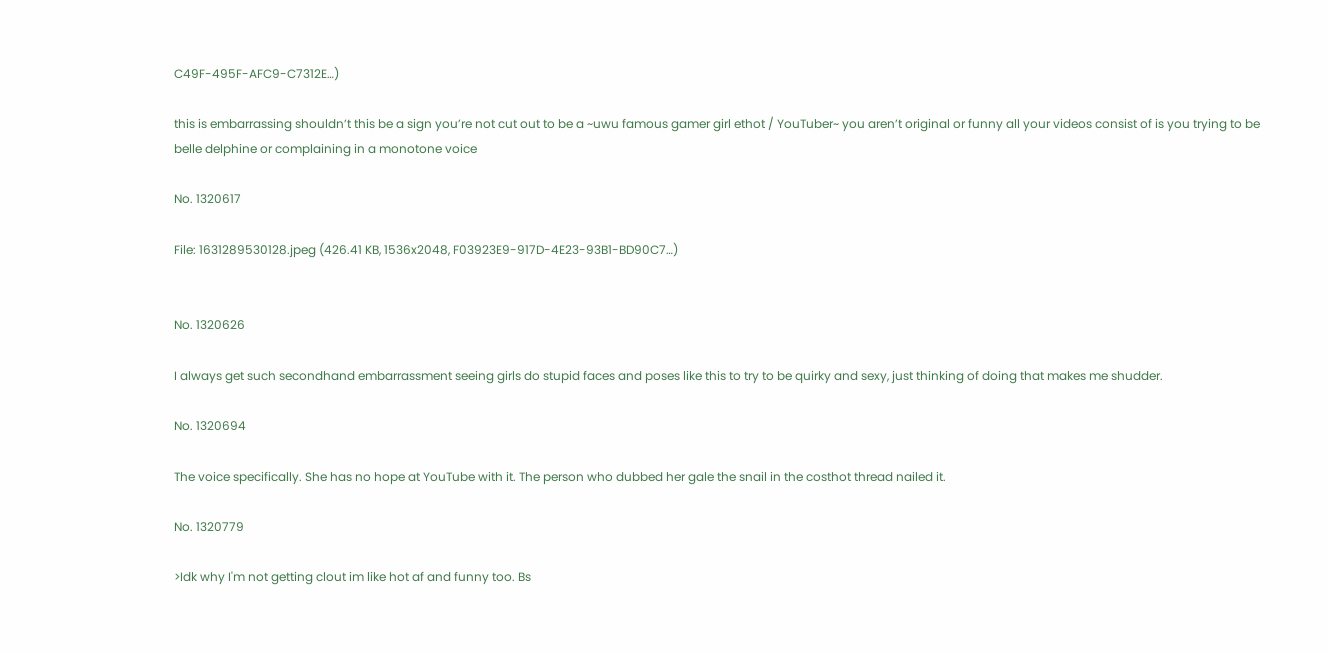C49F-495F-AFC9-C7312E…)

this is embarrassing shouldn’t this be a sign you’re not cut out to be a ~uwu famous gamer girl ethot / YouTuber~ you aren’t original or funny all your videos consist of is you trying to be belle delphine or complaining in a monotone voice

No. 1320617

File: 1631289530128.jpeg (426.41 KB, 1536x2048, F03923E9-917D-4E23-93B1-BD90C7…)


No. 1320626

I always get such secondhand embarrassment seeing girls do stupid faces and poses like this to try to be quirky and sexy, just thinking of doing that makes me shudder.

No. 1320694

The voice specifically. She has no hope at YouTube with it. The person who dubbed her gale the snail in the costhot thread nailed it.

No. 1320779

>Idk why I'm not getting clout im like hot af and funny too. Bs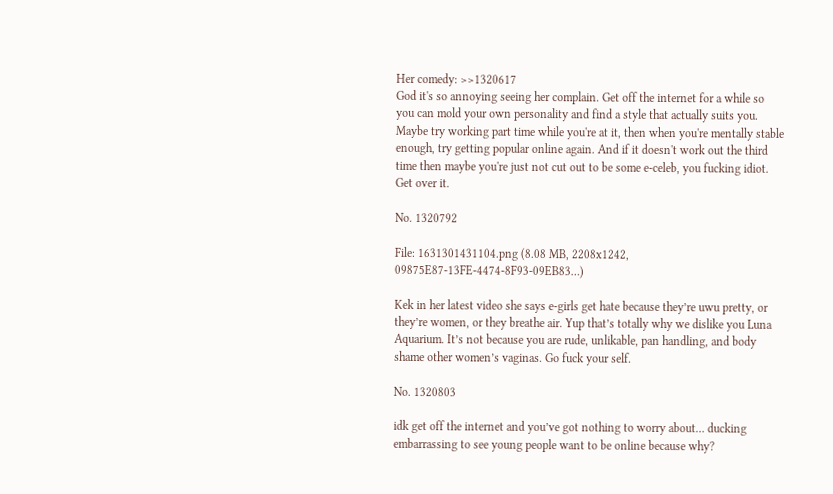Her comedy: >>1320617
God it's so annoying seeing her complain. Get off the internet for a while so you can mold your own personality and find a style that actually suits you. Maybe try working part time while you're at it, then when you're mentally stable enough, try getting popular online again. And if it doesn't work out the third time then maybe you're just not cut out to be some e-celeb, you fucking idiot. Get over it.

No. 1320792

File: 1631301431104.png (8.08 MB, 2208x1242, 09875E87-13FE-4474-8F93-09EB83…)

Kek in her latest video she says e-girls get hate because they’re uwu pretty, or they’re women, or they breathe air. Yup that’s totally why we dislike you Luna Aquarium. It’s not because you are rude, unlikable, pan handling, and body shame other women’s vaginas. Go fuck your self.

No. 1320803

idk get off the internet and you’ve got nothing to worry about… ducking embarrassing to see young people want to be online because why?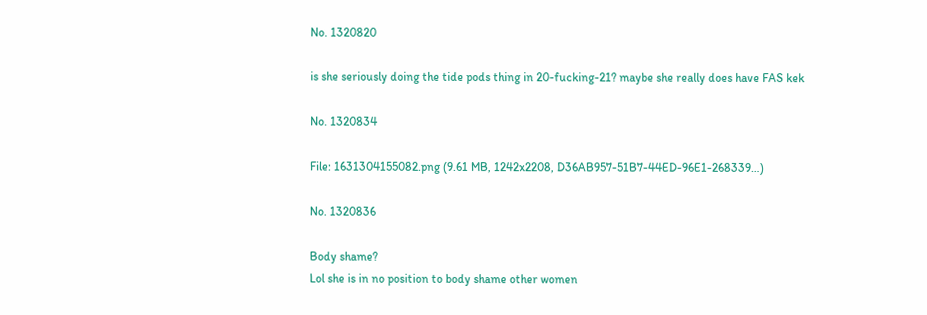No. 1320820

is she seriously doing the tide pods thing in 20-fucking-21? maybe she really does have FAS kek

No. 1320834

File: 1631304155082.png (9.61 MB, 1242x2208, D36AB957-51B7-44ED-96E1-268339…)

No. 1320836

Body shame?
Lol she is in no position to body shame other women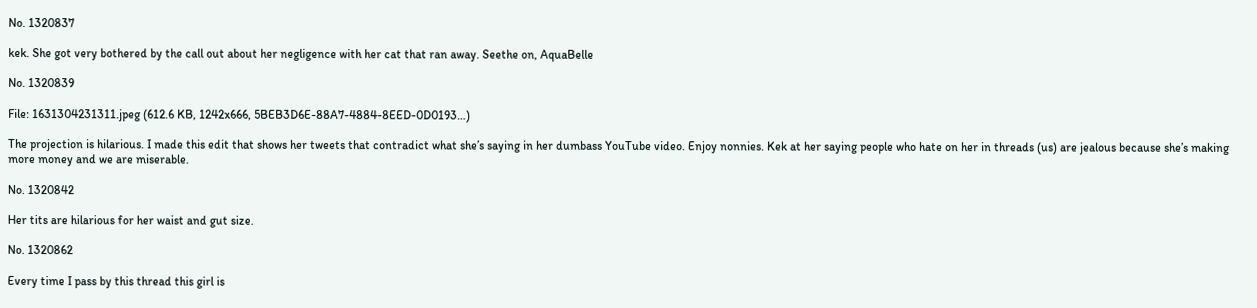No. 1320837

kek. She got very bothered by the call out about her negligence with her cat that ran away. Seethe on, AquaBelle

No. 1320839

File: 1631304231311.jpeg (612.6 KB, 1242x666, 5BEB3D6E-88A7-4884-8EED-0D0193…)

The projection is hilarious. I made this edit that shows her tweets that contradict what she’s saying in her dumbass YouTube video. Enjoy nonnies. Kek at her saying people who hate on her in threads (us) are jealous because she’s making more money and we are miserable.

No. 1320842

Her tits are hilarious for her waist and gut size.

No. 1320862

Every time I pass by this thread this girl is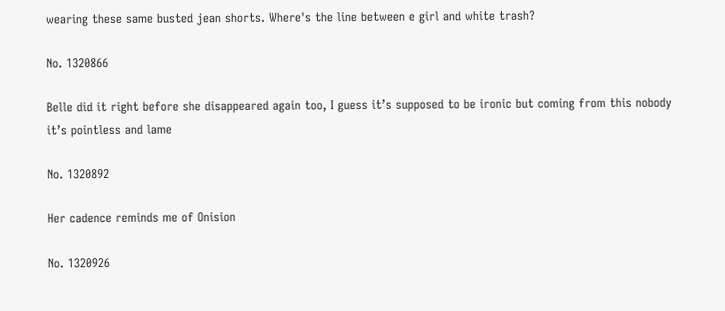wearing these same busted jean shorts. Where's the line between e girl and white trash?

No. 1320866

Belle did it right before she disappeared again too, I guess it’s supposed to be ironic but coming from this nobody it’s pointless and lame

No. 1320892

Her cadence reminds me of Onision

No. 1320926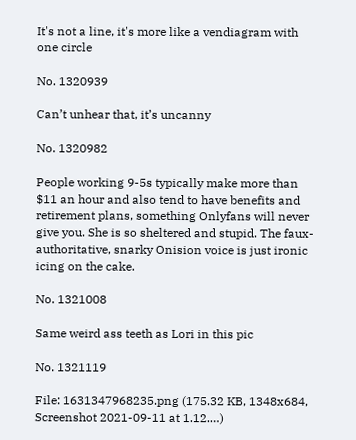It's not a line, it's more like a vendiagram with one circle

No. 1320939

Can’t unhear that, it’s uncanny

No. 1320982

People working 9-5s typically make more than $11 an hour and also tend to have benefits and retirement plans, something Onlyfans will never give you. She is so sheltered and stupid. The faux-authoritative, snarky Onision voice is just ironic icing on the cake.

No. 1321008

Same weird ass teeth as Lori in this pic

No. 1321119

File: 1631347968235.png (175.32 KB, 1348x684, Screenshot 2021-09-11 at 1.12.…)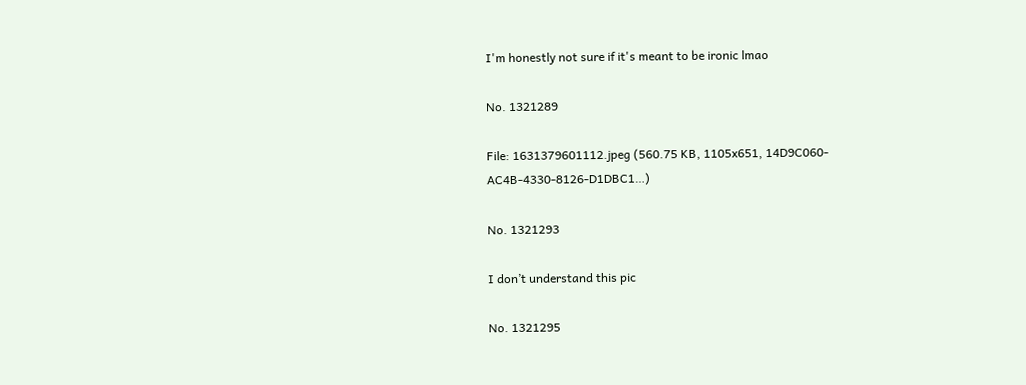I'm honestly not sure if it's meant to be ironic lmao

No. 1321289

File: 1631379601112.jpeg (560.75 KB, 1105x651, 14D9C060-AC4B-4330-8126-D1DBC1…)

No. 1321293

I don’t understand this pic

No. 1321295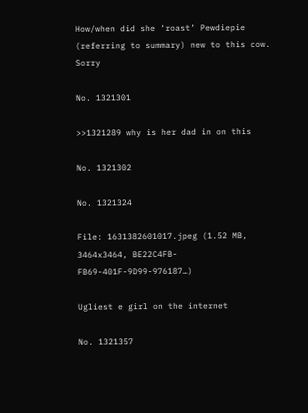How/when did she ‘roast’ Pewdiepie (referring to summary) new to this cow. Sorry

No. 1321301

>>1321289 why is her dad in on this

No. 1321302

No. 1321324

File: 1631382601017.jpeg (1.52 MB, 3464x3464, BE22C4FB-FB69-401F-9D99-976187…)

Ugliest e girl on the internet

No. 1321357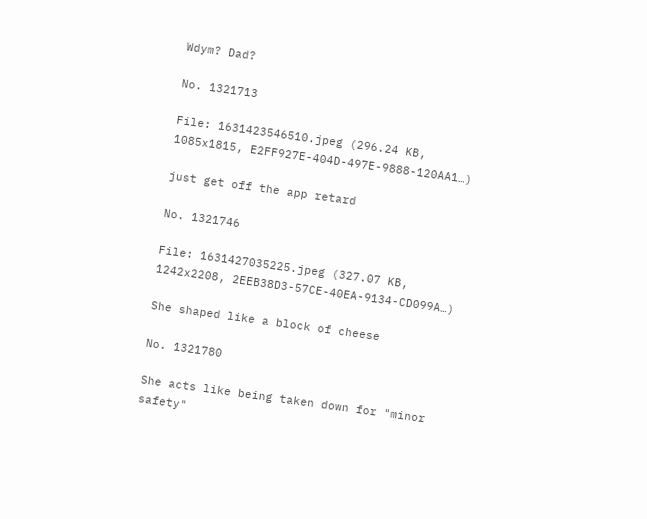Wdym? Dad?

No. 1321713

File: 1631423546510.jpeg (296.24 KB, 1085x1815, E2FF927E-404D-497E-9888-120AA1…)

just get off the app retard

No. 1321746

File: 1631427035225.jpeg (327.07 KB, 1242x2208, 2EEB38D3-57CE-40EA-9134-CD099A…)

She shaped like a block of cheese

No. 1321780

She acts like being taken down for "minor safety"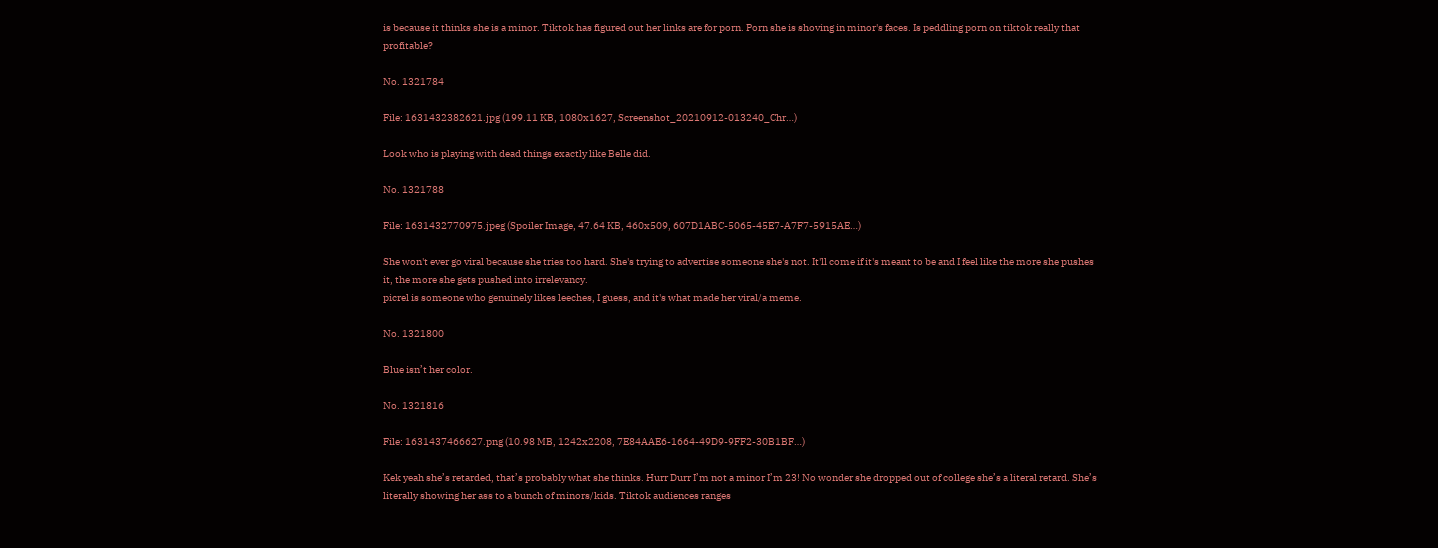is because it thinks she is a minor. Tiktok has figured out her links are for porn. Porn she is shoving in minor's faces. Is peddling porn on tiktok really that profitable?

No. 1321784

File: 1631432382621.jpg (199.11 KB, 1080x1627, Screenshot_20210912-013240_Chr…)

Look who is playing with dead things exactly like Belle did.

No. 1321788

File: 1631432770975.jpeg (Spoiler Image, 47.64 KB, 460x509, 607D1ABC-5065-45E7-A7F7-5915AE…)

She won't ever go viral because she tries too hard. She's trying to advertise someone she's not. It'll come if it's meant to be and I feel like the more she pushes it, the more she gets pushed into irrelevancy.
picrel is someone who genuinely likes leeches, I guess, and it's what made her viral/a meme.

No. 1321800

Blue isn’t her color.

No. 1321816

File: 1631437466627.png (10.98 MB, 1242x2208, 7E84AAE6-1664-49D9-9FF2-30B1BF…)

Kek yeah she’s retarded, that’s probably what she thinks. Hurr Durr I’m not a minor I’m 23! No wonder she dropped out of college she’s a literal retard. She’s literally showing her ass to a bunch of minors/kids. Tiktok audiences ranges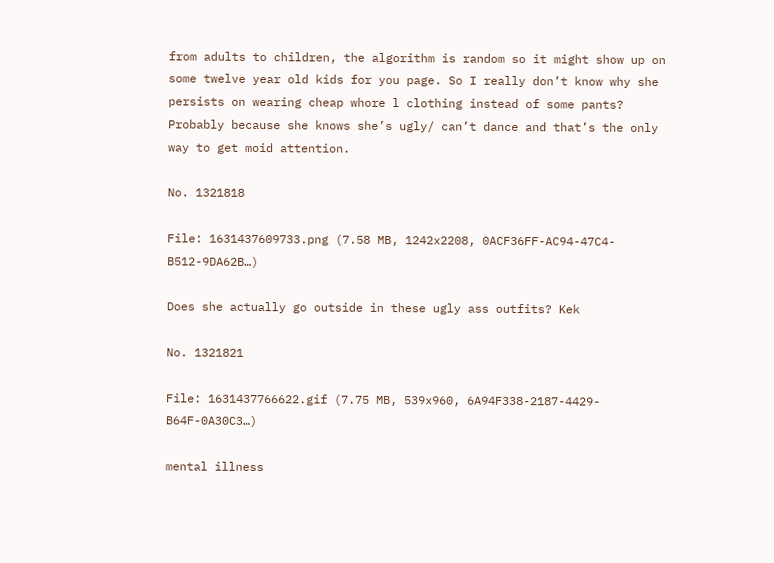from adults to children, the algorithm is random so it might show up on some twelve year old kids for you page. So I really don’t know why she persists on wearing cheap whore l clothing instead of some pants? Probably because she knows she’s ugly/ can’t dance and that’s the only way to get moid attention.

No. 1321818

File: 1631437609733.png (7.58 MB, 1242x2208, 0ACF36FF-AC94-47C4-B512-9DA62B…)

Does she actually go outside in these ugly ass outfits? Kek

No. 1321821

File: 1631437766622.gif (7.75 MB, 539x960, 6A94F338-2187-4429-B64F-0A30C3…)

mental illness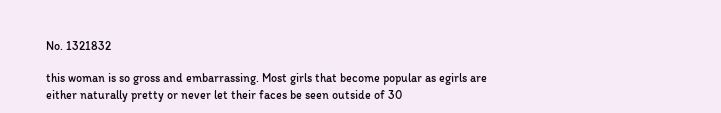No. 1321832

this woman is so gross and embarrassing. Most girls that become popular as egirls are either naturally pretty or never let their faces be seen outside of 30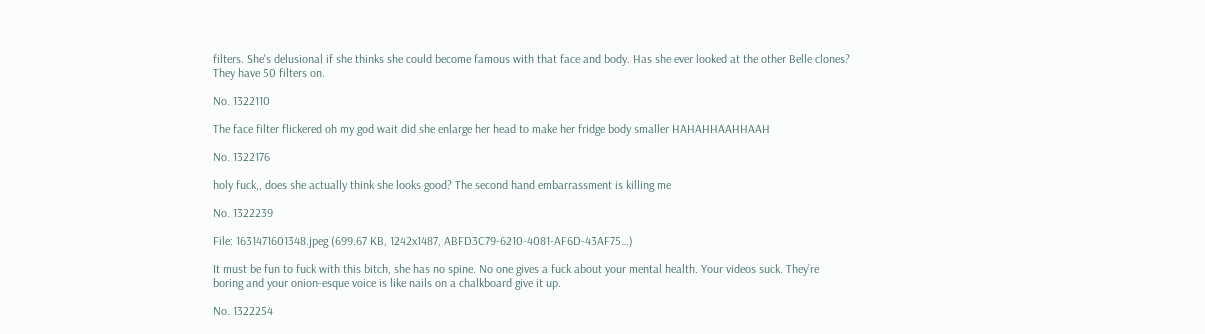filters. She's delusional if she thinks she could become famous with that face and body. Has she ever looked at the other Belle clones? They have 50 filters on.

No. 1322110

The face filter flickered oh my god wait did she enlarge her head to make her fridge body smaller HAHAHHAAHHAAH

No. 1322176

holy fuck,, does she actually think she looks good? The second hand embarrassment is killing me

No. 1322239

File: 1631471601348.jpeg (699.67 KB, 1242x1487, ABFD3C79-6210-4081-AF6D-43AF75…)

It must be fun to fuck with this bitch, she has no spine. No one gives a fuck about your mental health. Your videos suck. They’re boring and your onion-esque voice is like nails on a chalkboard give it up.

No. 1322254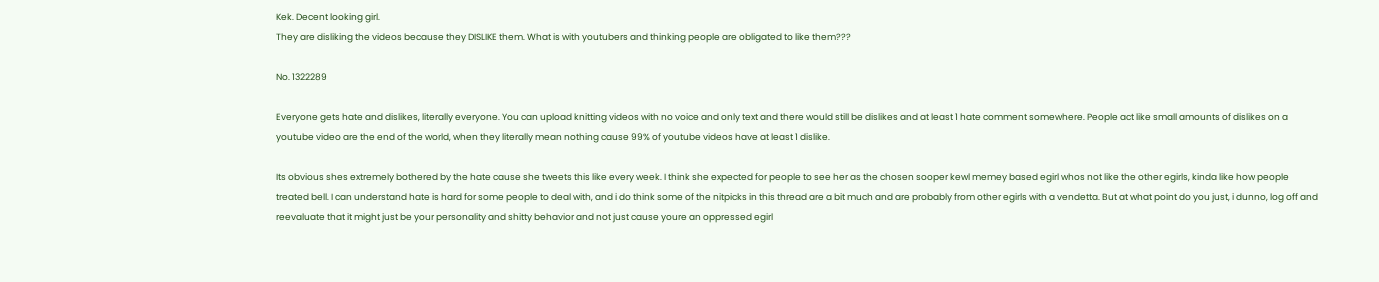Kek. Decent looking girl.
They are disliking the videos because they DISLIKE them. What is with youtubers and thinking people are obligated to like them???

No. 1322289

Everyone gets hate and dislikes, literally everyone. You can upload knitting videos with no voice and only text and there would still be dislikes and at least 1 hate comment somewhere. People act like small amounts of dislikes on a youtube video are the end of the world, when they literally mean nothing cause 99% of youtube videos have at least 1 dislike.

Its obvious shes extremely bothered by the hate cause she tweets this like every week. I think she expected for people to see her as the chosen sooper kewl memey based egirl whos not like the other egirls, kinda like how people treated bell. I can understand hate is hard for some people to deal with, and i do think some of the nitpicks in this thread are a bit much and are probably from other egirls with a vendetta. But at what point do you just, i dunno, log off and reevaluate that it might just be your personality and shitty behavior and not just cause youre an oppressed egirl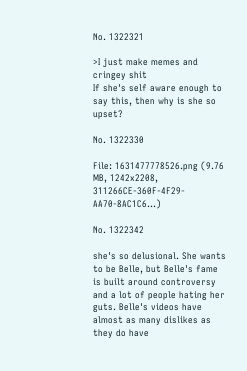No. 1322321

>I just make memes and cringey shit
If she's self aware enough to say this, then why is she so upset?

No. 1322330

File: 1631477778526.png (9.76 MB, 1242x2208, 311266CE-360F-4F29-AA70-8AC1C6…)

No. 1322342

she's so delusional. She wants to be Belle, but Belle's fame is built around controversy and a lot of people hating her guts. Belle's videos have almost as many dislikes as they do have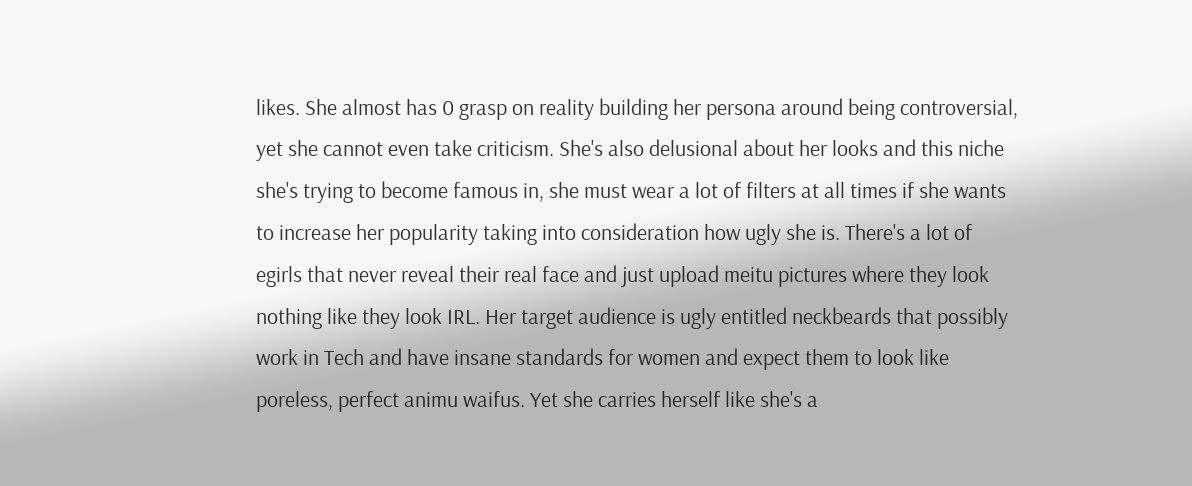likes. She almost has 0 grasp on reality building her persona around being controversial, yet she cannot even take criticism. She's also delusional about her looks and this niche she's trying to become famous in, she must wear a lot of filters at all times if she wants to increase her popularity taking into consideration how ugly she is. There's a lot of egirls that never reveal their real face and just upload meitu pictures where they look nothing like they look IRL. Her target audience is ugly entitled neckbeards that possibly work in Tech and have insane standards for women and expect them to look like poreless, perfect animu waifus. Yet she carries herself like she's a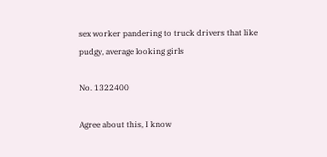sex worker pandering to truck drivers that like pudgy, average looking girls

No. 1322400

Agree about this, I know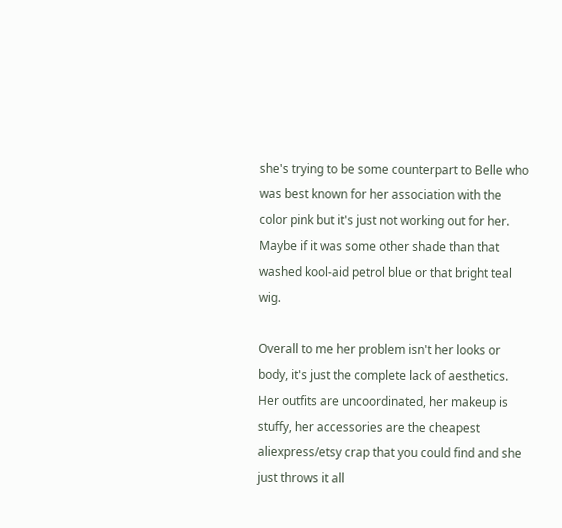she's trying to be some counterpart to Belle who was best known for her association with the color pink but it's just not working out for her. Maybe if it was some other shade than that washed kool-aid petrol blue or that bright teal wig.

Overall to me her problem isn't her looks or body, it's just the complete lack of aesthetics. Her outfits are uncoordinated, her makeup is stuffy, her accessories are the cheapest aliexpress/etsy crap that you could find and she just throws it all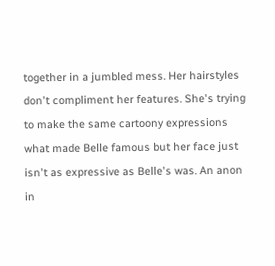together in a jumbled mess. Her hairstyles don't compliment her features. She's trying to make the same cartoony expressions what made Belle famous but her face just isn't as expressive as Belle's was. An anon in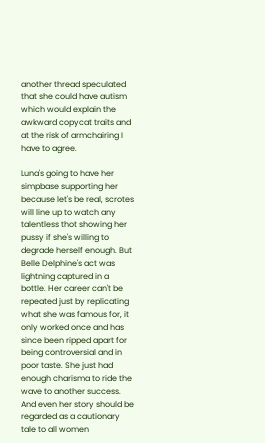another thread speculated that she could have autism which would explain the awkward copycat traits and at the risk of armchairing I have to agree.

Luna's going to have her simpbase supporting her because let's be real, scrotes will line up to watch any talentless thot showing her pussy if she's willing to degrade herself enough. But Belle Delphine's act was lightning captured in a bottle. Her career can't be repeated just by replicating what she was famous for, it only worked once and has since been ripped apart for being controversial and in poor taste. She just had enough charisma to ride the wave to another success. And even her story should be regarded as a cautionary tale to all women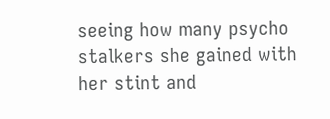seeing how many psycho stalkers she gained with her stint and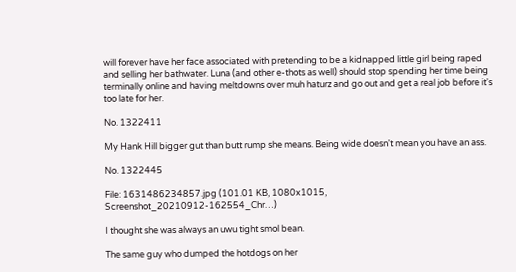will forever have her face associated with pretending to be a kidnapped little girl being raped and selling her bathwater. Luna (and other e-thots as well) should stop spending her time being terminally online and having meltdowns over muh haturz and go out and get a real job before it's too late for her.

No. 1322411

My Hank Hill bigger gut than butt rump she means. Being wide doesn't mean you have an ass.

No. 1322445

File: 1631486234857.jpg (101.01 KB, 1080x1015, Screenshot_20210912-162554_Chr…)

I thought she was always an uwu tight smol bean.

The same guy who dumped the hotdogs on her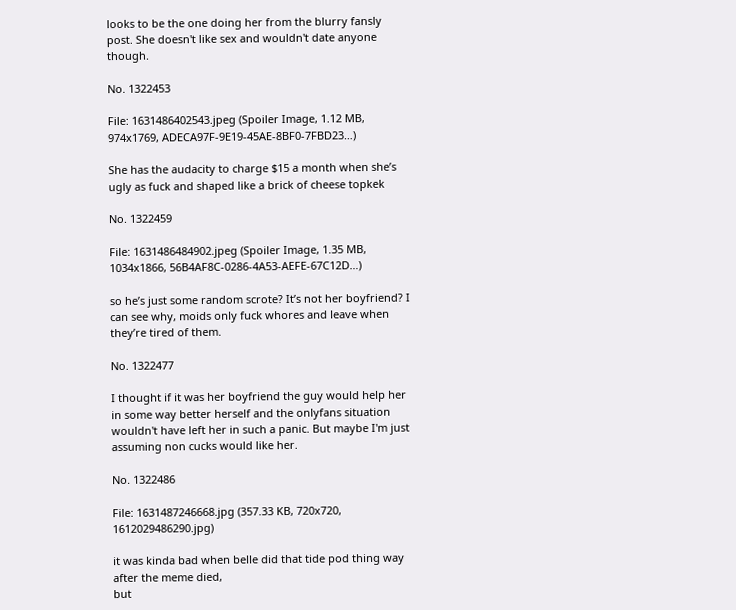looks to be the one doing her from the blurry fansly post. She doesn't like sex and wouldn't date anyone though.

No. 1322453

File: 1631486402543.jpeg (Spoiler Image, 1.12 MB, 974x1769, ADECA97F-9E19-45AE-8BF0-7FBD23…)

She has the audacity to charge $15 a month when she’s ugly as fuck and shaped like a brick of cheese topkek

No. 1322459

File: 1631486484902.jpeg (Spoiler Image, 1.35 MB, 1034x1866, 56B4AF8C-0286-4A53-AEFE-67C12D…)

so he’s just some random scrote? It’s not her boyfriend? I can see why, moids only fuck whores and leave when they’re tired of them.

No. 1322477

I thought if it was her boyfriend the guy would help her in some way better herself and the onlyfans situation wouldn't have left her in such a panic. But maybe I'm just assuming non cucks would like her.

No. 1322486

File: 1631487246668.jpg (357.33 KB, 720x720, 1612029486290.jpg)

it was kinda bad when belle did that tide pod thing way after the meme died,
but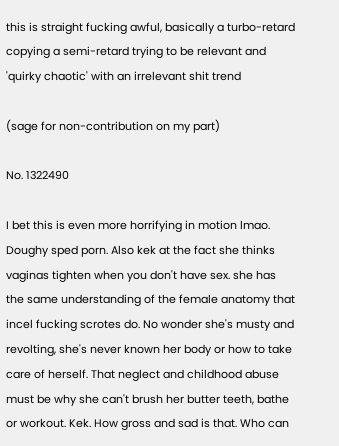this is straight fucking awful, basically a turbo-retard copying a semi-retard trying to be relevant and 'quirky chaotic' with an irrelevant shit trend

(sage for non-contribution on my part)

No. 1322490

I bet this is even more horrifying in motion lmao. Doughy sped porn. Also kek at the fact she thinks vaginas tighten when you don't have sex. she has the same understanding of the female anatomy that incel fucking scrotes do. No wonder she's musty and revolting, she's never known her body or how to take care of herself. That neglect and childhood abuse must be why she can't brush her butter teeth, bathe or workout. Kek. How gross and sad is that. Who can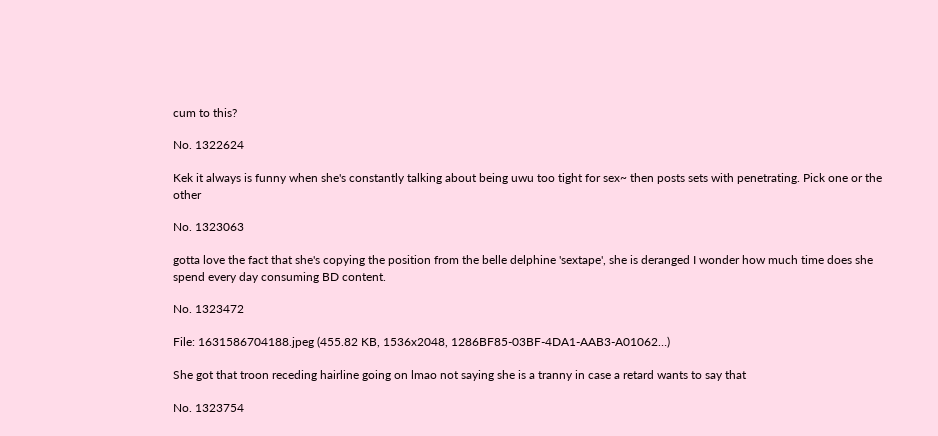cum to this?

No. 1322624

Kek it always is funny when she's constantly talking about being uwu too tight for sex~ then posts sets with penetrating. Pick one or the other

No. 1323063

gotta love the fact that she's copying the position from the belle delphine 'sextape', she is deranged I wonder how much time does she spend every day consuming BD content.

No. 1323472

File: 1631586704188.jpeg (455.82 KB, 1536x2048, 1286BF85-03BF-4DA1-AAB3-A01062…)

She got that troon receding hairline going on lmao not saying she is a tranny in case a retard wants to say that

No. 1323754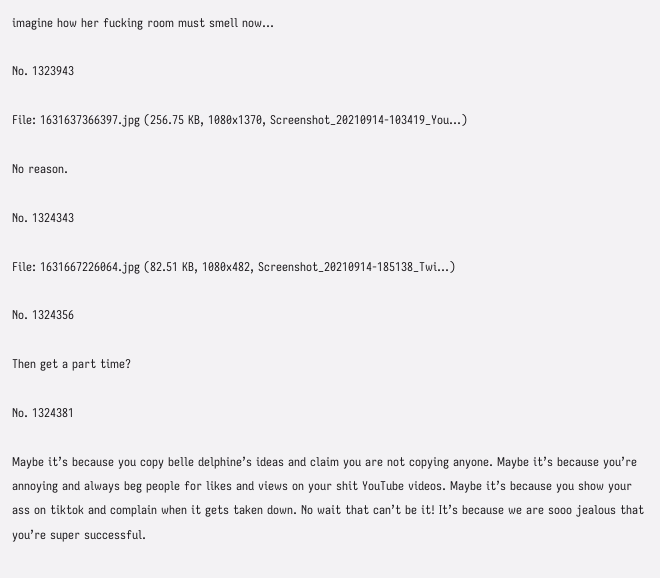imagine how her fucking room must smell now…

No. 1323943

File: 1631637366397.jpg (256.75 KB, 1080x1370, Screenshot_20210914-103419_You…)

No reason.

No. 1324343

File: 1631667226064.jpg (82.51 KB, 1080x482, Screenshot_20210914-185138_Twi…)

No. 1324356

Then get a part time?

No. 1324381

Maybe it’s because you copy belle delphine’s ideas and claim you are not copying anyone. Maybe it’s because you’re annoying and always beg people for likes and views on your shit YouTube videos. Maybe it’s because you show your ass on tiktok and complain when it gets taken down. No wait that can’t be it! It’s because we are sooo jealous that you’re super successful.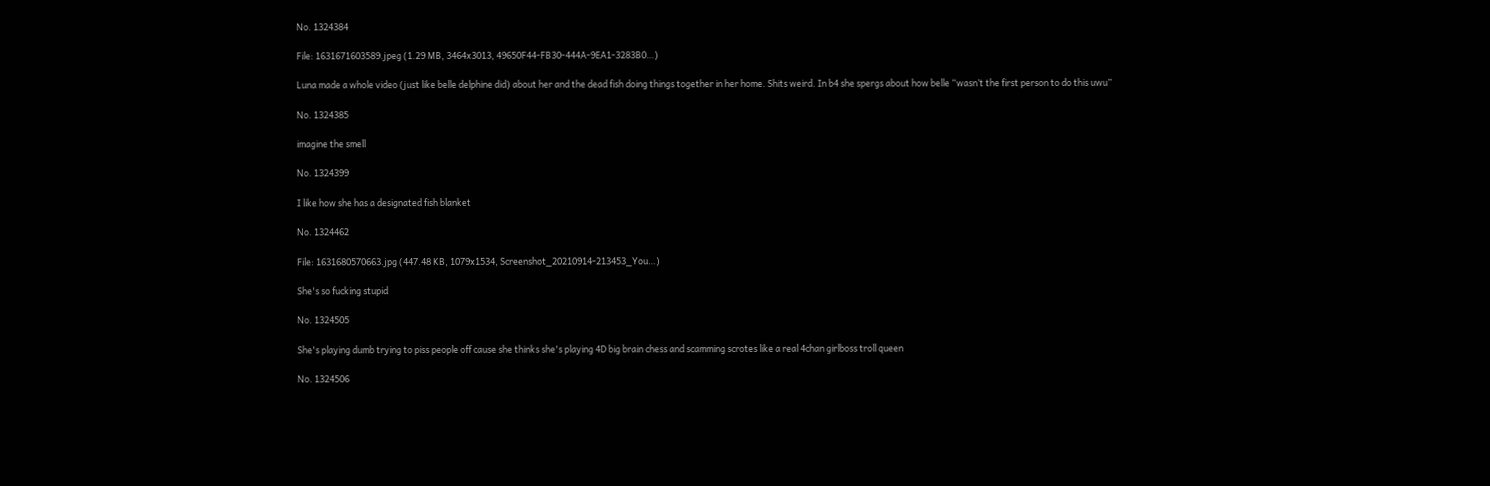No. 1324384

File: 1631671603589.jpeg (1.29 MB, 3464x3013, 49650F44-FB30-444A-9EA1-3283B0…)

Luna made a whole video (just like belle delphine did) about her and the dead fish doing things together in her home. Shits weird. In b4 she spergs about how belle “wasn’t the first person to do this uwu”

No. 1324385

imagine the smell

No. 1324399

I like how she has a designated fish blanket

No. 1324462

File: 1631680570663.jpg (447.48 KB, 1079x1534, Screenshot_20210914-213453_You…)

She's so fucking stupid

No. 1324505

She's playing dumb trying to piss people off cause she thinks she's playing 4D big brain chess and scamming scrotes like a real 4chan girlboss troll queen

No. 1324506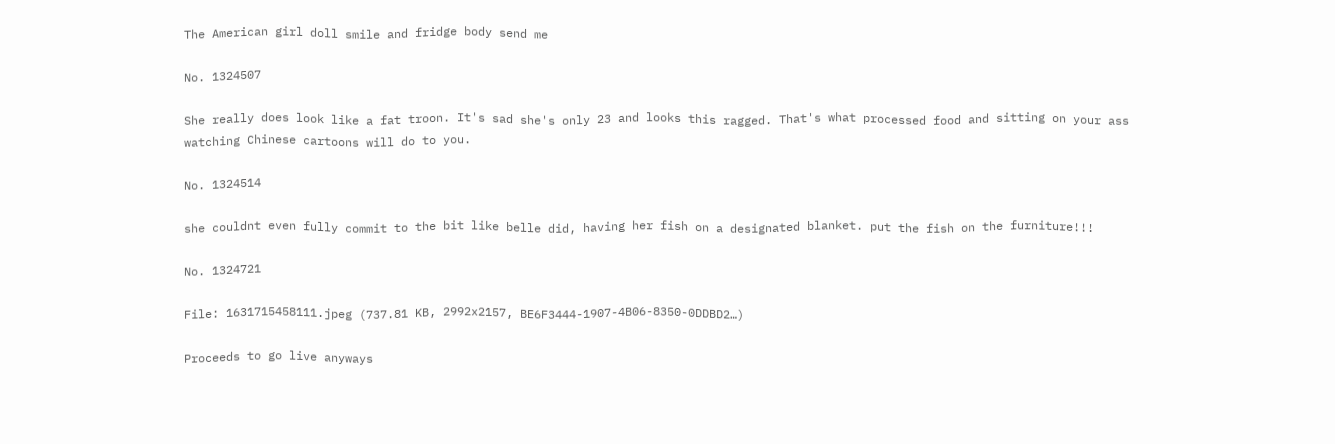The American girl doll smile and fridge body send me

No. 1324507

She really does look like a fat troon. It's sad she's only 23 and looks this ragged. That's what processed food and sitting on your ass watching Chinese cartoons will do to you.

No. 1324514

she couldnt even fully commit to the bit like belle did, having her fish on a designated blanket. put the fish on the furniture!!!

No. 1324721

File: 1631715458111.jpeg (737.81 KB, 2992x2157, BE6F3444-1907-4B06-8350-0DDBD2…)

Proceeds to go live anyways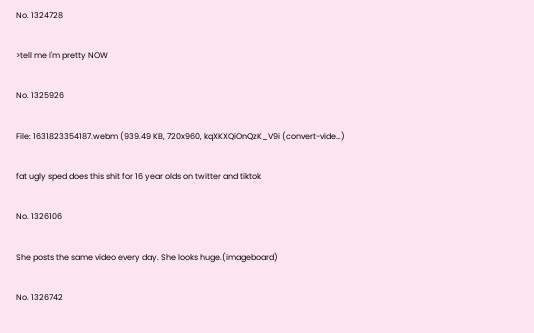No. 1324728

>tell me I'm pretty NOW

No. 1325926

File: 1631823354187.webm (939.49 KB, 720x960, kqXKXQiOnQzK_V9i (convert-vide…)

fat ugly sped does this shit for 16 year olds on twitter and tiktok

No. 1326106

She posts the same video every day. She looks huge.(imageboard)

No. 1326742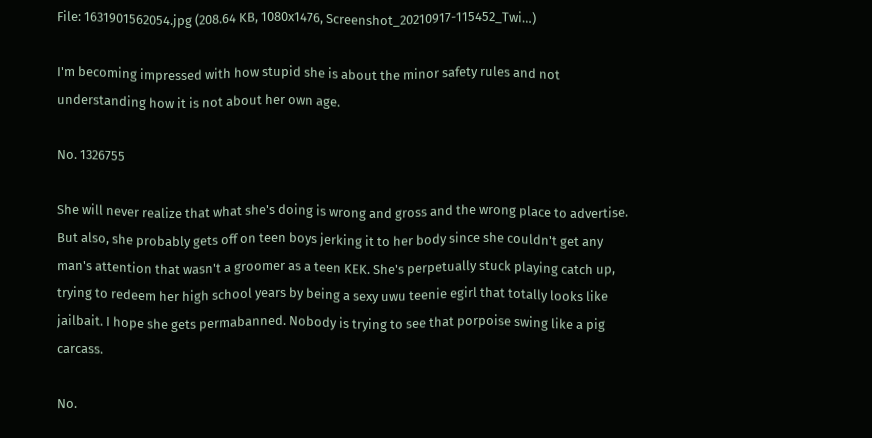File: 1631901562054.jpg (208.64 KB, 1080x1476, Screenshot_20210917-115452_Twi…)

I'm becoming impressed with how stupid she is about the minor safety rules and not understanding how it is not about her own age.

No. 1326755

She will never realize that what she's doing is wrong and gross and the wrong place to advertise. But also, she probably gets off on teen boys jerking it to her body since she couldn't get any man's attention that wasn't a groomer as a teen KEK. She's perpetually stuck playing catch up, trying to redeem her high school years by being a sexy uwu teenie egirl that totally looks like jailbait. I hope she gets permabanned. Nobody is trying to see that porpoise swing like a pig carcass.

No.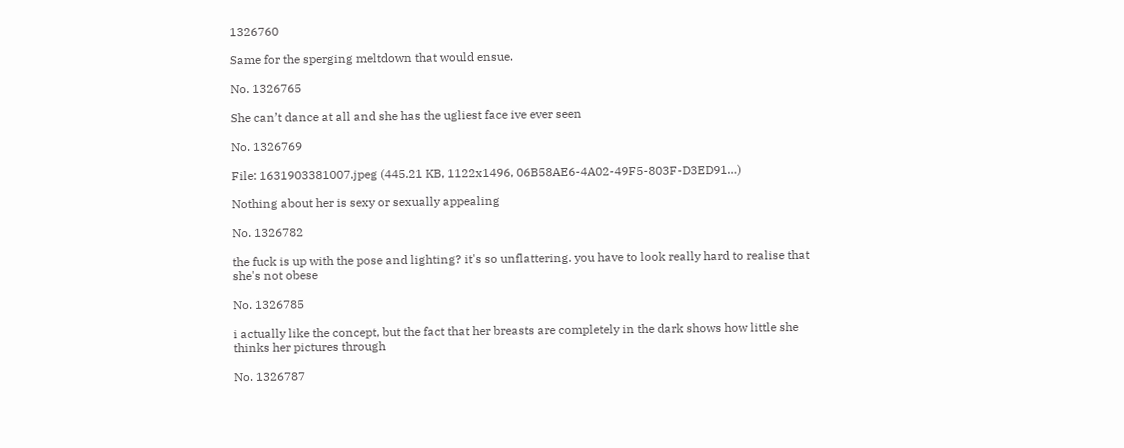1326760

Same for the sperging meltdown that would ensue.

No. 1326765

She can’t dance at all and she has the ugliest face ive ever seen

No. 1326769

File: 1631903381007.jpeg (445.21 KB, 1122x1496, 06B58AE6-4A02-49F5-803F-D3ED91…)

Nothing about her is sexy or sexually appealing

No. 1326782

the fuck is up with the pose and lighting? it's so unflattering. you have to look really hard to realise that she's not obese

No. 1326785

i actually like the concept, but the fact that her breasts are completely in the dark shows how little she thinks her pictures through

No. 1326787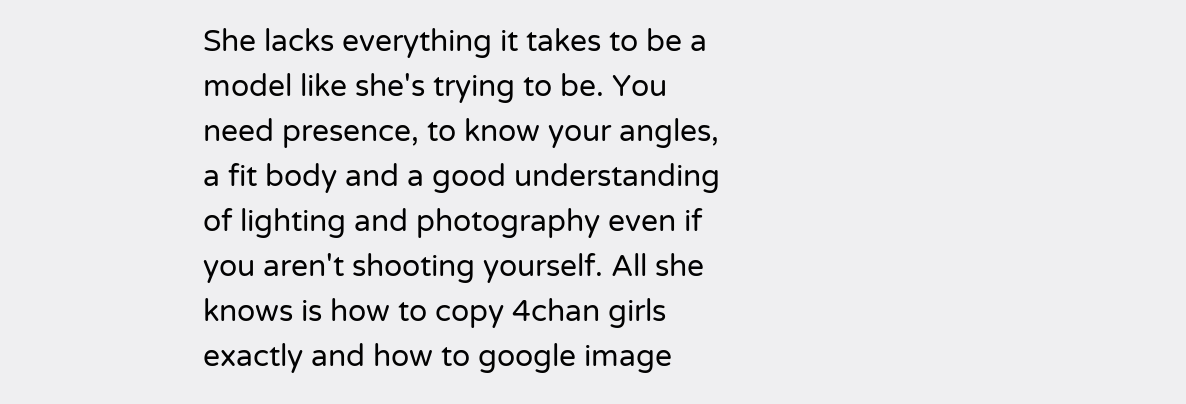She lacks everything it takes to be a model like she's trying to be. You need presence, to know your angles, a fit body and a good understanding of lighting and photography even if you aren't shooting yourself. All she knows is how to copy 4chan girls exactly and how to google image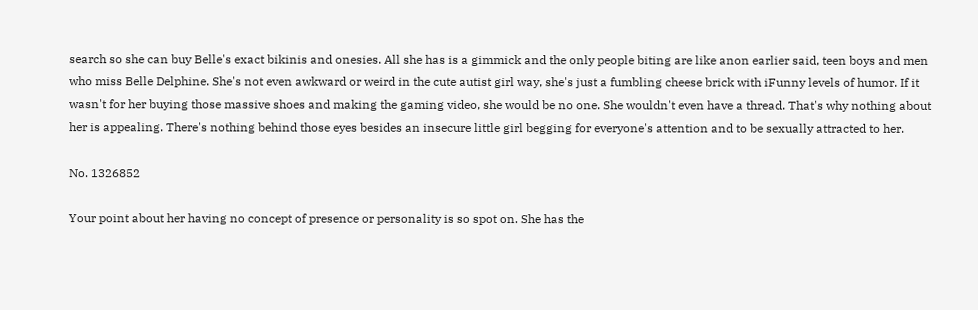search so she can buy Belle's exact bikinis and onesies. All she has is a gimmick and the only people biting are like anon earlier said, teen boys and men who miss Belle Delphine. She's not even awkward or weird in the cute autist girl way, she's just a fumbling cheese brick with iFunny levels of humor. If it wasn't for her buying those massive shoes and making the gaming video, she would be no one. She wouldn't even have a thread. That's why nothing about her is appealing. There's nothing behind those eyes besides an insecure little girl begging for everyone's attention and to be sexually attracted to her.

No. 1326852

Your point about her having no concept of presence or personality is so spot on. She has the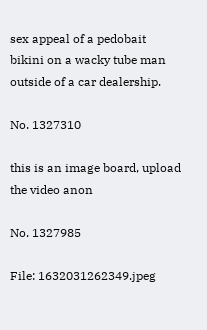sex appeal of a pedobait bikini on a wacky tube man outside of a car dealership.

No. 1327310

this is an image board, upload the video anon

No. 1327985

File: 1632031262349.jpeg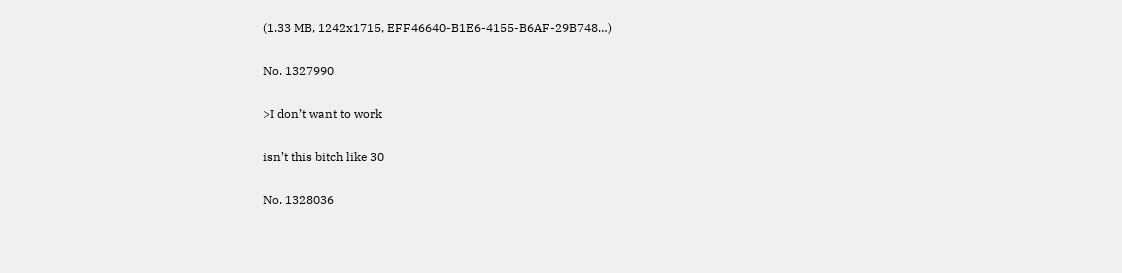(1.33 MB, 1242x1715, EFF46640-B1E6-4155-B6AF-29B748…)

No. 1327990

>I don’t want to work

isn’t this bitch like 30

No. 1328036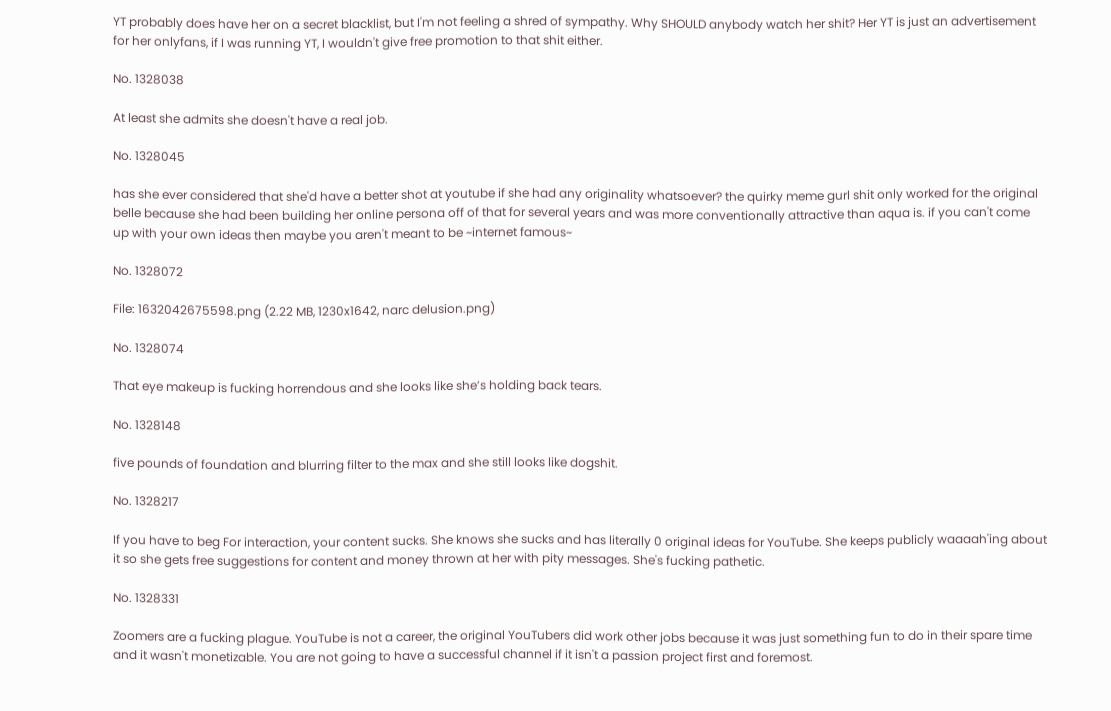YT probably does have her on a secret blacklist, but I'm not feeling a shred of sympathy. Why SHOULD anybody watch her shit? Her YT is just an advertisement for her onlyfans, if I was running YT, I wouldn't give free promotion to that shit either.

No. 1328038

At least she admits she doesn't have a real job.

No. 1328045

has she ever considered that she'd have a better shot at youtube if she had any originality whatsoever? the quirky meme gurl shit only worked for the original belle because she had been building her online persona off of that for several years and was more conventionally attractive than aqua is. if you can't come up with your own ideas then maybe you aren't meant to be ~internet famous~

No. 1328072

File: 1632042675598.png (2.22 MB, 1230x1642, narc delusion.png)

No. 1328074

That eye makeup is fucking horrendous and she looks like she’s holding back tears.

No. 1328148

five pounds of foundation and blurring filter to the max and she still looks like dogshit.

No. 1328217

If you have to beg For interaction, your content sucks. She knows she sucks and has literally 0 original ideas for YouTube. She keeps publicly waaaah'ing about it so she gets free suggestions for content and money thrown at her with pity messages. She's fucking pathetic.

No. 1328331

Zoomers are a fucking plague. YouTube is not a career, the original YouTubers did work other jobs because it was just something fun to do in their spare time and it wasn't monetizable. You are not going to have a successful channel if it isn't a passion project first and foremost.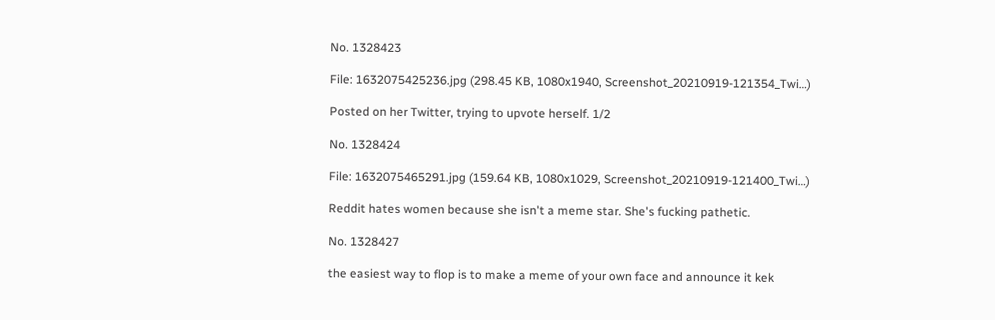No. 1328423

File: 1632075425236.jpg (298.45 KB, 1080x1940, Screenshot_20210919-121354_Twi…)

Posted on her Twitter, trying to upvote herself. 1/2

No. 1328424

File: 1632075465291.jpg (159.64 KB, 1080x1029, Screenshot_20210919-121400_Twi…)

Reddit hates women because she isn't a meme star. She's fucking pathetic.

No. 1328427

the easiest way to flop is to make a meme of your own face and announce it kek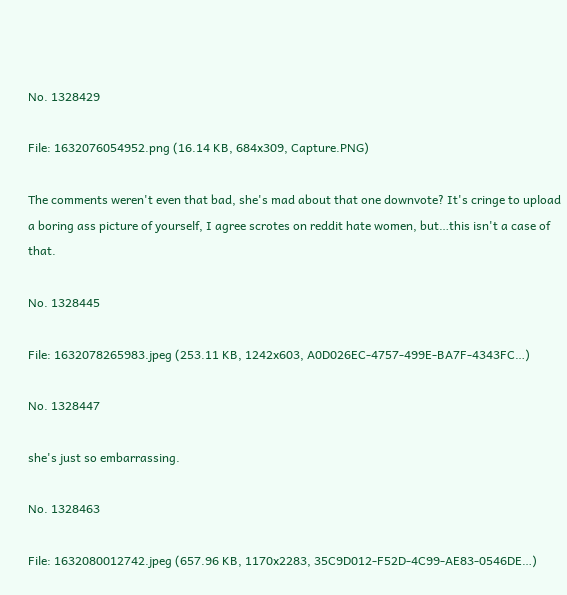No. 1328429

File: 1632076054952.png (16.14 KB, 684x309, Capture.PNG)

The comments weren't even that bad, she's mad about that one downvote? It's cringe to upload a boring ass picture of yourself, I agree scrotes on reddit hate women, but…this isn't a case of that.

No. 1328445

File: 1632078265983.jpeg (253.11 KB, 1242x603, A0D026EC-4757-499E-BA7F-4343FC…)

No. 1328447

she's just so embarrassing.

No. 1328463

File: 1632080012742.jpeg (657.96 KB, 1170x2283, 35C9D012-F52D-4C99-AE83-0546DE…)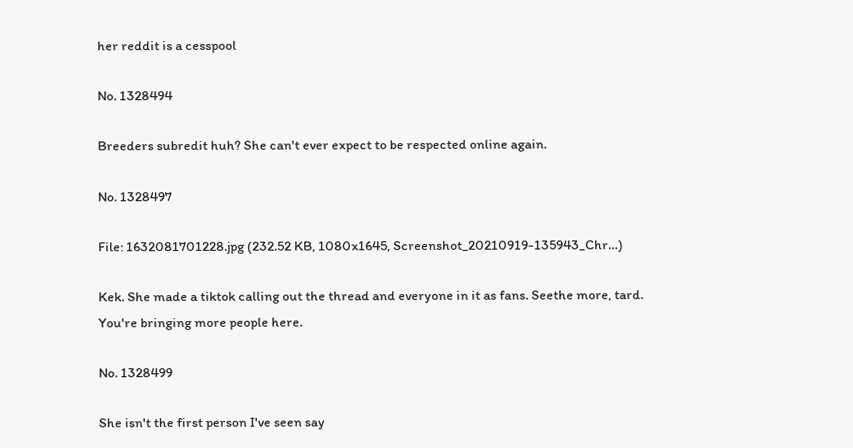her reddit is a cesspool

No. 1328494

Breeders subredit huh? She can't ever expect to be respected online again.

No. 1328497

File: 1632081701228.jpg (232.52 KB, 1080x1645, Screenshot_20210919-135943_Chr…)

Kek. She made a tiktok calling out the thread and everyone in it as fans. Seethe more, tard. You're bringing more people here.

No. 1328499

She isn't the first person I've seen say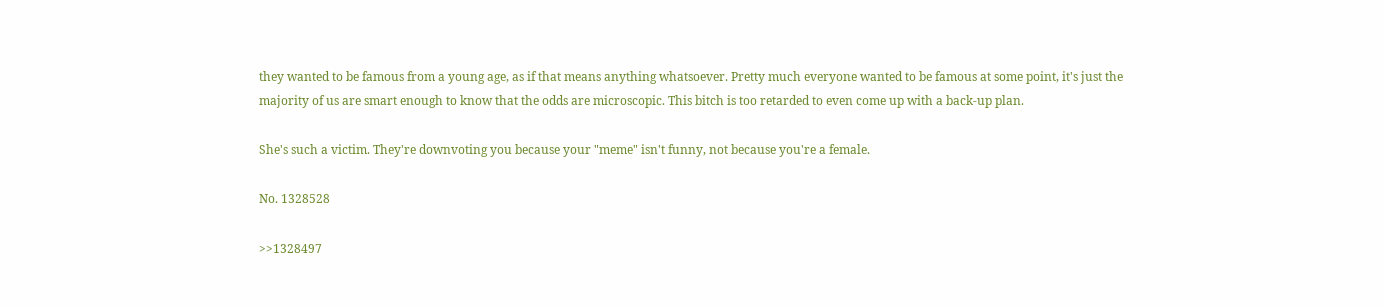they wanted to be famous from a young age, as if that means anything whatsoever. Pretty much everyone wanted to be famous at some point, it's just the majority of us are smart enough to know that the odds are microscopic. This bitch is too retarded to even come up with a back-up plan.

She's such a victim. They're downvoting you because your "meme" isn't funny, not because you're a female.

No. 1328528

>>1328497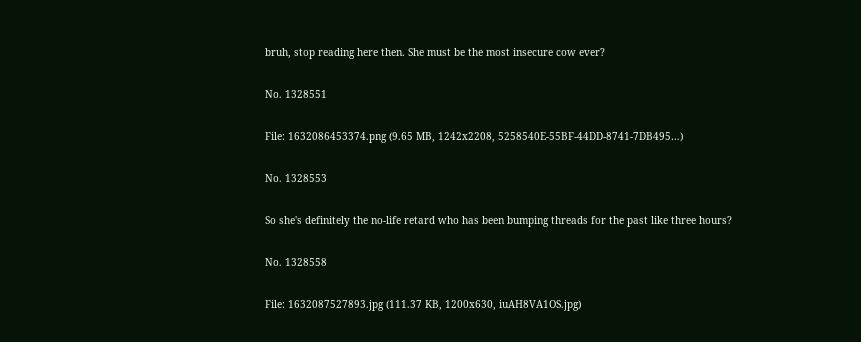bruh, stop reading here then. She must be the most insecure cow ever?

No. 1328551

File: 1632086453374.png (9.65 MB, 1242x2208, 5258540E-55BF-44DD-8741-7DB495…)

No. 1328553

So she's definitely the no-life retard who has been bumping threads for the past like three hours?

No. 1328558

File: 1632087527893.jpg (111.37 KB, 1200x630, iuAH8VA1OS.jpg)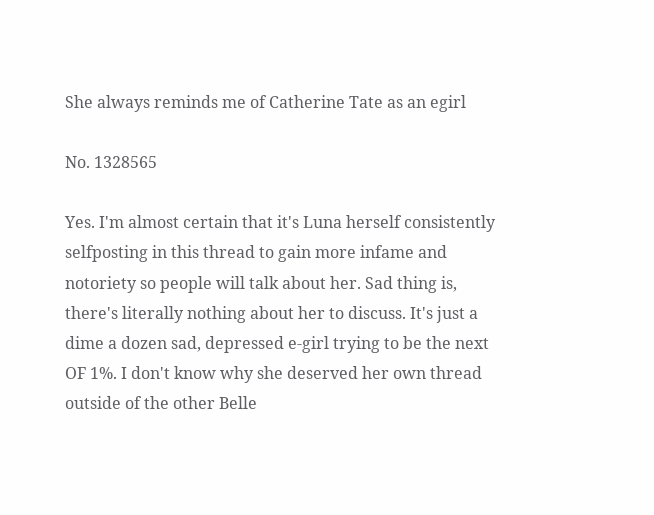She always reminds me of Catherine Tate as an egirl

No. 1328565

Yes. I'm almost certain that it's Luna herself consistently selfposting in this thread to gain more infame and notoriety so people will talk about her. Sad thing is, there's literally nothing about her to discuss. It's just a dime a dozen sad, depressed e-girl trying to be the next OF 1%. I don't know why she deserved her own thread outside of the other Belle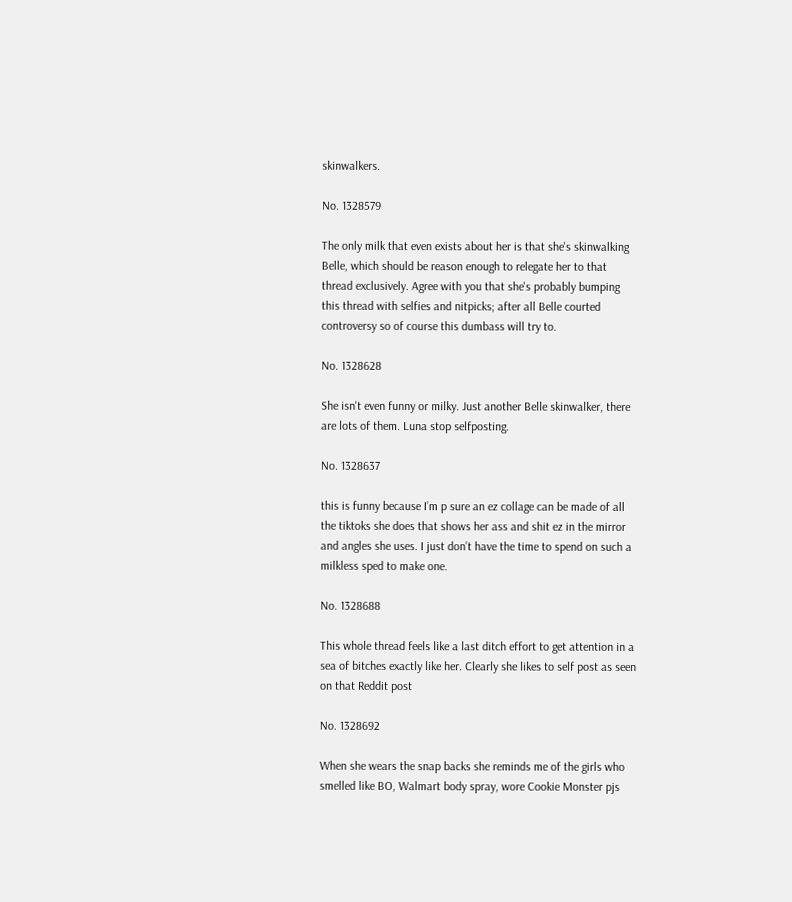skinwalkers.

No. 1328579

The only milk that even exists about her is that she's skinwalking Belle, which should be reason enough to relegate her to that thread exclusively. Agree with you that she's probably bumping this thread with selfies and nitpicks; after all Belle courted controversy so of course this dumbass will try to.

No. 1328628

She isn't even funny or milky. Just another Belle skinwalker, there are lots of them. Luna stop selfposting.

No. 1328637

this is funny because I’m p sure an ez collage can be made of all the tiktoks she does that shows her ass and shit ez in the mirror and angles she uses. I just don’t have the time to spend on such a milkless sped to make one.

No. 1328688

This whole thread feels like a last ditch effort to get attention in a sea of bitches exactly like her. Clearly she likes to self post as seen on that Reddit post

No. 1328692

When she wears the snap backs she reminds me of the girls who smelled like BO, Walmart body spray, wore Cookie Monster pjs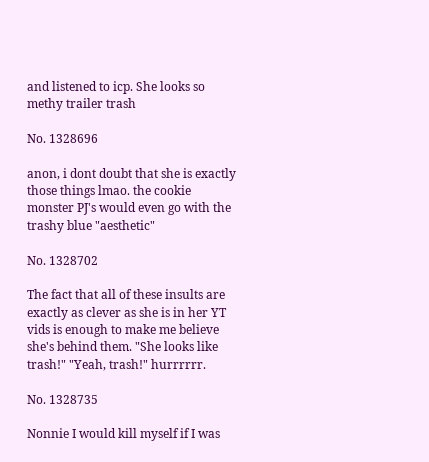and listened to icp. She looks so methy trailer trash

No. 1328696

anon, i dont doubt that she is exactly those things lmao. the cookie monster PJ's would even go with the trashy blue "aesthetic"

No. 1328702

The fact that all of these insults are exactly as clever as she is in her YT vids is enough to make me believe she's behind them. "She looks like trash!" "Yeah, trash!" hurrrrrr.

No. 1328735

Nonnie I would kill myself if I was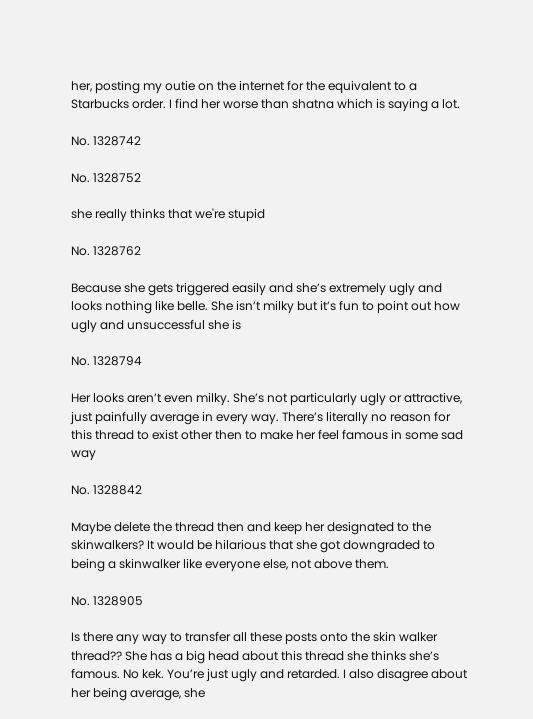her, posting my outie on the internet for the equivalent to a Starbucks order. I find her worse than shatna which is saying a lot.

No. 1328742

No. 1328752

she really thinks that we're stupid

No. 1328762

Because she gets triggered easily and she’s extremely ugly and looks nothing like belle. She isn’t milky but it’s fun to point out how ugly and unsuccessful she is

No. 1328794

Her looks aren’t even milky. She’s not particularly ugly or attractive, just painfully average in every way. There’s literally no reason for this thread to exist other then to make her feel famous in some sad way

No. 1328842

Maybe delete the thread then and keep her designated to the skinwalkers? It would be hilarious that she got downgraded to being a skinwalker like everyone else, not above them.

No. 1328905

Is there any way to transfer all these posts onto the skin walker thread?? She has a big head about this thread she thinks she’s famous. No kek. You’re just ugly and retarded. I also disagree about her being average, she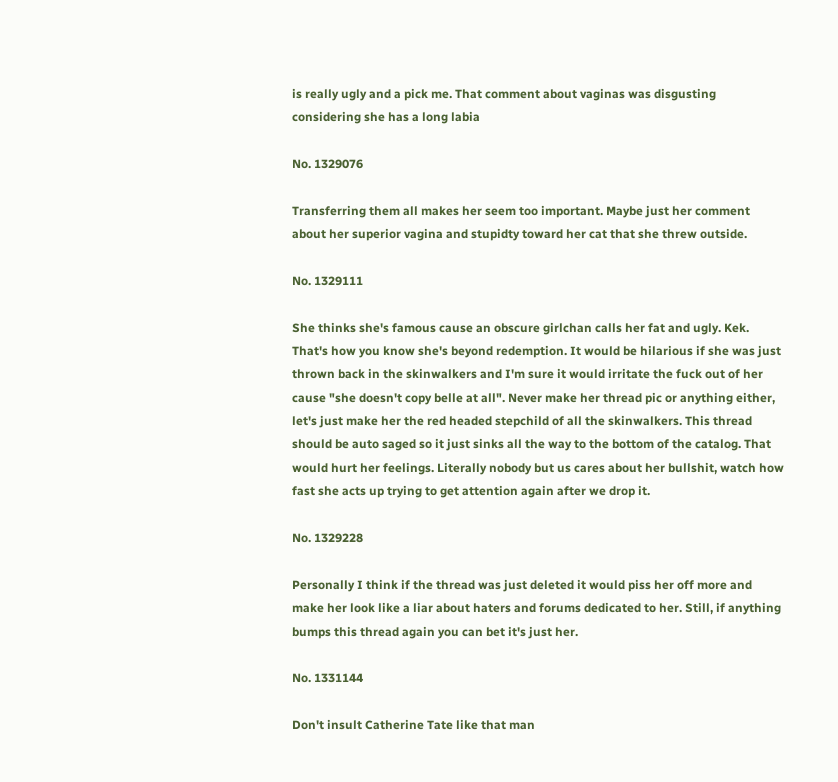is really ugly and a pick me. That comment about vaginas was disgusting considering she has a long labia

No. 1329076

Transferring them all makes her seem too important. Maybe just her comment about her superior vagina and stupidty toward her cat that she threw outside.

No. 1329111

She thinks she's famous cause an obscure girlchan calls her fat and ugly. Kek. That's how you know she's beyond redemption. It would be hilarious if she was just thrown back in the skinwalkers and I'm sure it would irritate the fuck out of her cause "she doesn't copy belle at all". Never make her thread pic or anything either, let's just make her the red headed stepchild of all the skinwalkers. This thread should be auto saged so it just sinks all the way to the bottom of the catalog. That would hurt her feelings. Literally nobody but us cares about her bullshit, watch how fast she acts up trying to get attention again after we drop it.

No. 1329228

Personally I think if the thread was just deleted it would piss her off more and make her look like a liar about haters and forums dedicated to her. Still, if anything bumps this thread again you can bet it's just her.

No. 1331144

Don't insult Catherine Tate like that man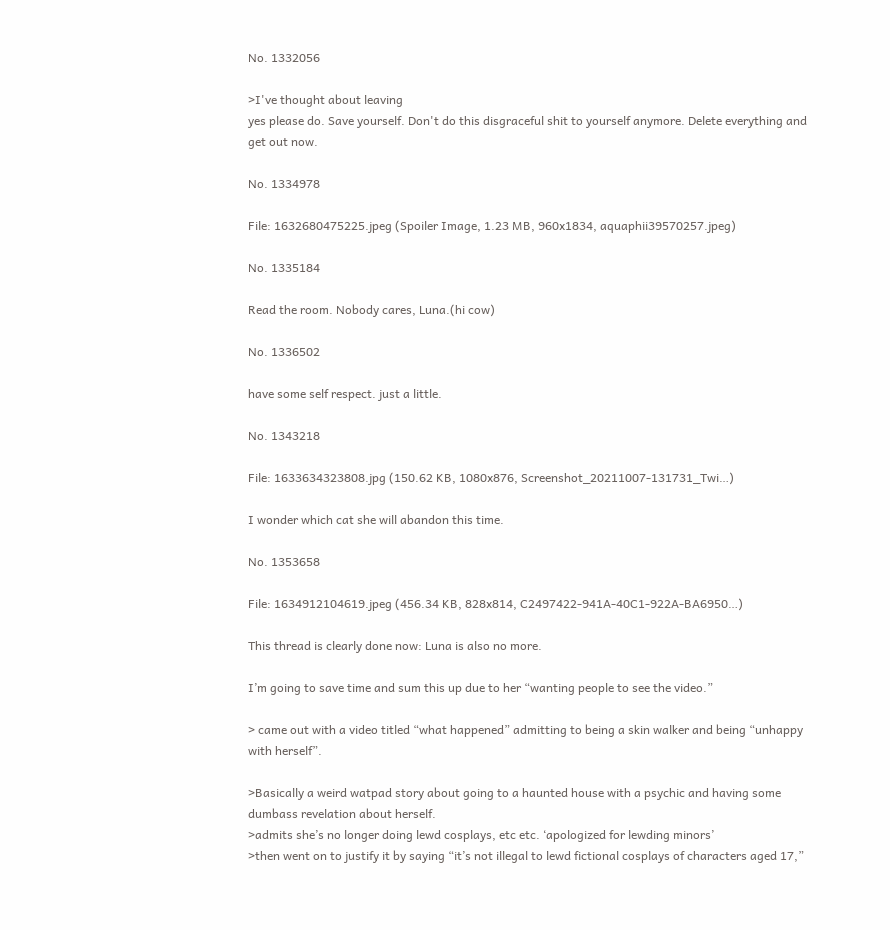No. 1332056

>I've thought about leaving
yes please do. Save yourself. Don't do this disgraceful shit to yourself anymore. Delete everything and get out now.

No. 1334978

File: 1632680475225.jpeg (Spoiler Image, 1.23 MB, 960x1834, aquaphii39570257.jpeg)

No. 1335184

Read the room. Nobody cares, Luna.(hi cow)

No. 1336502

have some self respect. just a little.

No. 1343218

File: 1633634323808.jpg (150.62 KB, 1080x876, Screenshot_20211007-131731_Twi…)

I wonder which cat she will abandon this time.

No. 1353658

File: 1634912104619.jpeg (456.34 KB, 828x814, C2497422-941A-40C1-922A-BA6950…)

This thread is clearly done now: Luna is also no more.

I’m going to save time and sum this up due to her “wanting people to see the video.”

> came out with a video titled “what happened” admitting to being a skin walker and being “unhappy with herself”.

>Basically a weird watpad story about going to a haunted house with a psychic and having some dumbass revelation about herself.
>admits she’s no longer doing lewd cosplays, etc etc. ‘apologized for lewding minors’
>then went on to justify it by saying “it’s not illegal to lewd fictional cosplays of characters aged 17,”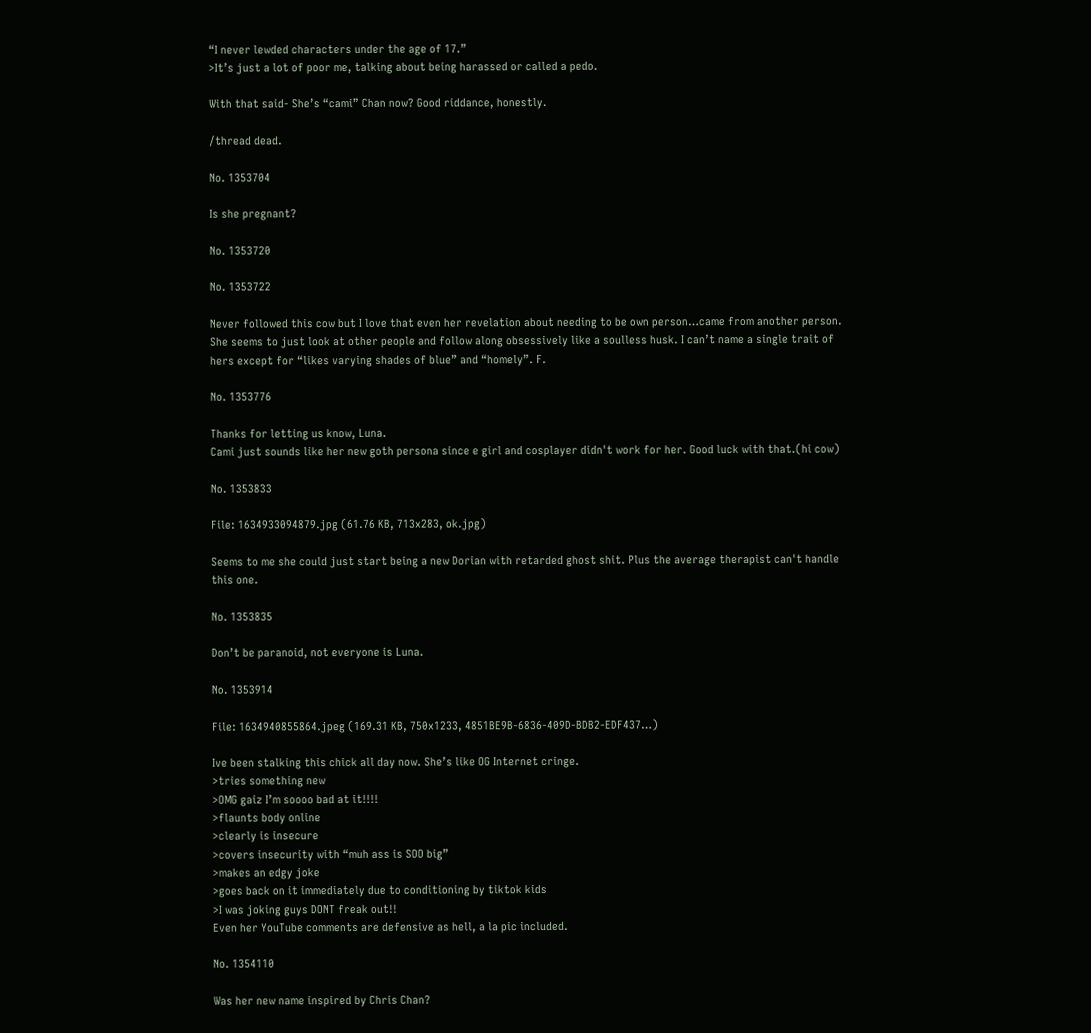“I never lewded characters under the age of 17.”
>It’s just a lot of poor me, talking about being harassed or called a pedo.

With that said- She’s “cami” Chan now? Good riddance, honestly.

/thread dead.

No. 1353704

Is she pregnant?

No. 1353720

No. 1353722

Never followed this cow but I love that even her revelation about needing to be own person…came from another person. She seems to just look at other people and follow along obsessively like a soulless husk. I can’t name a single trait of hers except for “likes varying shades of blue” and “homely”. F.

No. 1353776

Thanks for letting us know, Luna.
Cami just sounds like her new goth persona since e girl and cosplayer didn't work for her. Good luck with that.(hi cow)

No. 1353833

File: 1634933094879.jpg (61.76 KB, 713x283, ok.jpg)

Seems to me she could just start being a new Dorian with retarded ghost shit. Plus the average therapist can't handle this one.

No. 1353835

Don’t be paranoid, not everyone is Luna.

No. 1353914

File: 1634940855864.jpeg (169.31 KB, 750x1233, 4851BE9B-6836-409D-BDB2-EDF437…)

Ive been stalking this chick all day now. She’s like OG Internet cringe.
>tries something new
>OMG gaiz I’m soooo bad at it!!!!
>flaunts body online
>clearly is insecure
>covers insecurity with “muh ass is SOO big”
>makes an edgy joke
>goes back on it immediately due to conditioning by tiktok kids
>I was joking guys DONT freak out!!
Even her YouTube comments are defensive as hell, a la pic included.

No. 1354110

Was her new name inspired by Chris Chan?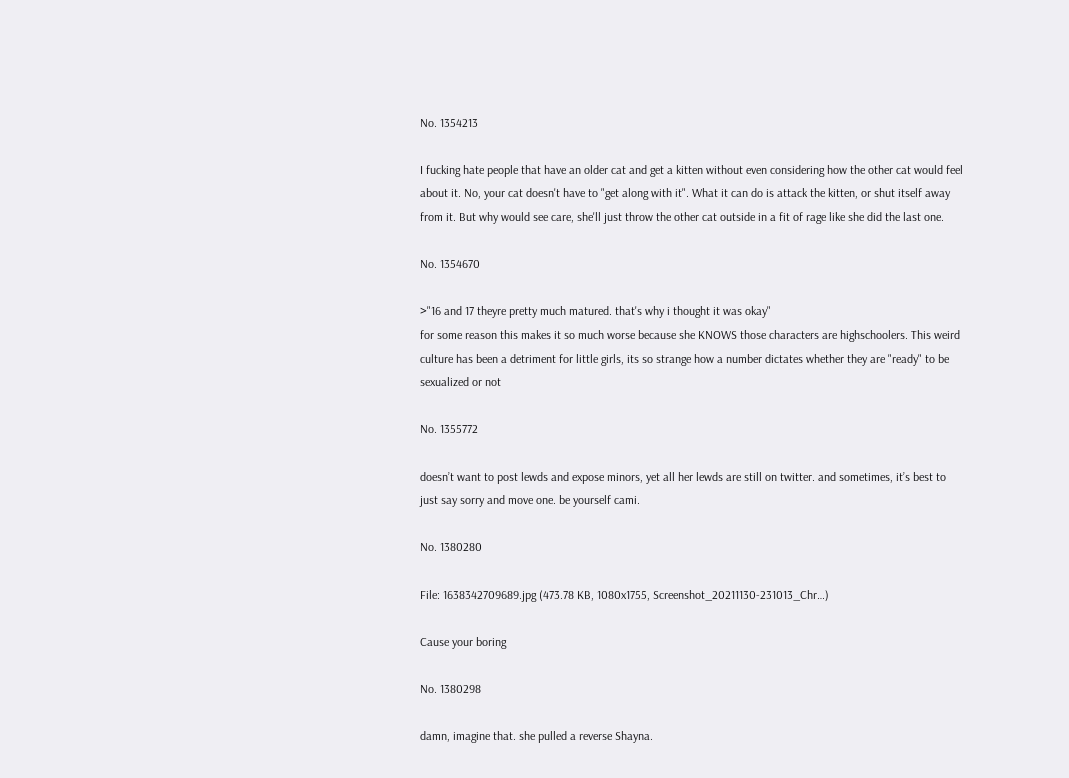No. 1354213

I fucking hate people that have an older cat and get a kitten without even considering how the other cat would feel about it. No, your cat doesn't have to "get along with it". What it can do is attack the kitten, or shut itself away from it. But why would see care, she'll just throw the other cat outside in a fit of rage like she did the last one.

No. 1354670

>"16 and 17 theyre pretty much matured. that's why i thought it was okay"
for some reason this makes it so much worse because she KNOWS those characters are highschoolers. This weird culture has been a detriment for little girls, its so strange how a number dictates whether they are "ready" to be sexualized or not

No. 1355772

doesn’t want to post lewds and expose minors, yet all her lewds are still on twitter. and sometimes, it’s best to just say sorry and move one. be yourself cami.

No. 1380280

File: 1638342709689.jpg (473.78 KB, 1080x1755, Screenshot_20211130-231013_Chr…)

Cause your boring

No. 1380298

damn, imagine that. she pulled a reverse Shayna.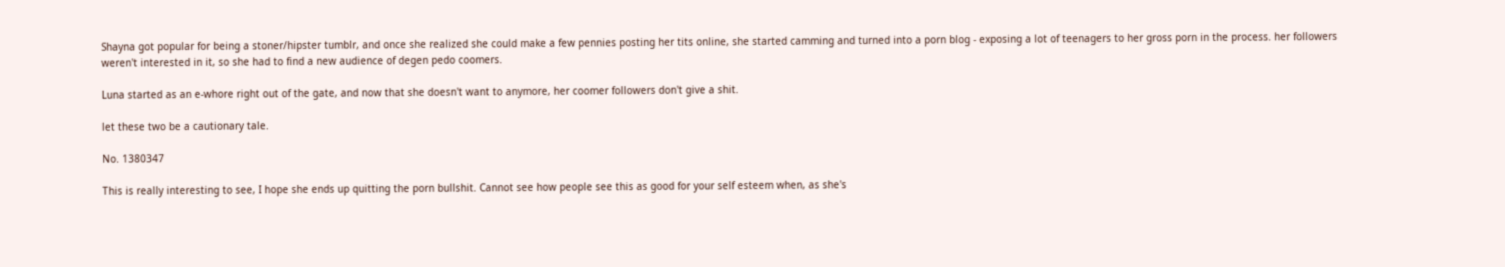Shayna got popular for being a stoner/hipster tumblr, and once she realized she could make a few pennies posting her tits online, she started camming and turned into a porn blog - exposing a lot of teenagers to her gross porn in the process. her followers weren't interested in it, so she had to find a new audience of degen pedo coomers.

Luna started as an e-whore right out of the gate, and now that she doesn't want to anymore, her coomer followers don't give a shit.

let these two be a cautionary tale.

No. 1380347

This is really interesting to see, I hope she ends up quitting the porn bullshit. Cannot see how people see this as good for your self esteem when, as she's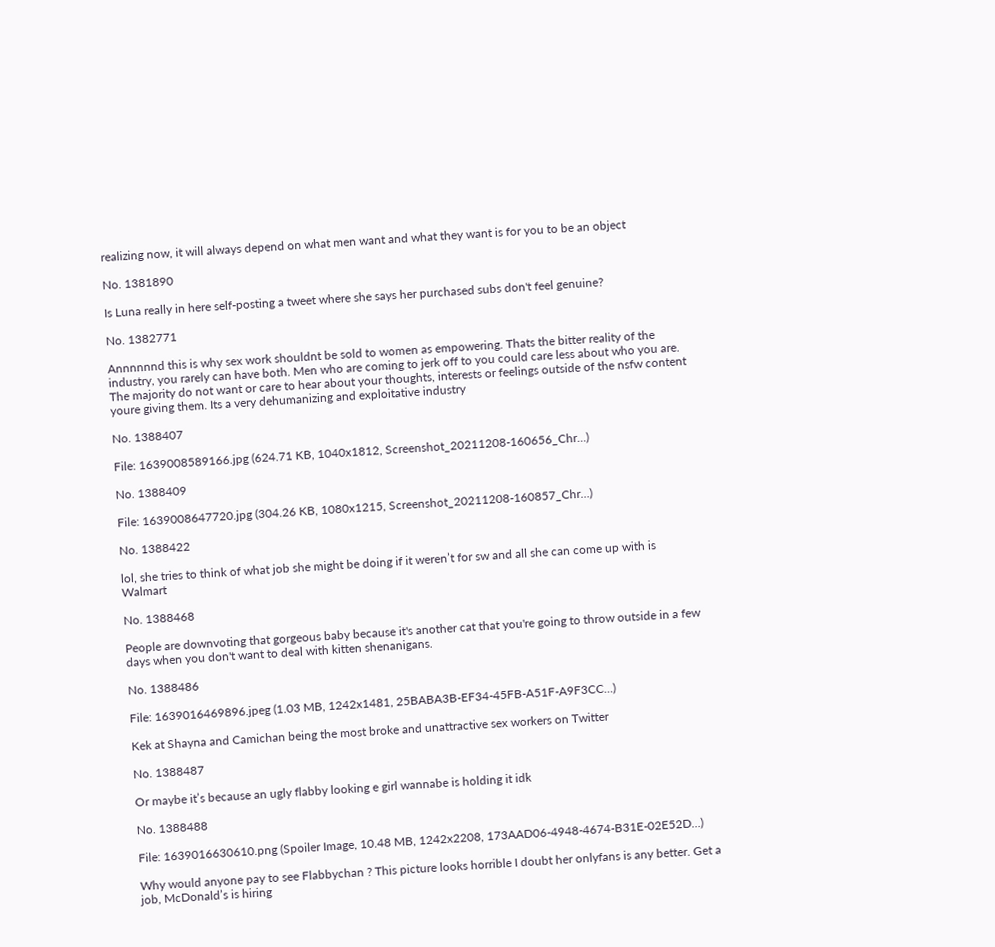realizing now, it will always depend on what men want and what they want is for you to be an object

No. 1381890

Is Luna really in here self-posting a tweet where she says her purchased subs don't feel genuine?

No. 1382771

Annnnnnd this is why sex work shouldnt be sold to women as empowering. Thats the bitter reality of the industry, you rarely can have both. Men who are coming to jerk off to you could care less about who you are. The majority do not want or care to hear about your thoughts, interests or feelings outside of the nsfw content youre giving them. Its a very dehumanizing and exploitative industry

No. 1388407

File: 1639008589166.jpg (624.71 KB, 1040x1812, Screenshot_20211208-160656_Chr…)

No. 1388409

File: 1639008647720.jpg (304.26 KB, 1080x1215, Screenshot_20211208-160857_Chr…)

No. 1388422

lol, she tries to think of what job she might be doing if it weren’t for sw and all she can come up with is Walmart

No. 1388468

People are downvoting that gorgeous baby because it's another cat that you're going to throw outside in a few days when you don't want to deal with kitten shenanigans.

No. 1388486

File: 1639016469896.jpeg (1.03 MB, 1242x1481, 25BABA3B-EF34-45FB-A51F-A9F3CC…)

Kek at Shayna and Camichan being the most broke and unattractive sex workers on Twitter

No. 1388487

Or maybe it’s because an ugly flabby looking e girl wannabe is holding it idk

No. 1388488

File: 1639016630610.png (Spoiler Image, 10.48 MB, 1242x2208, 173AAD06-4948-4674-B31E-02E52D…)

Why would anyone pay to see Flabbychan ? This picture looks horrible I doubt her onlyfans is any better. Get a job, McDonald’s is hiring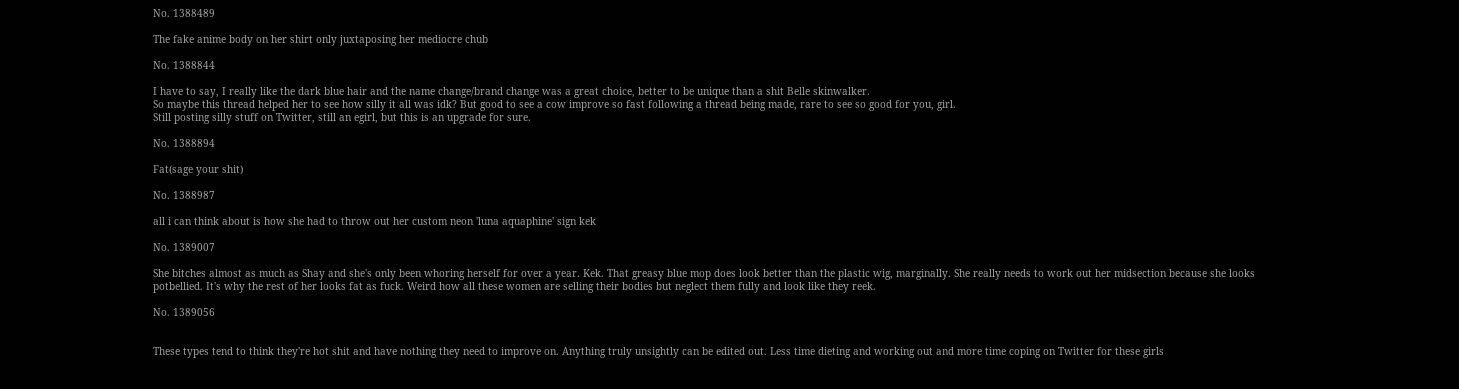No. 1388489

The fake anime body on her shirt only juxtaposing her mediocre chub

No. 1388844

I have to say, I really like the dark blue hair and the name change/brand change was a great choice, better to be unique than a shit Belle skinwalker.
So maybe this thread helped her to see how silly it all was idk? But good to see a cow improve so fast following a thread being made, rare to see so good for you, girl.
Still posting silly stuff on Twitter, still an egirl, but this is an upgrade for sure.

No. 1388894

Fat(sage your shit)

No. 1388987

all i can think about is how she had to throw out her custom neon 'luna aquaphine' sign kek

No. 1389007

She bitches almost as much as Shay and she's only been whoring herself for over a year. Kek. That greasy blue mop does look better than the plastic wig, marginally. She really needs to work out her midsection because she looks potbellied. It's why the rest of her looks fat as fuck. Weird how all these women are selling their bodies but neglect them fully and look like they reek.

No. 1389056


These types tend to think they're hot shit and have nothing they need to improve on. Anything truly unsightly can be edited out. Less time dieting and working out and more time coping on Twitter for these girls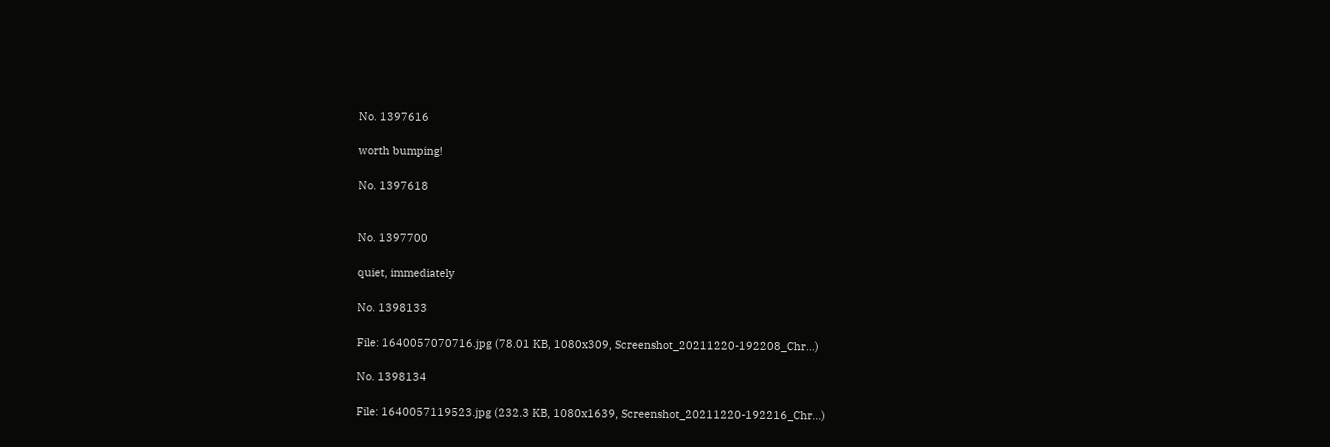No. 1397616

worth bumping!

No. 1397618


No. 1397700

quiet, immediately

No. 1398133

File: 1640057070716.jpg (78.01 KB, 1080x309, Screenshot_20211220-192208_Chr…)

No. 1398134

File: 1640057119523.jpg (232.3 KB, 1080x1639, Screenshot_20211220-192216_Chr…)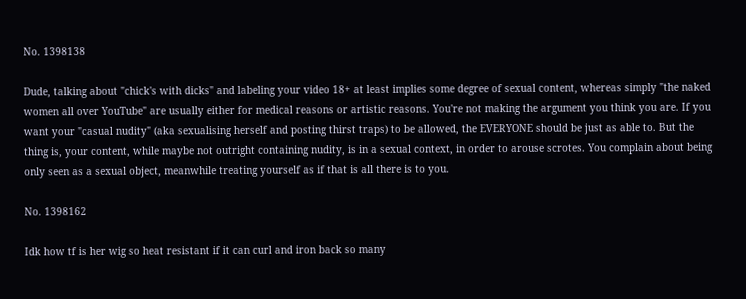No. 1398138

Dude, talking about "chick's with dicks" and labeling your video 18+ at least implies some degree of sexual content, whereas simply "the naked women all over YouTube" are usually either for medical reasons or artistic reasons. You're not making the argument you think you are. If you want your "casual nudity" (aka sexualising herself and posting thirst traps) to be allowed, the EVERYONE should be just as able to. But the thing is, your content, while maybe not outright containing nudity, is in a sexual context, in order to arouse scrotes. You complain about being only seen as a sexual object, meanwhile treating yourself as if that is all there is to you.

No. 1398162

Idk how tf is her wig so heat resistant if it can curl and iron back so many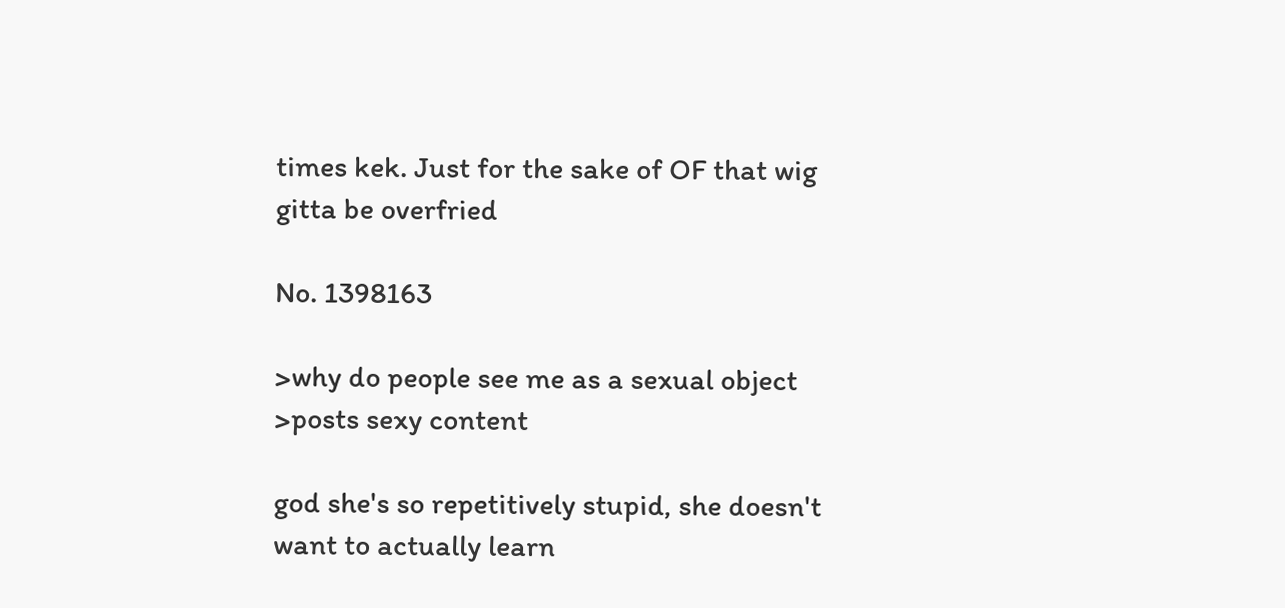times kek. Just for the sake of OF that wig gitta be overfried

No. 1398163

>why do people see me as a sexual object
>posts sexy content

god she's so repetitively stupid, she doesn't want to actually learn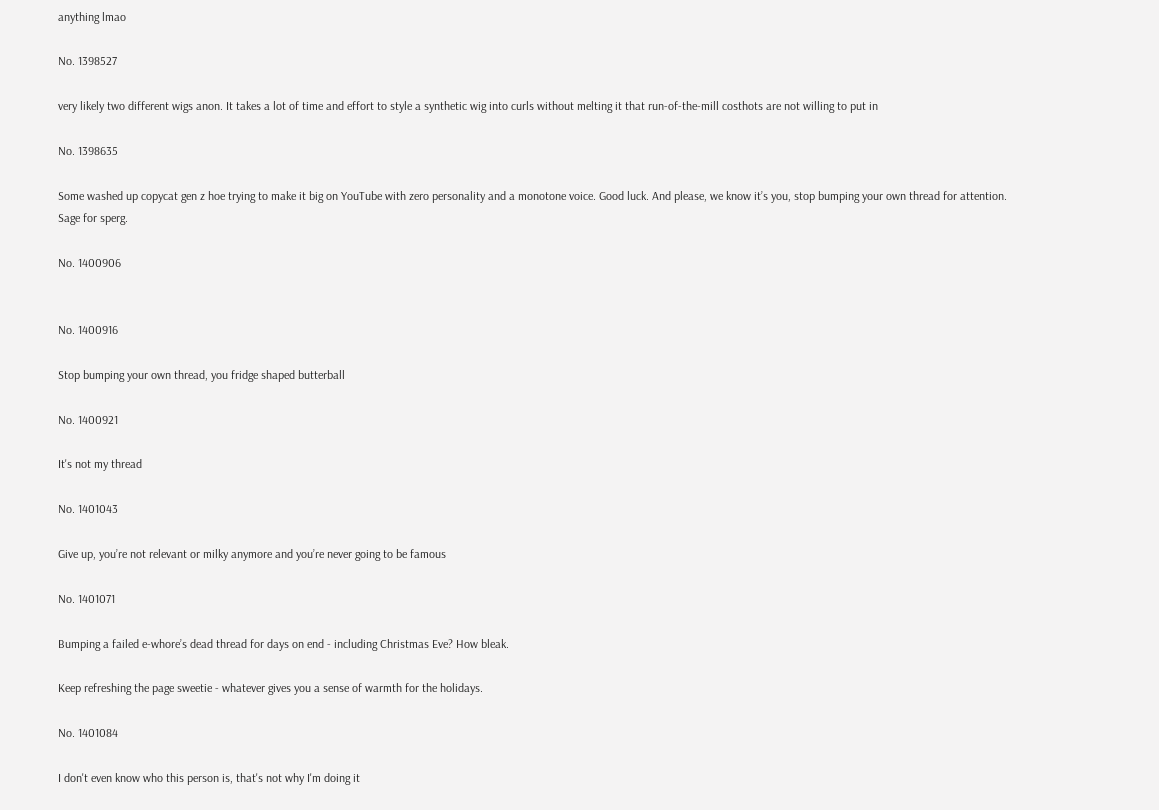anything lmao

No. 1398527

very likely two different wigs anon. It takes a lot of time and effort to style a synthetic wig into curls without melting it that run-of-the-mill costhots are not willing to put in

No. 1398635

Some washed up copycat gen z hoe trying to make it big on YouTube with zero personality and a monotone voice. Good luck. And please, we know it’s you, stop bumping your own thread for attention.
Sage for sperg.

No. 1400906


No. 1400916

Stop bumping your own thread, you fridge shaped butterball

No. 1400921

It's not my thread

No. 1401043

Give up, you’re not relevant or milky anymore and you’re never going to be famous

No. 1401071

Bumping a failed e-whore’s dead thread for days on end - including Christmas Eve? How bleak.

Keep refreshing the page sweetie - whatever gives you a sense of warmth for the holidays.

No. 1401084

I don't even know who this person is, that's not why I'm doing it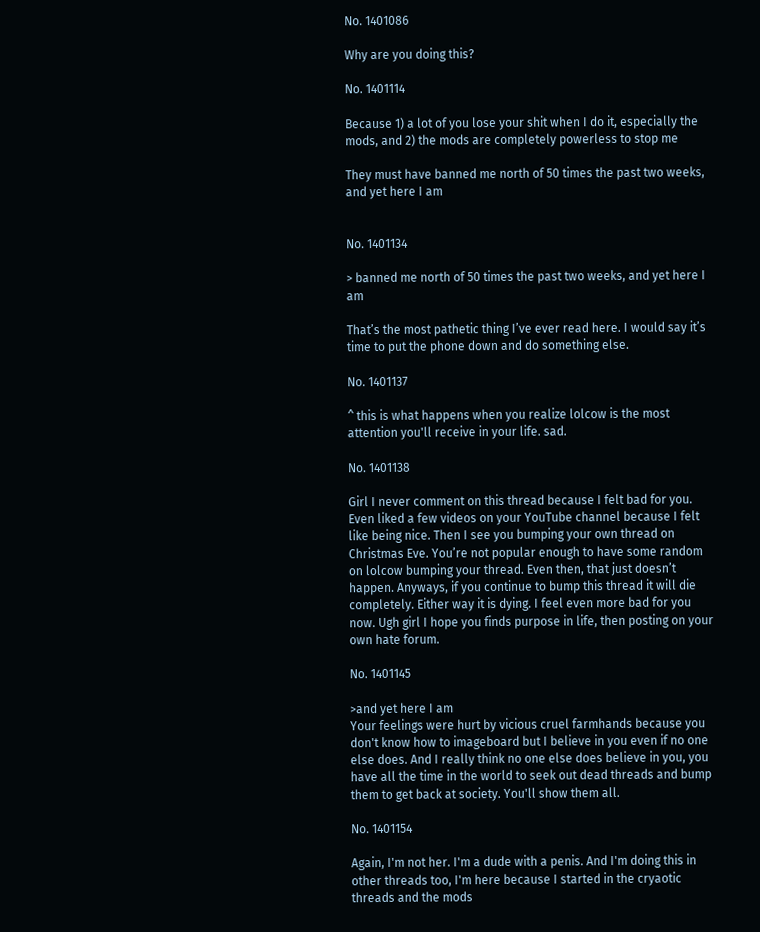No. 1401086

Why are you doing this?

No. 1401114

Because 1) a lot of you lose your shit when I do it, especially the mods, and 2) the mods are completely powerless to stop me

They must have banned me north of 50 times the past two weeks, and yet here I am


No. 1401134

> banned me north of 50 times the past two weeks, and yet here I am

That’s the most pathetic thing I’ve ever read here. I would say it’s time to put the phone down and do something else.

No. 1401137

^ this is what happens when you realize lolcow is the most attention you'll receive in your life. sad.

No. 1401138

Girl I never comment on this thread because I felt bad for you. Even liked a few videos on your YouTube channel because I felt like being nice. Then I see you bumping your own thread on Christmas Eve. You’re not popular enough to have some random on lolcow bumping your thread. Even then, that just doesn’t happen. Anyways, if you continue to bump this thread it will die completely. Either way it is dying. I feel even more bad for you now. Ugh girl I hope you finds purpose in life, then posting on your own hate forum.

No. 1401145

>and yet here I am
Your feelings were hurt by vicious cruel farmhands because you don't know how to imageboard but I believe in you even if no one else does. And I really think no one else does believe in you, you have all the time in the world to seek out dead threads and bump them to get back at society. You'll show them all.

No. 1401154

Again, I'm not her. I'm a dude with a penis. And I'm doing this in other threads too, I'm here because I started in the cryaotic threads and the mods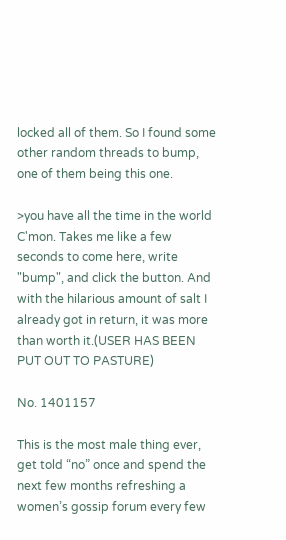locked all of them. So I found some other random threads to bump, one of them being this one.

>you have all the time in the world
C'mon. Takes me like a few seconds to come here, write "bump", and click the button. And with the hilarious amount of salt I already got in return, it was more than worth it.(USER HAS BEEN PUT OUT TO PASTURE)

No. 1401157

This is the most male thing ever, get told “no” once and spend the next few months refreshing a women’s gossip forum every few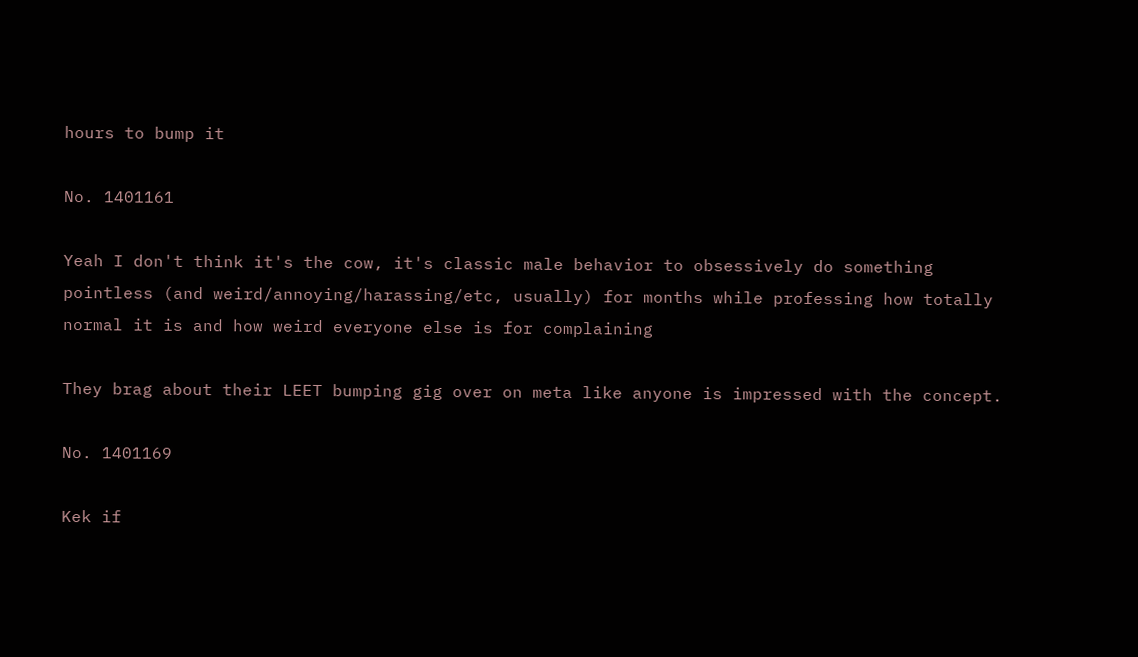hours to bump it

No. 1401161

Yeah I don't think it's the cow, it's classic male behavior to obsessively do something pointless (and weird/annoying/harassing/etc, usually) for months while professing how totally normal it is and how weird everyone else is for complaining

They brag about their LEET bumping gig over on meta like anyone is impressed with the concept.

No. 1401169

Kek if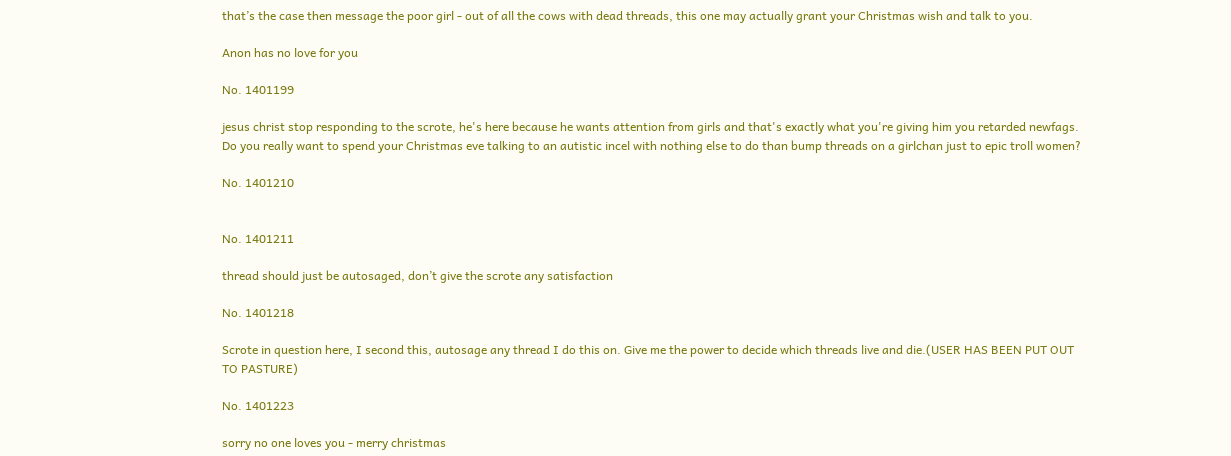that’s the case then message the poor girl - out of all the cows with dead threads, this one may actually grant your Christmas wish and talk to you.

Anon has no love for you

No. 1401199

jesus christ stop responding to the scrote, he's here because he wants attention from girls and that's exactly what you're giving him you retarded newfags. Do you really want to spend your Christmas eve talking to an autistic incel with nothing else to do than bump threads on a girlchan just to epic troll women?

No. 1401210


No. 1401211

thread should just be autosaged, don’t give the scrote any satisfaction

No. 1401218

Scrote in question here, I second this, autosage any thread I do this on. Give me the power to decide which threads live and die.(USER HAS BEEN PUT OUT TO PASTURE)

No. 1401223

sorry no one loves you - merry christmas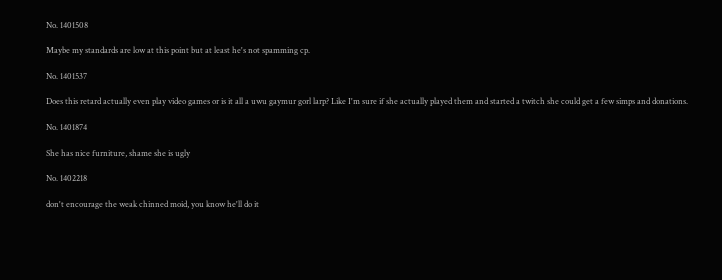No. 1401508

Maybe my standards are low at this point but at least he's not spamming cp.

No. 1401537

Does this retard actually even play video games or is it all a uwu gaymur gorl larp? Like I'm sure if she actually played them and started a twitch she could get a few simps and donations.

No. 1401874

She has nice furniture, shame she is ugly

No. 1402218

don't encourage the weak chinned moid, you know he'll do it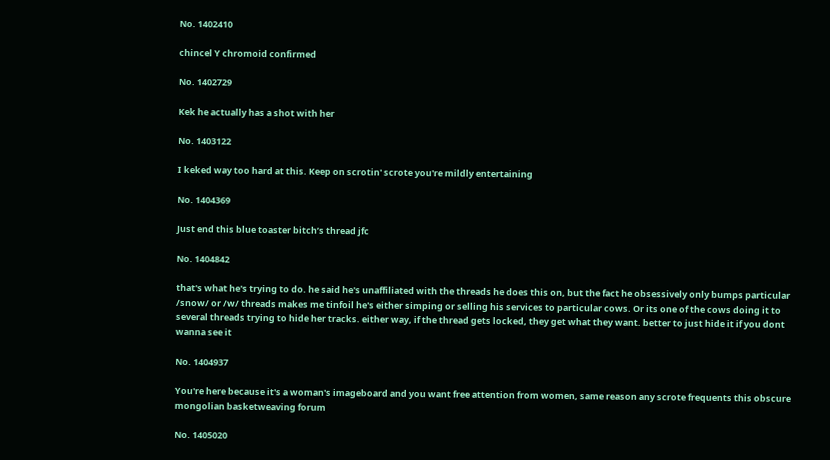No. 1402410

chincel Y chromoid confirmed

No. 1402729

Kek he actually has a shot with her

No. 1403122

I keked way too hard at this. Keep on scrotin' scrote you're mildly entertaining

No. 1404369

Just end this blue toaster bitch’s thread jfc

No. 1404842

that's what he's trying to do. he said he's unaffiliated with the threads he does this on, but the fact he obsessively only bumps particular /snow/ or /w/ threads makes me tinfoil he's either simping or selling his services to particular cows. Or its one of the cows doing it to several threads trying to hide her tracks. either way, if the thread gets locked, they get what they want. better to just hide it if you dont wanna see it

No. 1404937

You're here because it's a woman's imageboard and you want free attention from women, same reason any scrote frequents this obscure mongolian basketweaving forum

No. 1405020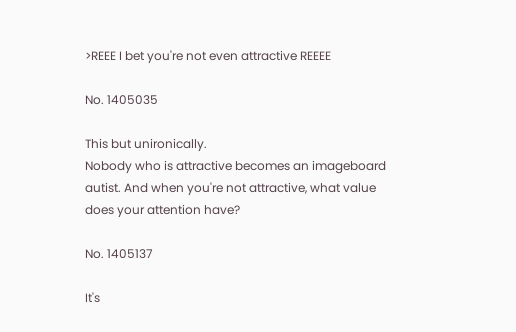>REEE I bet you're not even attractive REEEE

No. 1405035

This but unironically.
Nobody who is attractive becomes an imageboard autist. And when you're not attractive, what value does your attention have?

No. 1405137

It's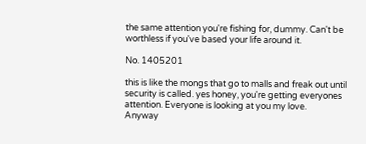the same attention you're fishing for, dummy. Can't be worthless if you've based your life around it.

No. 1405201

this is like the mongs that go to malls and freak out until security is called. yes honey, you're getting everyones attention. Everyone is looking at you my love.
Anyway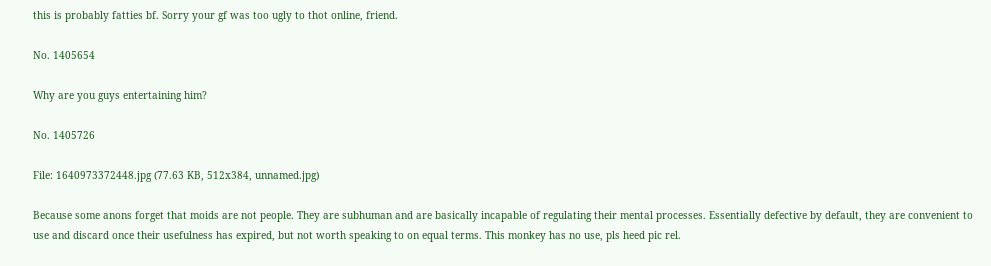this is probably fatties bf. Sorry your gf was too ugly to thot online, friend.

No. 1405654

Why are you guys entertaining him?

No. 1405726

File: 1640973372448.jpg (77.63 KB, 512x384, unnamed.jpg)

Because some anons forget that moids are not people. They are subhuman and are basically incapable of regulating their mental processes. Essentially defective by default, they are convenient to use and discard once their usefulness has expired, but not worth speaking to on equal terms. This monkey has no use, pls heed pic rel.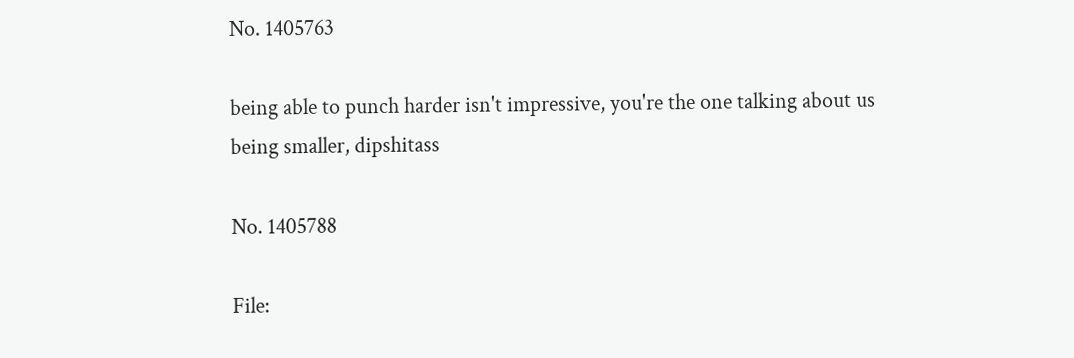No. 1405763

being able to punch harder isn't impressive, you're the one talking about us being smaller, dipshitass

No. 1405788

File: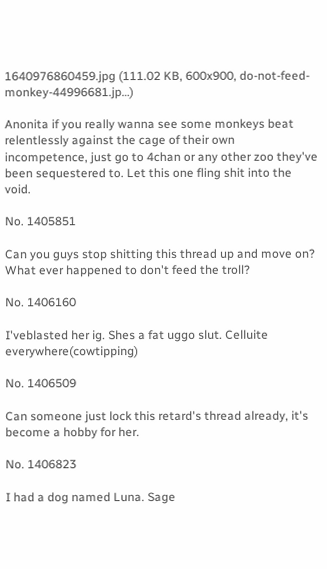1640976860459.jpg (111.02 KB, 600x900, do-not-feed-monkey-44996681.jp…)

Anonita if you really wanna see some monkeys beat relentlessly against the cage of their own incompetence, just go to 4chan or any other zoo they've been sequestered to. Let this one fling shit into the void.

No. 1405851

Can you guys stop shitting this thread up and move on? What ever happened to don't feed the troll?

No. 1406160

I'veblasted her ig. Shes a fat uggo slut. Celluite everywhere(cowtipping)

No. 1406509

Can someone just lock this retard's thread already, it's become a hobby for her.

No. 1406823

I had a dog named Luna. Sage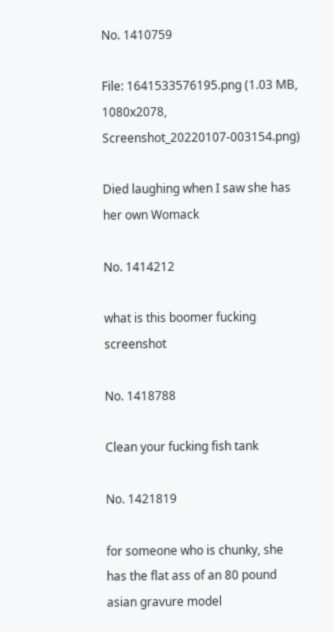No. 1410759

File: 1641533576195.png (1.03 MB, 1080x2078, Screenshot_20220107-003154.png)

Died laughing when I saw she has her own Womack

No. 1414212

what is this boomer fucking screenshot

No. 1418788

Clean your fucking fish tank

No. 1421819

for someone who is chunky, she has the flat ass of an 80 pound asian gravure model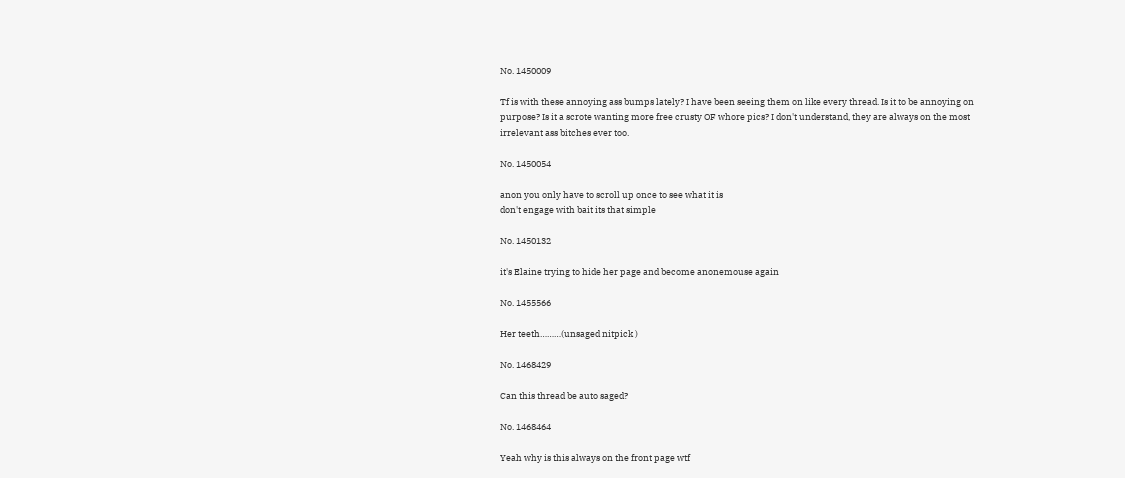No. 1450009

Tf is with these annoying ass bumps lately? I have been seeing them on like every thread. Is it to be annoying on purpose? Is it a scrote wanting more free crusty OF whore pics? I don't understand, they are always on the most irrelevant ass bitches ever too.

No. 1450054

anon you only have to scroll up once to see what it is
don't engage with bait its that simple

No. 1450132

it's Elaine trying to hide her page and become anonemouse again

No. 1455566

Her teeth………(unsaged nitpick )

No. 1468429

Can this thread be auto saged?

No. 1468464

Yeah why is this always on the front page wtf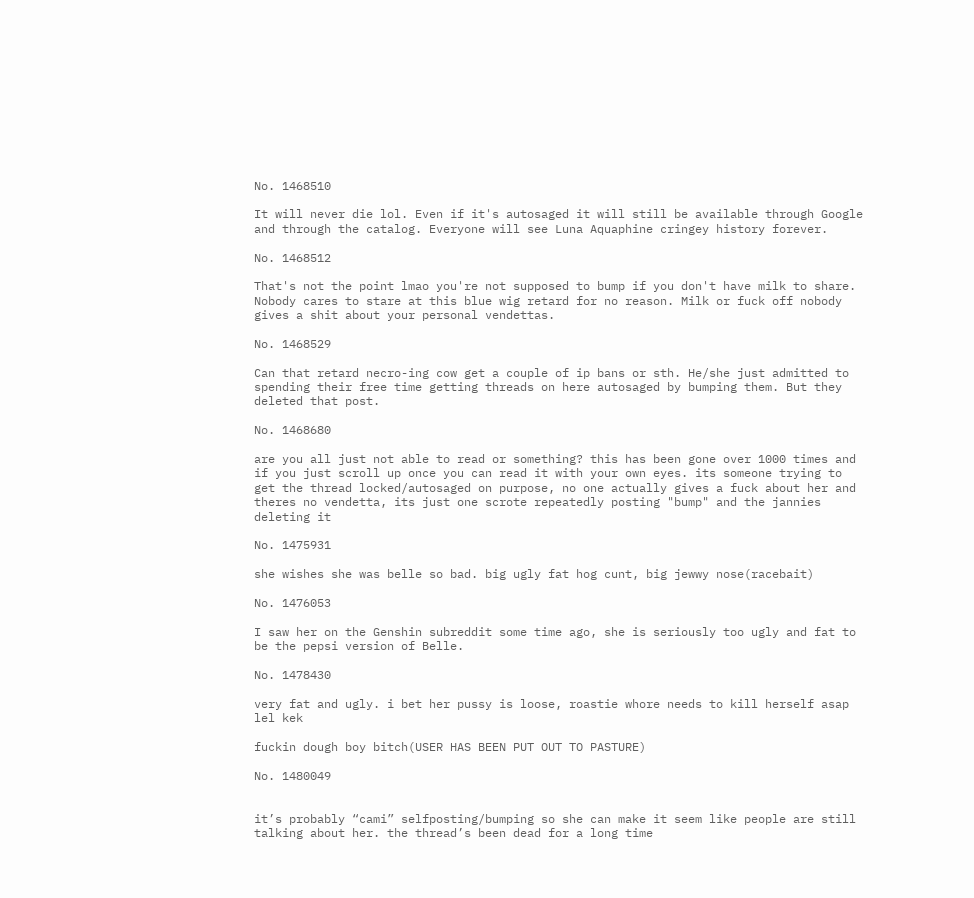No. 1468510

It will never die lol. Even if it's autosaged it will still be available through Google and through the catalog. Everyone will see Luna Aquaphine cringey history forever.

No. 1468512

That's not the point lmao you're not supposed to bump if you don't have milk to share. Nobody cares to stare at this blue wig retard for no reason. Milk or fuck off nobody gives a shit about your personal vendettas.

No. 1468529

Can that retard necro-ing cow get a couple of ip bans or sth. He/she just admitted to spending their free time getting threads on here autosaged by bumping them. But they deleted that post.

No. 1468680

are you all just not able to read or something? this has been gone over 1000 times and if you just scroll up once you can read it with your own eyes. its someone trying to get the thread locked/autosaged on purpose, no one actually gives a fuck about her and theres no vendetta, its just one scrote repeatedly posting "bump" and the jannies deleting it

No. 1475931

she wishes she was belle so bad. big ugly fat hog cunt, big jewwy nose(racebait)

No. 1476053

I saw her on the Genshin subreddit some time ago, she is seriously too ugly and fat to be the pepsi version of Belle.

No. 1478430

very fat and ugly. i bet her pussy is loose, roastie whore needs to kill herself asap lel kek

fuckin dough boy bitch(USER HAS BEEN PUT OUT TO PASTURE)

No. 1480049


it’s probably “cami” selfposting/bumping so she can make it seem like people are still talking about her. the thread’s been dead for a long time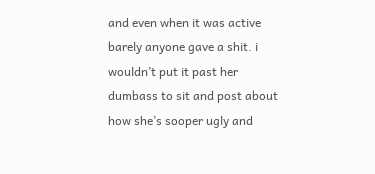and even when it was active barely anyone gave a shit. i wouldn’t put it past her dumbass to sit and post about how she’s sooper ugly and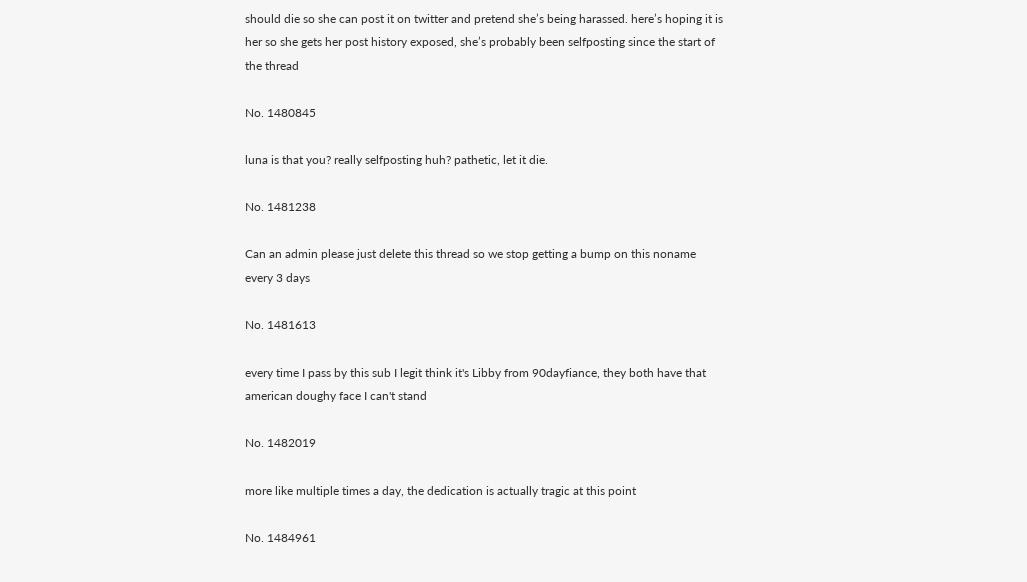should die so she can post it on twitter and pretend she’s being harassed. here’s hoping it is her so she gets her post history exposed, she’s probably been selfposting since the start of the thread

No. 1480845

luna is that you? really selfposting huh? pathetic, let it die.

No. 1481238

Can an admin please just delete this thread so we stop getting a bump on this noname every 3 days

No. 1481613

every time I pass by this sub I legit think it's Libby from 90dayfiance, they both have that american doughy face I can't stand

No. 1482019

more like multiple times a day, the dedication is actually tragic at this point

No. 1484961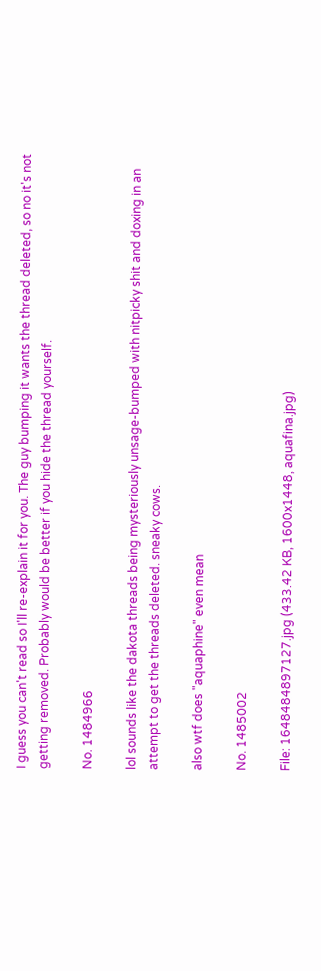I guess you can't read so I'll re-explain it for you. The guy bumping it wants the thread deleted, so no it's not getting removed. Probably would be better if you hide the thread yourself.

No. 1484966

lol sounds like the dakota threads being mysteriously unsage-bumped with nitpicky shit and doxing in an attempt to get the threads deleted. sneaky cows.

also wtf does "aquaphine" even mean

No. 1485002

File: 1648484897127.jpg (433.42 KB, 1600x1448, aquafina.jpg)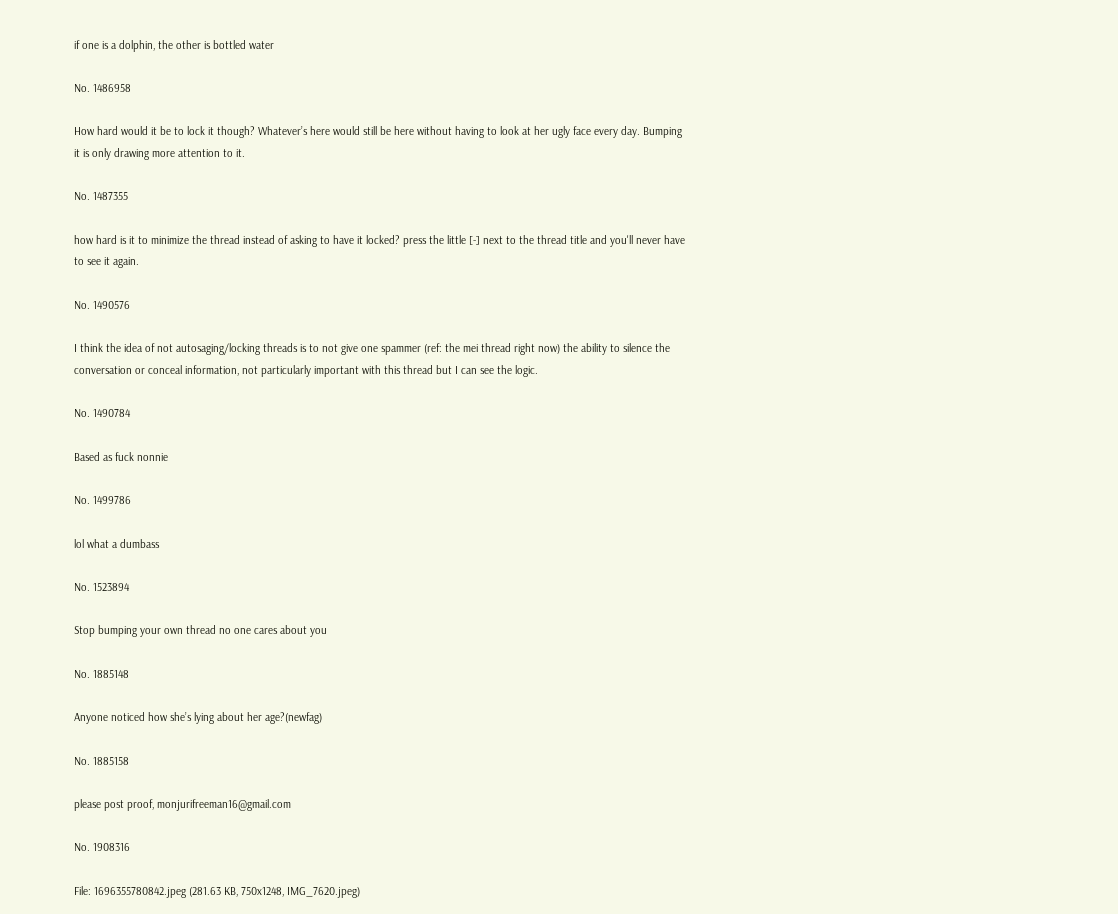if one is a dolphin, the other is bottled water

No. 1486958

How hard would it be to lock it though? Whatever’s here would still be here without having to look at her ugly face every day. Bumping it is only drawing more attention to it.

No. 1487355

how hard is it to minimize the thread instead of asking to have it locked? press the little [-] next to the thread title and you'll never have to see it again.

No. 1490576

I think the idea of not autosaging/locking threads is to not give one spammer (ref: the mei thread right now) the ability to silence the conversation or conceal information, not particularly important with this thread but I can see the logic.

No. 1490784

Based as fuck nonnie

No. 1499786

lol what a dumbass

No. 1523894

Stop bumping your own thread no one cares about you

No. 1885148

Anyone noticed how she’s lying about her age?(newfag)

No. 1885158

please post proof, monjurifreeman16@gmail.com

No. 1908316

File: 1696355780842.jpeg (281.63 KB, 750x1248, IMG_7620.jpeg)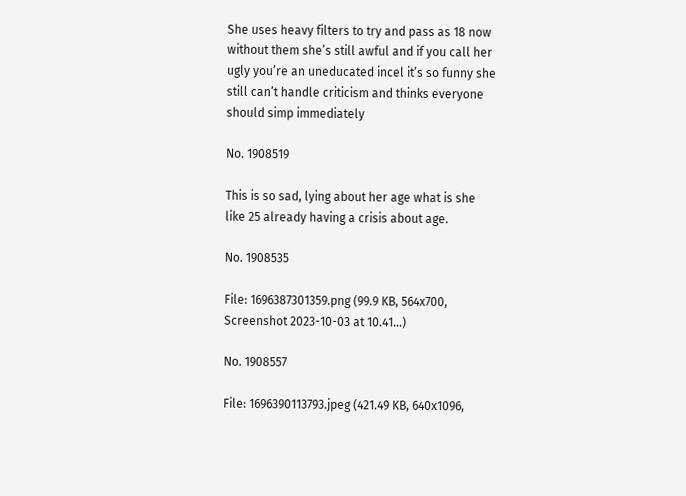She uses heavy filters to try and pass as 18 now without them she’s still awful and if you call her ugly you’re an uneducated incel it’s so funny she still can’t handle criticism and thinks everyone should simp immediately

No. 1908519

This is so sad, lying about her age what is she like 25 already having a crisis about age.

No. 1908535

File: 1696387301359.png (99.9 KB, 564x700, Screenshot 2023-10-03 at 10.41…)

No. 1908557

File: 1696390113793.jpeg (421.49 KB, 640x1096,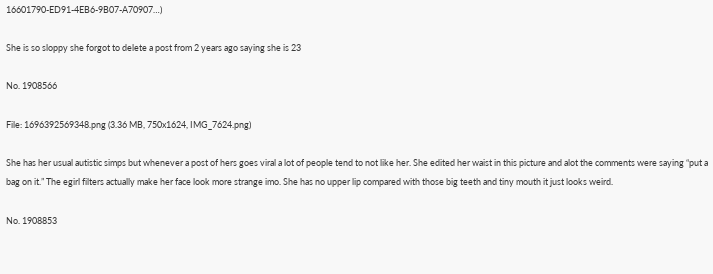16601790-ED91-4EB6-9B07-A70907…)

She is so sloppy she forgot to delete a post from 2 years ago saying she is 23

No. 1908566

File: 1696392569348.png (3.36 MB, 750x1624, IMG_7624.png)

She has her usual autistic simps but whenever a post of hers goes viral a lot of people tend to not like her. She edited her waist in this picture and alot the comments were saying “put a bag on it.” The egirl filters actually make her face look more strange imo. She has no upper lip compared with those big teeth and tiny mouth it just looks weird.

No. 1908853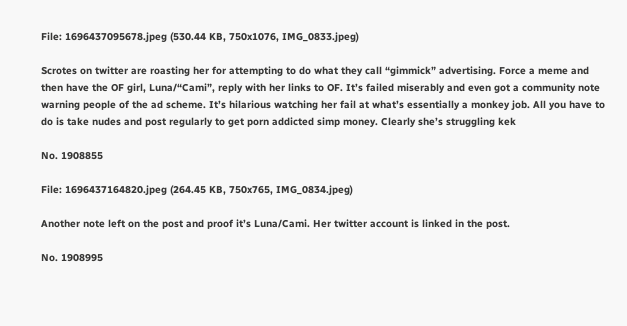File: 1696437095678.jpeg (530.44 KB, 750x1076, IMG_0833.jpeg)

Scrotes on twitter are roasting her for attempting to do what they call “gimmick” advertising. Force a meme and then have the OF girl, Luna/“Cami”, reply with her links to OF. It’s failed miserably and even got a community note warning people of the ad scheme. It’s hilarious watching her fail at what’s essentially a monkey job. All you have to do is take nudes and post regularly to get porn addicted simp money. Clearly she’s struggling kek

No. 1908855

File: 1696437164820.jpeg (264.45 KB, 750x765, IMG_0834.jpeg)

Another note left on the post and proof it’s Luna/Cami. Her twitter account is linked in the post.

No. 1908995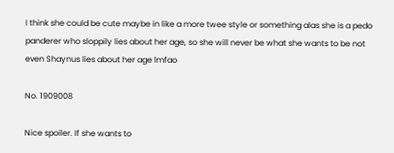I think she could be cute maybe in like a more twee style or something alas she is a pedo panderer who sloppily lies about her age, so she will never be what she wants to be not even Shaynus lies about her age lmfao

No. 1909008

Nice spoiler. If she wants to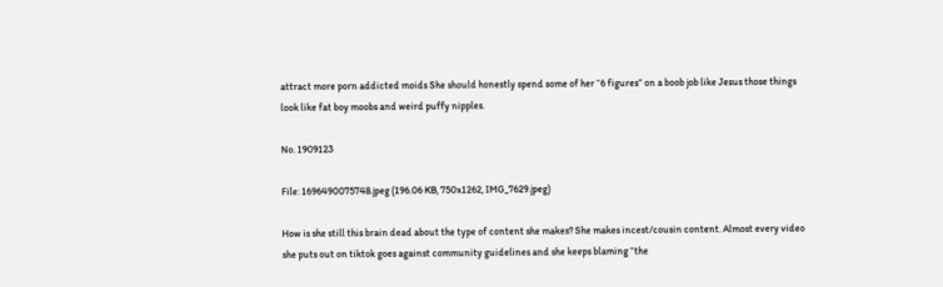attract more porn addicted moids She should honestly spend some of her “6 figures” on a boob job like Jesus those things look like fat boy moobs and weird puffy nipples.

No. 1909123

File: 1696490075748.jpeg (196.06 KB, 750x1262, IMG_7629.jpeg)

How is she still this brain dead about the type of content she makes? She makes incest/cousin content. Almost every video she puts out on tiktok goes against community guidelines and she keeps blaming “the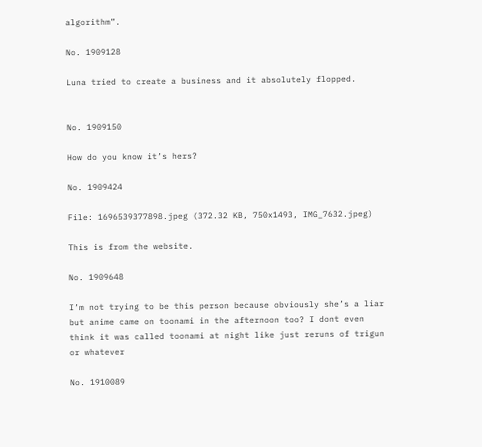algorithm”.

No. 1909128

Luna tried to create a business and it absolutely flopped.


No. 1909150

How do you know it’s hers?

No. 1909424

File: 1696539377898.jpeg (372.32 KB, 750x1493, IMG_7632.jpeg)

This is from the website.

No. 1909648

I’m not trying to be this person because obviously she’s a liar but anime came on toonami in the afternoon too? I dont even think it was called toonami at night like just reruns of trigun or whatever

No. 1910089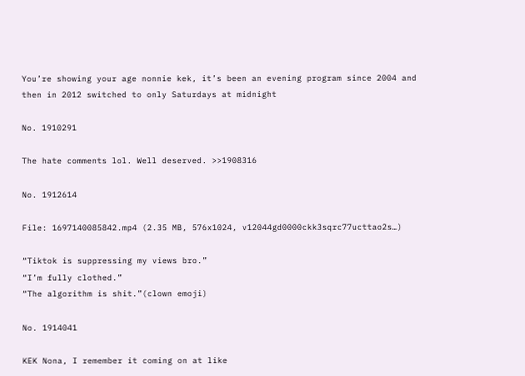You’re showing your age nonnie kek, it’s been an evening program since 2004 and then in 2012 switched to only Saturdays at midnight

No. 1910291

The hate comments lol. Well deserved. >>1908316

No. 1912614

File: 1697140085842.mp4 (2.35 MB, 576x1024, v12044gd0000ckk3sqrc77ucttao2s…)

“Tiktok is suppressing my views bro.”
“I’m fully clothed.”
“The algorithm is shit.”(clown emoji)

No. 1914041

KEK Nona, I remember it coming on at like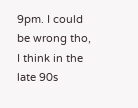9pm. I could be wrong tho, I think in the late 90s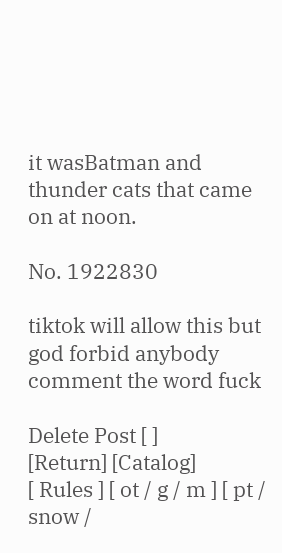it wasBatman and thunder cats that came on at noon.

No. 1922830

tiktok will allow this but god forbid anybody comment the word fuck

Delete Post [ ]
[Return] [Catalog]
[ Rules ] [ ot / g / m ] [ pt / snow /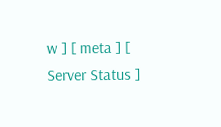w ] [ meta ] [ Server Status ]